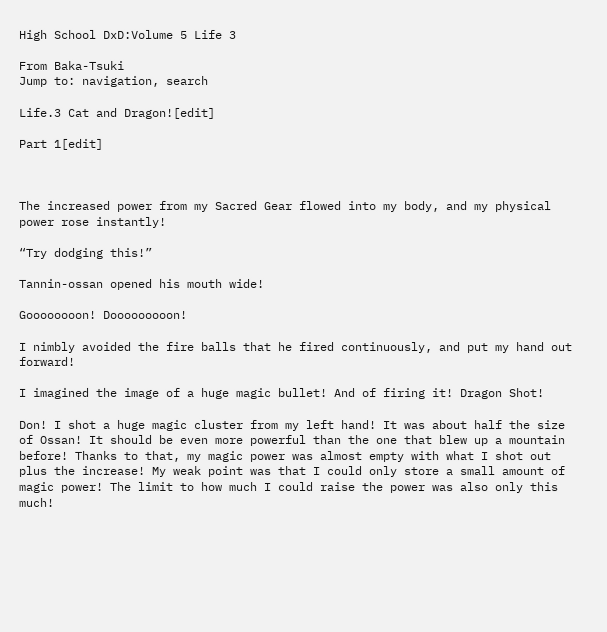High School DxD:Volume 5 Life 3

From Baka-Tsuki
Jump to: navigation, search

Life.3 Cat and Dragon![edit]

Part 1[edit]



The increased power from my Sacred Gear flowed into my body, and my physical power rose instantly!

“Try dodging this!”

Tannin-ossan opened his mouth wide!

Goooooooon! Dooooooooon!

I nimbly avoided the fire balls that he fired continuously, and put my hand out forward!

I imagined the image of a huge magic bullet! And of firing it! Dragon Shot!

Don! I shot a huge magic cluster from my left hand! It was about half the size of Ossan! It should be even more powerful than the one that blew up a mountain before! Thanks to that, my magic power was almost empty with what I shot out plus the increase! My weak point was that I could only store a small amount of magic power! The limit to how much I could raise the power was also only this much!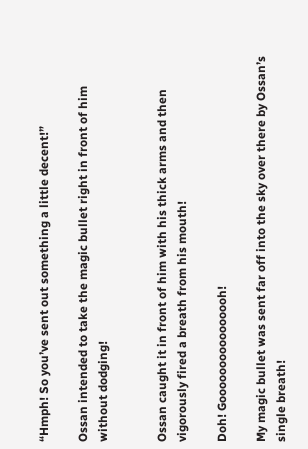“Hmph! So you’ve sent out something a little decent!”

Ossan intended to take the magic bullet right in front of him without dodging!


Ossan caught it in front of him with his thick arms and then vigorously fired a breath from his mouth!

Doh! Goooooooooooooooh!

My magic bullet was sent far off into the sky over there by Ossan’s single breath!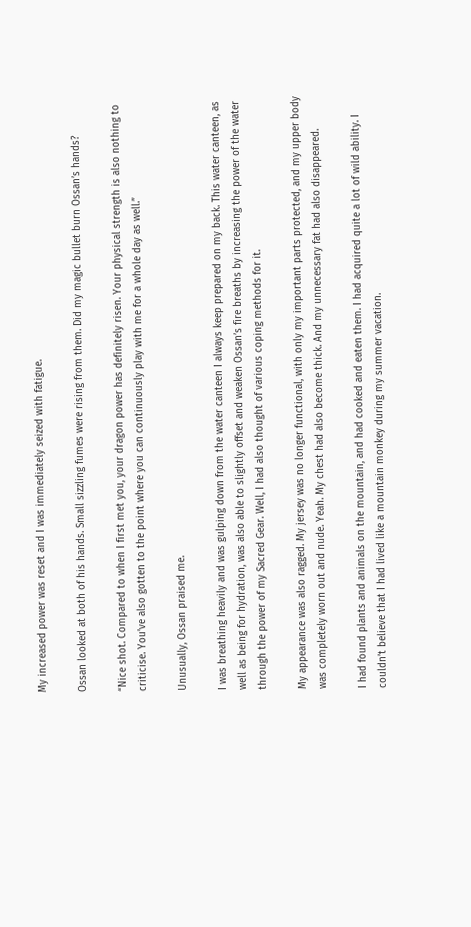My increased power was reset and I was immediately seized with fatigue.

Ossan looked at both of his hands. Small sizzling fumes were rising from them. Did my magic bullet burn Ossan’s hands?

“Nice shot. Compared to when I first met you, your dragon power has definitely risen. Your physical strength is also nothing to criticise. You’ve also gotten to the point where you can continuously play with me for a whole day as well.”

Unusually, Ossan praised me.

I was breathing heavily and was gulping down from the water canteen I always keep prepared on my back. This water canteen, as well as being for hydration, was also able to slightly offset and weaken Ossan’s fire breaths by increasing the power of the water through the power of my Sacred Gear. Well, I had also thought of various coping methods for it.

My appearance was also ragged. My jersey was no longer functional, with only my important parts protected, and my upper body was completely worn out and nude. Yeah. My chest had also become thick. And my unnecessary fat had also disappeared.

I had found plants and animals on the mountain, and had cooked and eaten them. I had acquired quite a lot of wild ability. I couldn’t believe that I had lived like a mountain monkey during my summer vacation.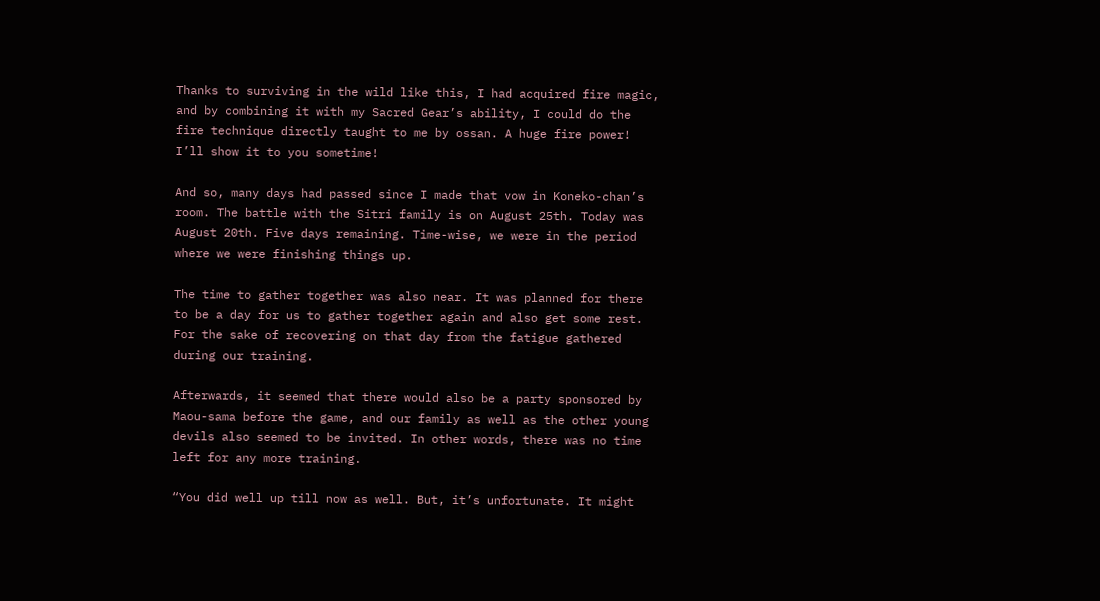Thanks to surviving in the wild like this, I had acquired fire magic, and by combining it with my Sacred Gear’s ability, I could do the fire technique directly taught to me by ossan. A huge fire power! I’ll show it to you sometime!

And so, many days had passed since I made that vow in Koneko-chan’s room. The battle with the Sitri family is on August 25th. Today was August 20th. Five days remaining. Time-wise, we were in the period where we were finishing things up.

The time to gather together was also near. It was planned for there to be a day for us to gather together again and also get some rest. For the sake of recovering on that day from the fatigue gathered during our training.

Afterwards, it seemed that there would also be a party sponsored by Maou-sama before the game, and our family as well as the other young devils also seemed to be invited. In other words, there was no time left for any more training.

“You did well up till now as well. But, it’s unfortunate. It might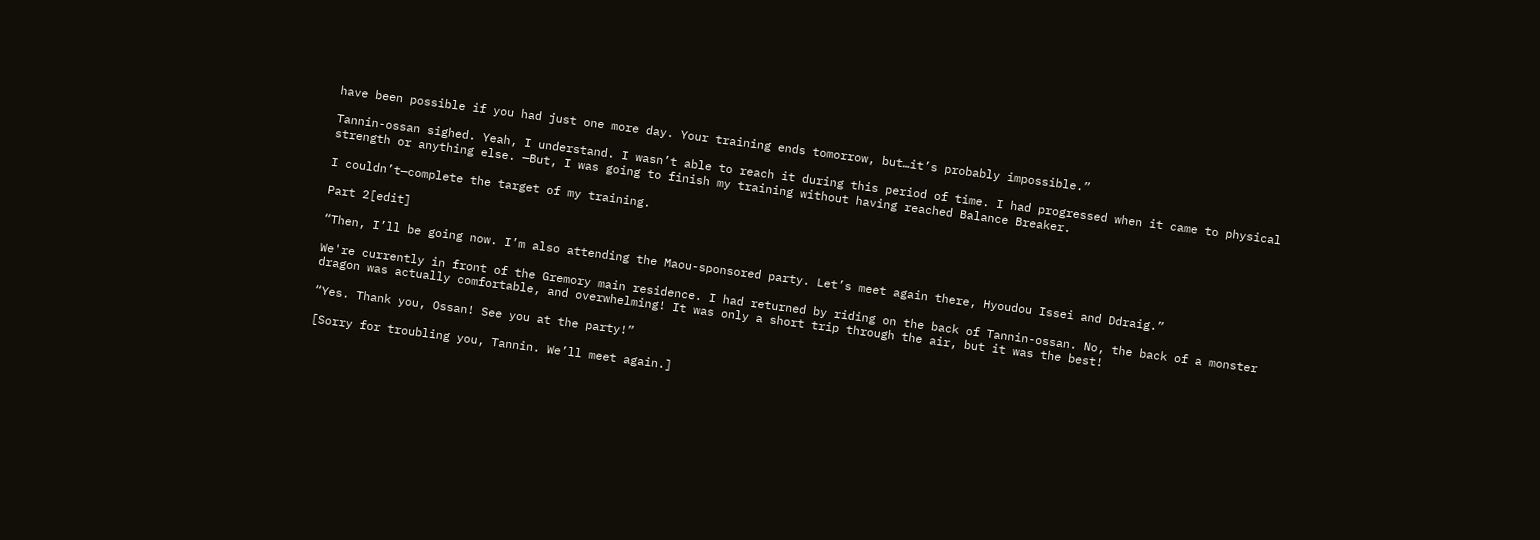have been possible if you had just one more day. Your training ends tomorrow, but…it’s probably impossible.”

Tannin-ossan sighed. Yeah, I understand. I wasn’t able to reach it during this period of time. I had progressed when it came to physical strength or anything else. —But, I was going to finish my training without having reached Balance Breaker.

I couldn’t—complete the target of my training.

Part 2[edit]

“Then, I’ll be going now. I’m also attending the Maou-sponsored party. Let’s meet again there, Hyoudou Issei and Ddraig.”

We're currently in front of the Gremory main residence. I had returned by riding on the back of Tannin-ossan. No, the back of a monster dragon was actually comfortable, and overwhelming! It was only a short trip through the air, but it was the best!

“Yes. Thank you, Ossan! See you at the party!”

[Sorry for troubling you, Tannin. We’ll meet again.]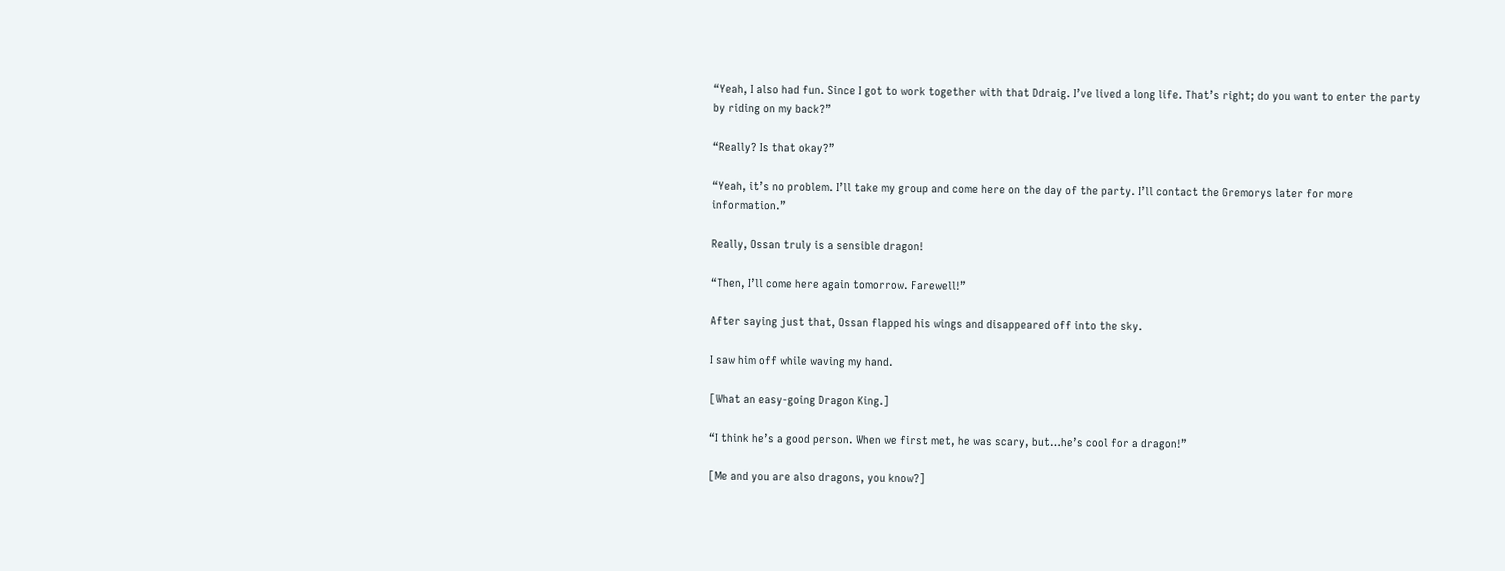“Yeah, I also had fun. Since I got to work together with that Ddraig. I’ve lived a long life. That’s right; do you want to enter the party by riding on my back?”

“Really? Is that okay?”

“Yeah, it’s no problem. I’ll take my group and come here on the day of the party. I’ll contact the Gremorys later for more information.”

Really, Ossan truly is a sensible dragon!

“Then, I’ll come here again tomorrow. Farewell!”

After saying just that, Ossan flapped his wings and disappeared off into the sky.

I saw him off while waving my hand.

[What an easy-going Dragon King.]

“I think he’s a good person. When we first met, he was scary, but…he’s cool for a dragon!”

[Me and you are also dragons, you know?]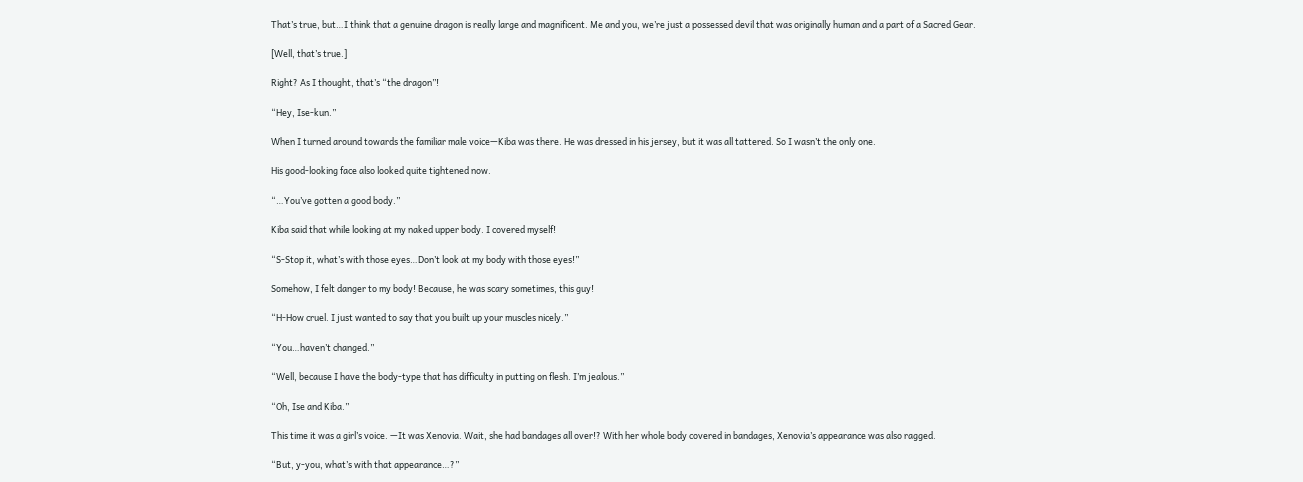That’s true, but…I think that a genuine dragon is really large and magnificent. Me and you, we’re just a possessed devil that was originally human and a part of a Sacred Gear.

[Well, that’s true.]

Right? As I thought, that’s “the dragon”!

“Hey, Ise-kun.”

When I turned around towards the familiar male voice—Kiba was there. He was dressed in his jersey, but it was all tattered. So I wasn’t the only one.

His good-looking face also looked quite tightened now.

“…You’ve gotten a good body.”

Kiba said that while looking at my naked upper body. I covered myself!

“S-Stop it, what’s with those eyes…Don’t look at my body with those eyes!”

Somehow, I felt danger to my body! Because, he was scary sometimes, this guy!

“H-How cruel. I just wanted to say that you built up your muscles nicely.”

“You…haven’t changed.”

“Well, because I have the body-type that has difficulty in putting on flesh. I’m jealous.”

“Oh, Ise and Kiba.”

This time it was a girl’s voice. —It was Xenovia. Wait, she had bandages all over!? With her whole body covered in bandages, Xenovia’s appearance was also ragged.

“But, y-you, what’s with that appearance…?”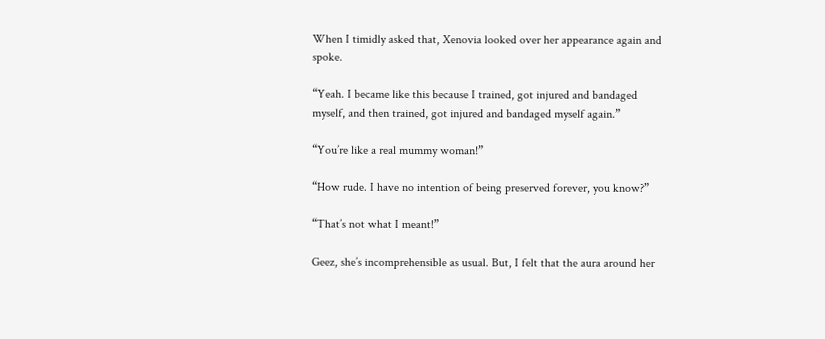When I timidly asked that, Xenovia looked over her appearance again and spoke.

“Yeah. I became like this because I trained, got injured and bandaged myself, and then trained, got injured and bandaged myself again.”

“You’re like a real mummy woman!”

“How rude. I have no intention of being preserved forever, you know?”

“That’s not what I meant!”

Geez, she’s incomprehensible as usual. But, I felt that the aura around her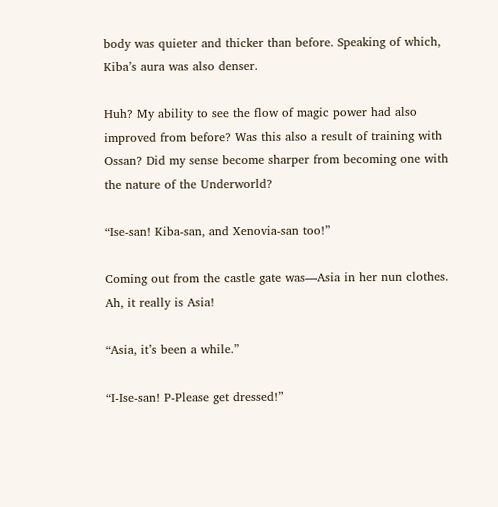body was quieter and thicker than before. Speaking of which, Kiba’s aura was also denser.

Huh? My ability to see the flow of magic power had also improved from before? Was this also a result of training with Ossan? Did my sense become sharper from becoming one with the nature of the Underworld?

“Ise-san! Kiba-san, and Xenovia-san too!”

Coming out from the castle gate was—Asia in her nun clothes. Ah, it really is Asia!

“Asia, it’s been a while.”

“I-Ise-san! P-Please get dressed!”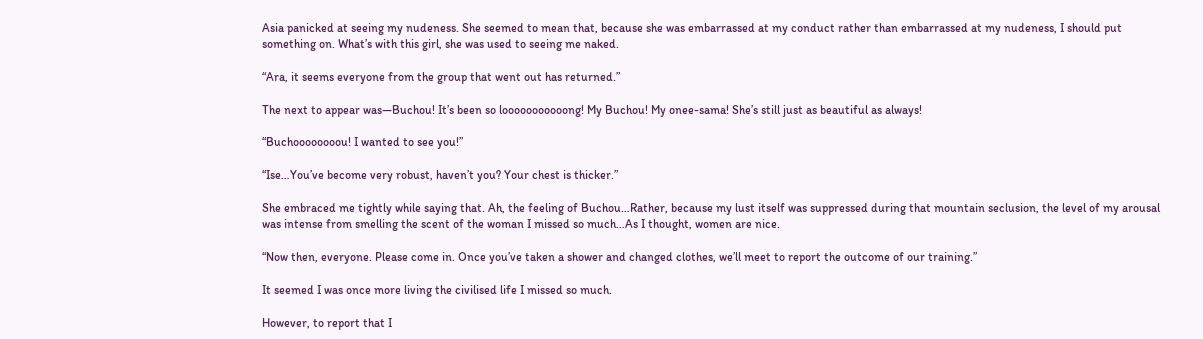Asia panicked at seeing my nudeness. She seemed to mean that, because she was embarrassed at my conduct rather than embarrassed at my nudeness, I should put something on. What’s with this girl, she was used to seeing me naked.

“Ara, it seems everyone from the group that went out has returned.”

The next to appear was—Buchou! It’s been so looooooooooong! My Buchou! My onee-sama! She’s still just as beautiful as always!

“Buchoooooooou! I wanted to see you!”

“Ise…You’ve become very robust, haven’t you? Your chest is thicker.”

She embraced me tightly while saying that. Ah, the feeling of Buchou…Rather, because my lust itself was suppressed during that mountain seclusion, the level of my arousal was intense from smelling the scent of the woman I missed so much…As I thought, women are nice.

“Now then, everyone. Please come in. Once you’ve taken a shower and changed clothes, we’ll meet to report the outcome of our training.”

It seemed I was once more living the civilised life I missed so much.

However, to report that I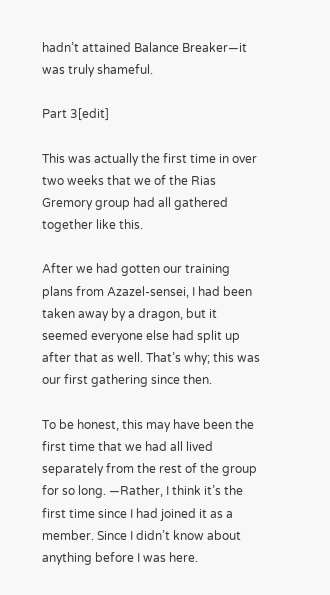hadn’t attained Balance Breaker—it was truly shameful.

Part 3[edit]

This was actually the first time in over two weeks that we of the Rias Gremory group had all gathered together like this.

After we had gotten our training plans from Azazel-sensei, I had been taken away by a dragon, but it seemed everyone else had split up after that as well. That’s why; this was our first gathering since then.

To be honest, this may have been the first time that we had all lived separately from the rest of the group for so long. —Rather, I think it’s the first time since I had joined it as a member. Since I didn’t know about anything before I was here.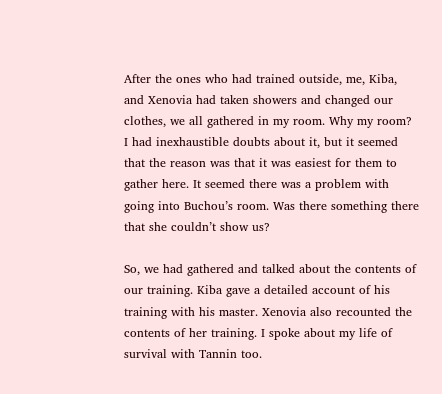After the ones who had trained outside, me, Kiba, and Xenovia had taken showers and changed our clothes, we all gathered in my room. Why my room? I had inexhaustible doubts about it, but it seemed that the reason was that it was easiest for them to gather here. It seemed there was a problem with going into Buchou’s room. Was there something there that she couldn’t show us?

So, we had gathered and talked about the contents of our training. Kiba gave a detailed account of his training with his master. Xenovia also recounted the contents of her training. I spoke about my life of survival with Tannin too.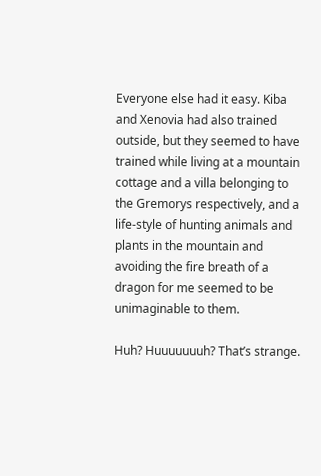Everyone else had it easy. Kiba and Xenovia had also trained outside, but they seemed to have trained while living at a mountain cottage and a villa belonging to the Gremorys respectively, and a life-style of hunting animals and plants in the mountain and avoiding the fire breath of a dragon for me seemed to be unimaginable to them.

Huh? Huuuuuuuh? That’s strange.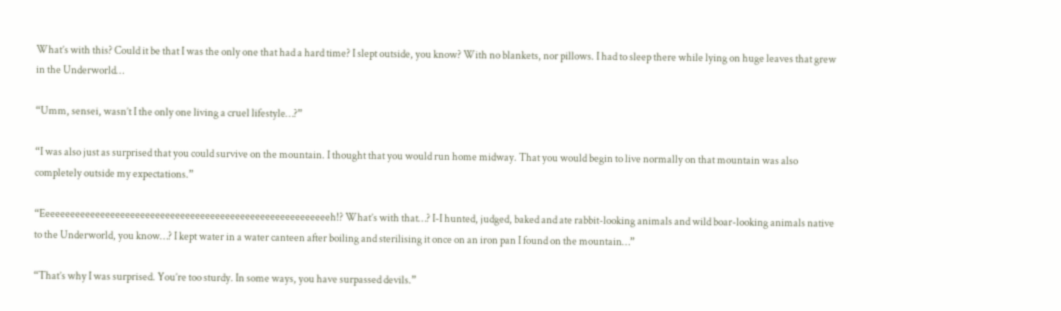What’s with this? Could it be that I was the only one that had a hard time? I slept outside, you know? With no blankets, nor pillows. I had to sleep there while lying on huge leaves that grew in the Underworld…

“Umm, sensei, wasn’t I the only one living a cruel lifestyle…?”

“I was also just as surprised that you could survive on the mountain. I thought that you would run home midway. That you would begin to live normally on that mountain was also completely outside my expectations.”

“Eeeeeeeeeeeeeeeeeeeeeeeeeeeeeeeeeeeeeeeeeeeeeeeeeeeeeeeeeeh!? What’s with that…? I-I hunted, judged, baked and ate rabbit-looking animals and wild boar-looking animals native to the Underworld, you know…? I kept water in a water canteen after boiling and sterilising it once on an iron pan I found on the mountain…”

“That’s why I was surprised. You’re too sturdy. In some ways, you have surpassed devils.”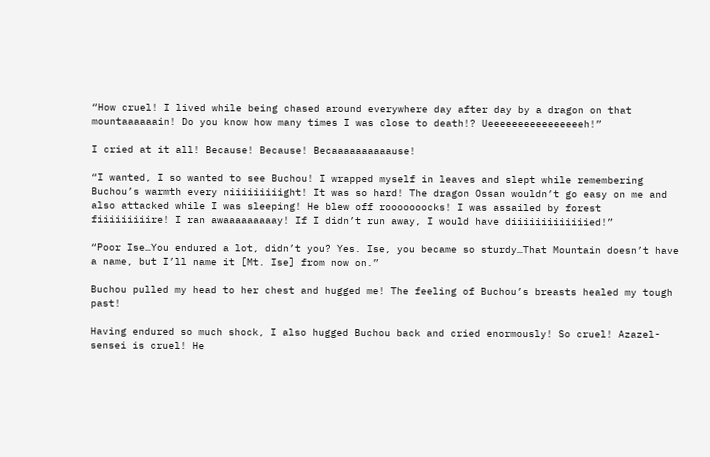“How cruel! I lived while being chased around everywhere day after day by a dragon on that mountaaaaaain! Do you know how many times I was close to death!? Ueeeeeeeeeeeeeeeeh!”

I cried at it all! Because! Because! Becaaaaaaaaaause!

“I wanted, I so wanted to see Buchou! I wrapped myself in leaves and slept while remembering Buchou’s warmth every niiiiiiiiight! It was so hard! The dragon Ossan wouldn’t go easy on me and also attacked while I was sleeping! He blew off rooooooocks! I was assailed by forest fiiiiiiiiire! I ran awaaaaaaaaay! If I didn’t run away, I would have diiiiiiiiiiiiied!”

“Poor Ise…You endured a lot, didn’t you? Yes. Ise, you became so sturdy…That Mountain doesn’t have a name, but I’ll name it [Mt. Ise] from now on.”

Buchou pulled my head to her chest and hugged me! The feeling of Buchou’s breasts healed my tough past!

Having endured so much shock, I also hugged Buchou back and cried enormously! So cruel! Azazel-sensei is cruel! He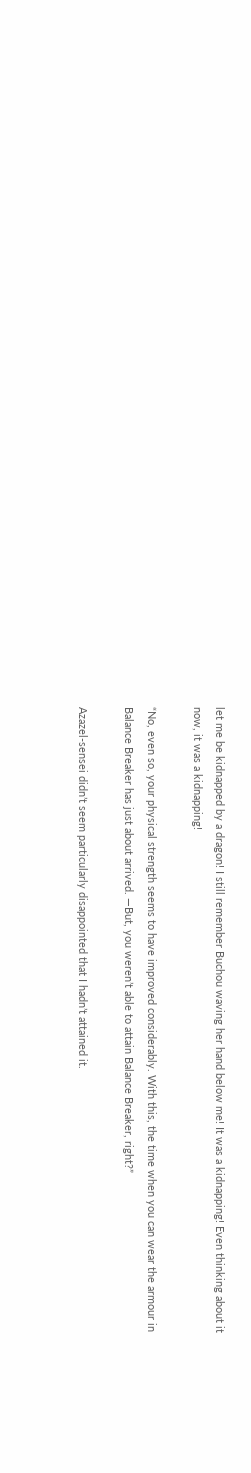let me be kidnapped by a dragon! I still remember Buchou waving her hand below me! It was a kidnapping! Even thinking about it now, it was a kidnapping!

“No, even so, your physical strength seems to have improved considerably. With this, the time when you can wear the armour in Balance Breaker has just about arrived. —But, you weren’t able to attain Balance Breaker, right?”

Azazel-sensei didn’t seem particularly disappointed that I hadn’t attained it.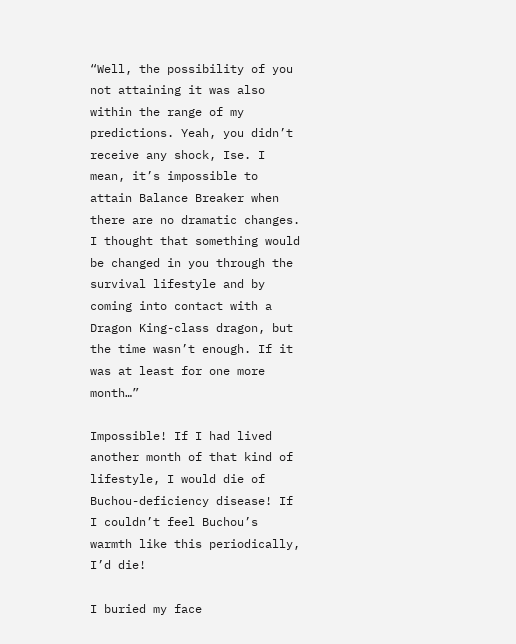“Well, the possibility of you not attaining it was also within the range of my predictions. Yeah, you didn’t receive any shock, Ise. I mean, it’s impossible to attain Balance Breaker when there are no dramatic changes. I thought that something would be changed in you through the survival lifestyle and by coming into contact with a Dragon King-class dragon, but the time wasn’t enough. If it was at least for one more month…”

Impossible! If I had lived another month of that kind of lifestyle, I would die of Buchou-deficiency disease! If I couldn’t feel Buchou’s warmth like this periodically, I’d die!

I buried my face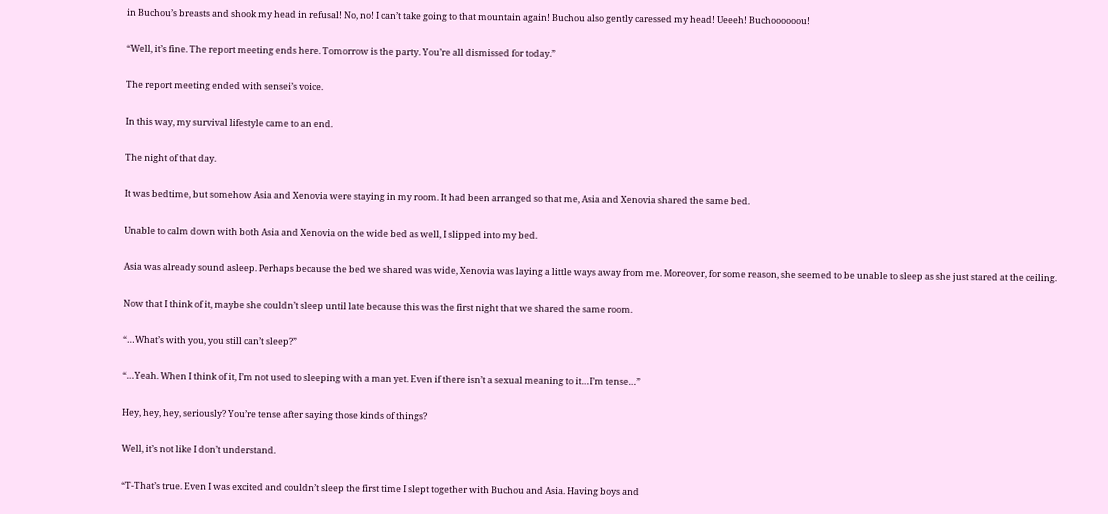in Buchou’s breasts and shook my head in refusal! No, no! I can’t take going to that mountain again! Buchou also gently caressed my head! Ueeeh! Buchoooooou!

“Well, it’s fine. The report meeting ends here. Tomorrow is the party. You’re all dismissed for today.”

The report meeting ended with sensei’s voice.

In this way, my survival lifestyle came to an end.

The night of that day.

It was bedtime, but somehow Asia and Xenovia were staying in my room. It had been arranged so that me, Asia and Xenovia shared the same bed.

Unable to calm down with both Asia and Xenovia on the wide bed as well, I slipped into my bed.

Asia was already sound asleep. Perhaps because the bed we shared was wide, Xenovia was laying a little ways away from me. Moreover, for some reason, she seemed to be unable to sleep as she just stared at the ceiling.

Now that I think of it, maybe she couldn’t sleep until late because this was the first night that we shared the same room.

“…What’s with you, you still can’t sleep?”

“…Yeah. When I think of it, I’m not used to sleeping with a man yet. Even if there isn’t a sexual meaning to it…I’m tense…”

Hey, hey, hey, seriously? You’re tense after saying those kinds of things?

Well, it’s not like I don’t understand.

“T-That’s true. Even I was excited and couldn’t sleep the first time I slept together with Buchou and Asia. Having boys and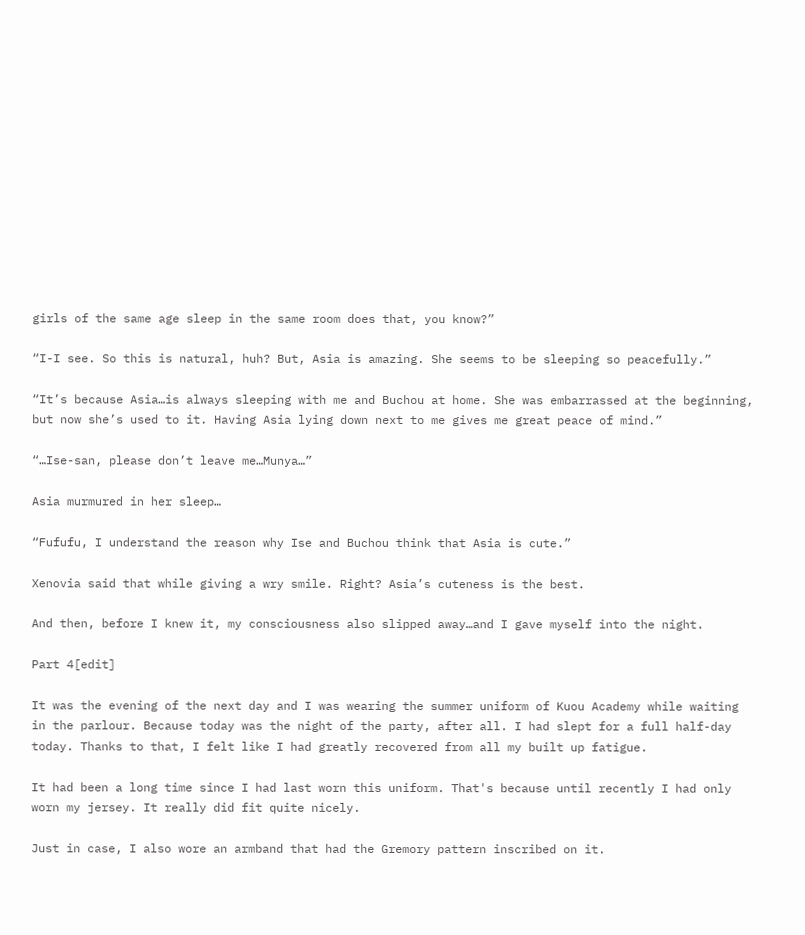girls of the same age sleep in the same room does that, you know?”

“I-I see. So this is natural, huh? But, Asia is amazing. She seems to be sleeping so peacefully.”

“It’s because Asia…is always sleeping with me and Buchou at home. She was embarrassed at the beginning, but now she’s used to it. Having Asia lying down next to me gives me great peace of mind.”

“…Ise-san, please don’t leave me…Munya…”

Asia murmured in her sleep…

“Fufufu, I understand the reason why Ise and Buchou think that Asia is cute.”

Xenovia said that while giving a wry smile. Right? Asia’s cuteness is the best.

And then, before I knew it, my consciousness also slipped away…and I gave myself into the night.

Part 4[edit]

It was the evening of the next day and I was wearing the summer uniform of Kuou Academy while waiting in the parlour. Because today was the night of the party, after all. I had slept for a full half-day today. Thanks to that, I felt like I had greatly recovered from all my built up fatigue.

It had been a long time since I had last worn this uniform. That's because until recently I had only worn my jersey. It really did fit quite nicely.

Just in case, I also wore an armband that had the Gremory pattern inscribed on it.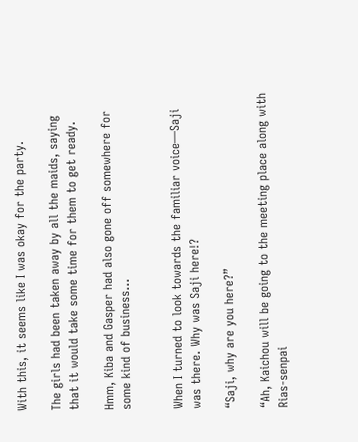With this, it seems like I was okay for the party.

The girls had been taken away by all the maids, saying that it would take some time for them to get ready.

Hmm, Kiba and Gasper had also gone off somewhere for some kind of business…


When I turned to look towards the familiar voice—Saji was there. Why was Saji here!?

“Saji, why are you here?”

“Ah, Kaichou will be going to the meeting place along with Rias-senpai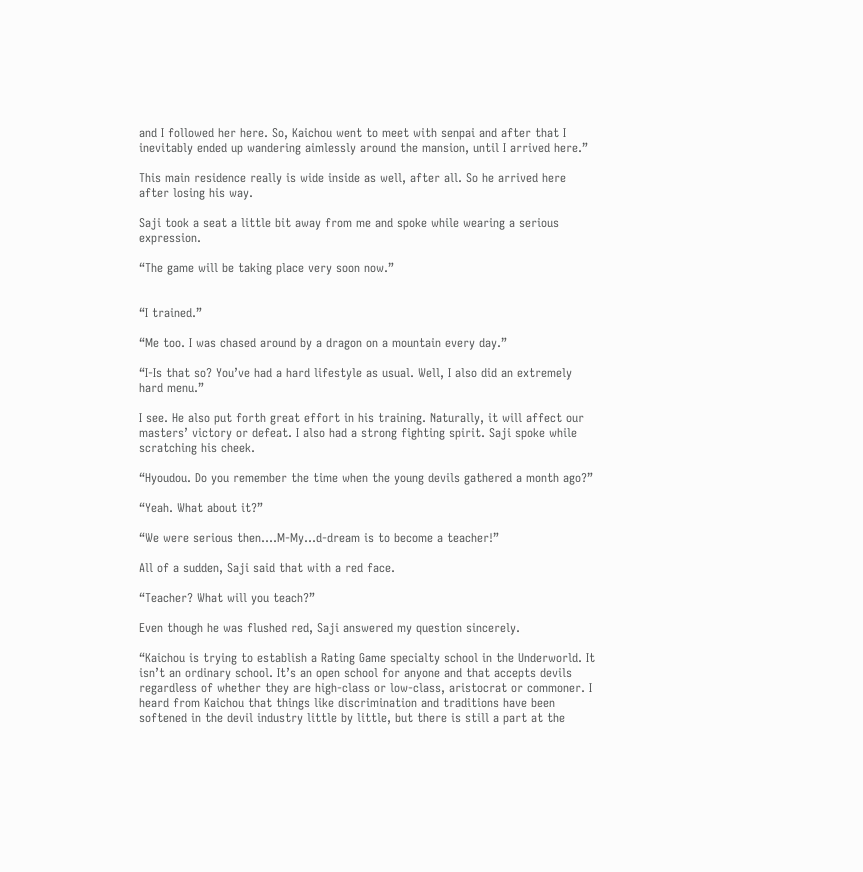and I followed her here. So, Kaichou went to meet with senpai and after that I inevitably ended up wandering aimlessly around the mansion, until I arrived here.”

This main residence really is wide inside as well, after all. So he arrived here after losing his way.

Saji took a seat a little bit away from me and spoke while wearing a serious expression.

“The game will be taking place very soon now.”


“I trained.”

“Me too. I was chased around by a dragon on a mountain every day.”

“I-Is that so? You’ve had a hard lifestyle as usual. Well, I also did an extremely hard menu.”

I see. He also put forth great effort in his training. Naturally, it will affect our masters’ victory or defeat. I also had a strong fighting spirit. Saji spoke while scratching his cheek.

“Hyoudou. Do you remember the time when the young devils gathered a month ago?”

“Yeah. What about it?”

“We were serious then….M-My…d-dream is to become a teacher!”

All of a sudden, Saji said that with a red face.

“Teacher? What will you teach?”

Even though he was flushed red, Saji answered my question sincerely.

“Kaichou is trying to establish a Rating Game specialty school in the Underworld. It isn’t an ordinary school. It’s an open school for anyone and that accepts devils regardless of whether they are high-class or low-class, aristocrat or commoner. I heard from Kaichou that things like discrimination and traditions have been softened in the devil industry little by little, but there is still a part at the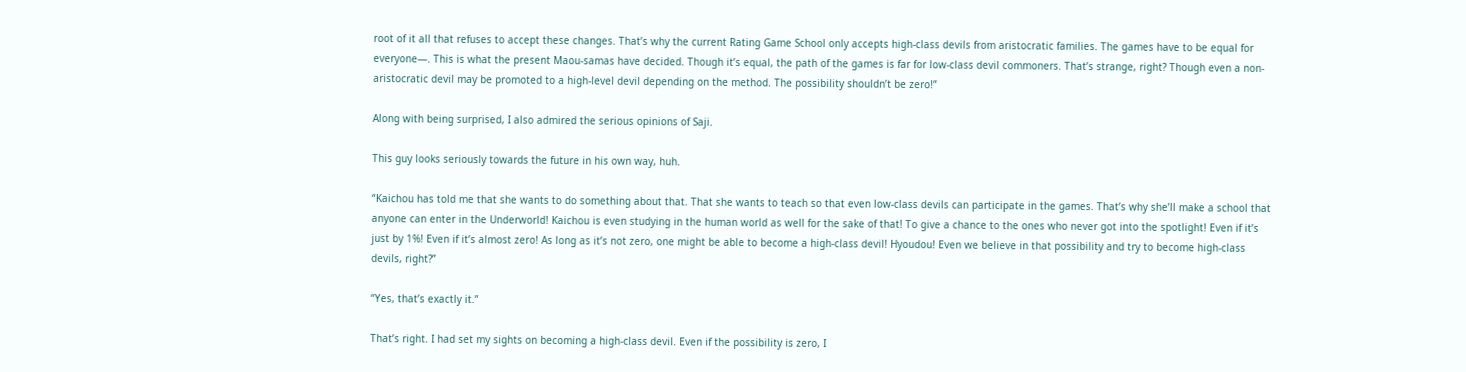root of it all that refuses to accept these changes. That’s why the current Rating Game School only accepts high-class devils from aristocratic families. The games have to be equal for everyone—. This is what the present Maou-samas have decided. Though it’s equal, the path of the games is far for low-class devil commoners. That’s strange, right? Though even a non-aristocratic devil may be promoted to a high-level devil depending on the method. The possibility shouldn’t be zero!”

Along with being surprised, I also admired the serious opinions of Saji.

This guy looks seriously towards the future in his own way, huh.

“Kaichou has told me that she wants to do something about that. That she wants to teach so that even low-class devils can participate in the games. That’s why she’ll make a school that anyone can enter in the Underworld! Kaichou is even studying in the human world as well for the sake of that! To give a chance to the ones who never got into the spotlight! Even if it’s just by 1%! Even if it’s almost zero! As long as it’s not zero, one might be able to become a high-class devil! Hyoudou! Even we believe in that possibility and try to become high-class devils, right?”

“Yes, that’s exactly it.”

That’s right. I had set my sights on becoming a high-class devil. Even if the possibility is zero, I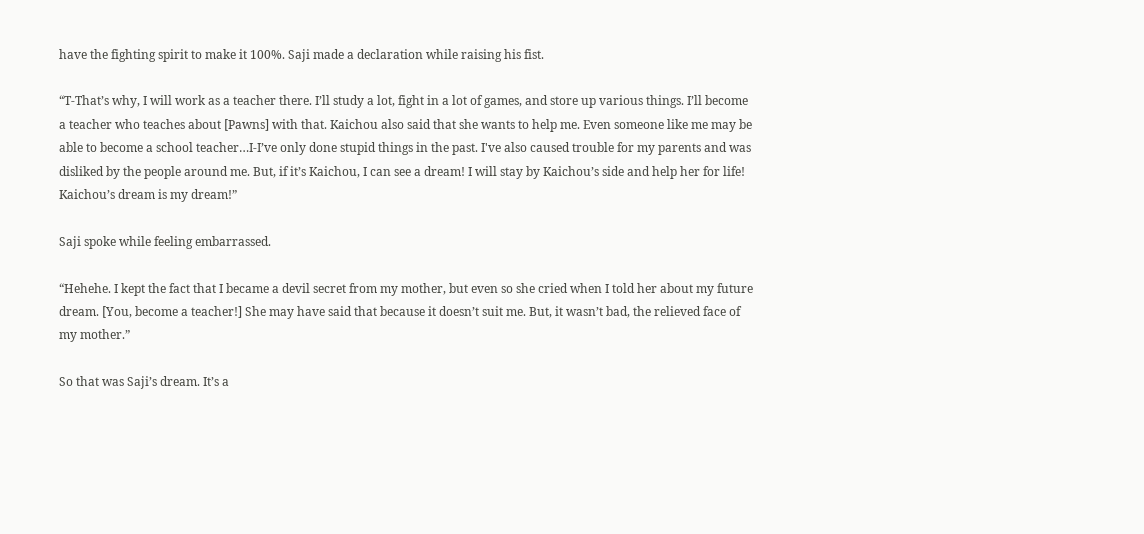have the fighting spirit to make it 100%. Saji made a declaration while raising his fist.

“T-That’s why, I will work as a teacher there. I’ll study a lot, fight in a lot of games, and store up various things. I’ll become a teacher who teaches about [Pawns] with that. Kaichou also said that she wants to help me. Even someone like me may be able to become a school teacher…I-I’ve only done stupid things in the past. I've also caused trouble for my parents and was disliked by the people around me. But, if it’s Kaichou, I can see a dream! I will stay by Kaichou’s side and help her for life! Kaichou’s dream is my dream!”

Saji spoke while feeling embarrassed.

“Hehehe. I kept the fact that I became a devil secret from my mother, but even so she cried when I told her about my future dream. [You, become a teacher!] She may have said that because it doesn’t suit me. But, it wasn’t bad, the relieved face of my mother.”

So that was Saji’s dream. It’s a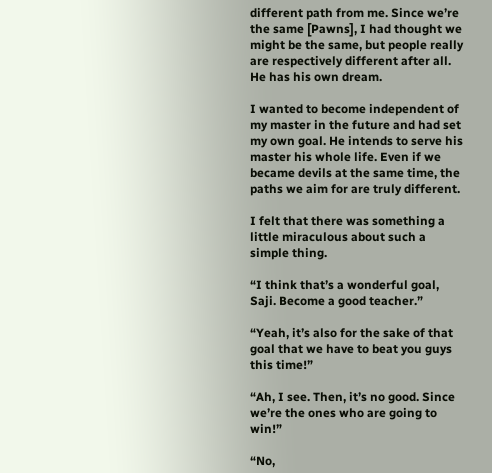different path from me. Since we’re the same [Pawns], I had thought we might be the same, but people really are respectively different after all. He has his own dream.

I wanted to become independent of my master in the future and had set my own goal. He intends to serve his master his whole life. Even if we became devils at the same time, the paths we aim for are truly different.

I felt that there was something a little miraculous about such a simple thing.

“I think that’s a wonderful goal, Saji. Become a good teacher.”

“Yeah, it’s also for the sake of that goal that we have to beat you guys this time!”

“Ah, I see. Then, it’s no good. Since we’re the ones who are going to win!”

“No,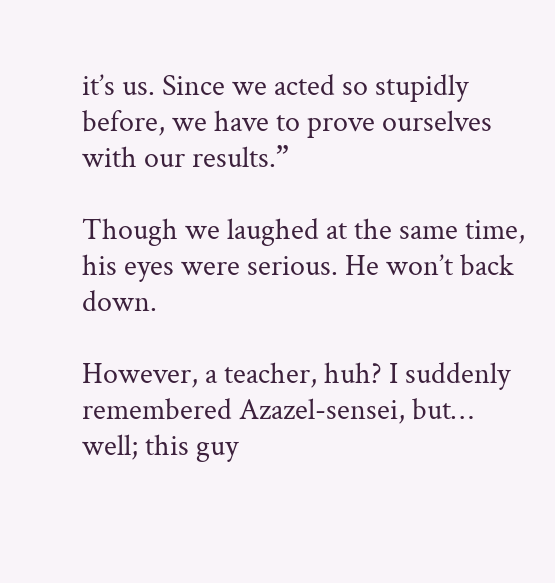it’s us. Since we acted so stupidly before, we have to prove ourselves with our results.”

Though we laughed at the same time, his eyes were serious. He won’t back down.

However, a teacher, huh? I suddenly remembered Azazel-sensei, but… well; this guy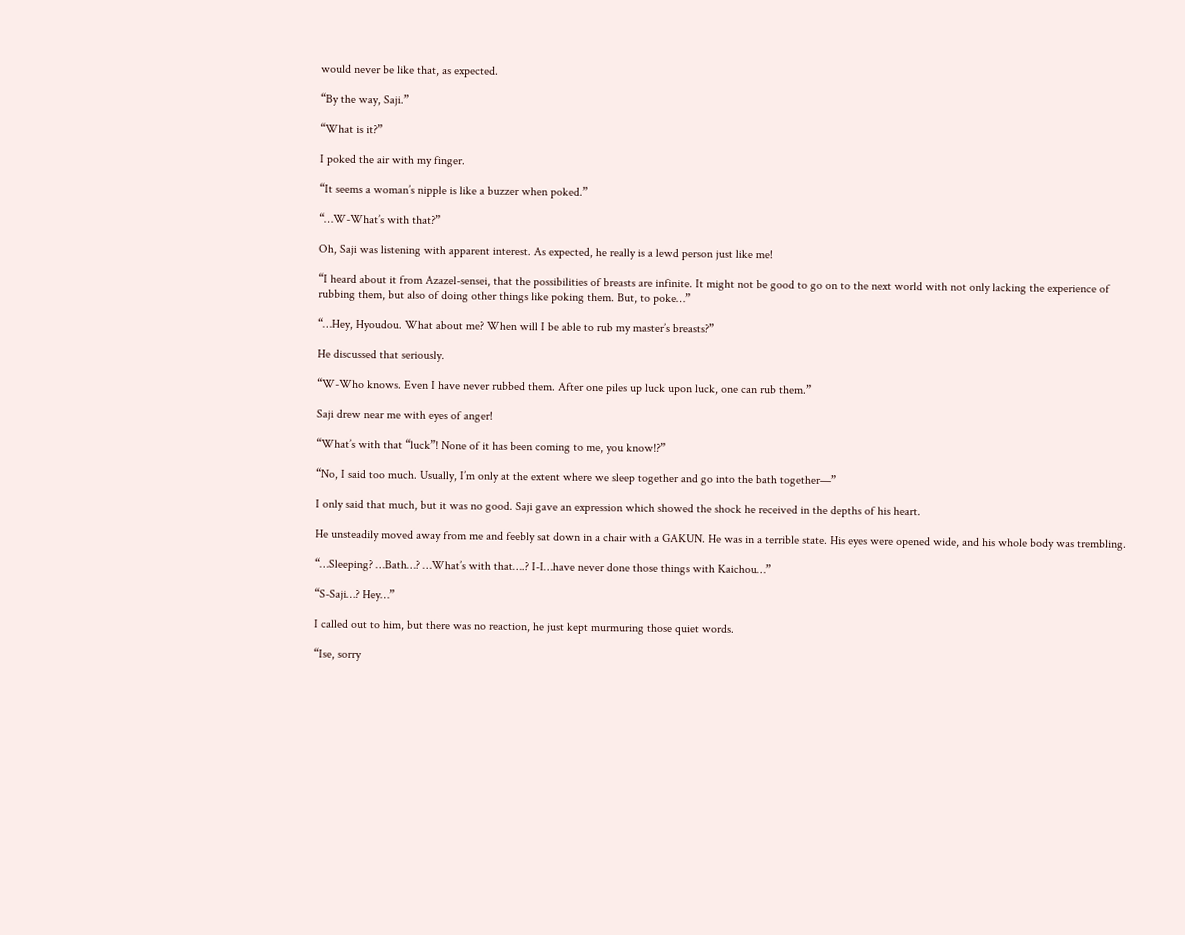would never be like that, as expected.

“By the way, Saji.”

“What is it?”

I poked the air with my finger.

“It seems a woman’s nipple is like a buzzer when poked.”

“…W-What’s with that?”

Oh, Saji was listening with apparent interest. As expected, he really is a lewd person just like me!

“I heard about it from Azazel-sensei, that the possibilities of breasts are infinite. It might not be good to go on to the next world with not only lacking the experience of rubbing them, but also of doing other things like poking them. But, to poke…”

“…Hey, Hyoudou. What about me? When will I be able to rub my master’s breasts?”

He discussed that seriously.

“W-Who knows. Even I have never rubbed them. After one piles up luck upon luck, one can rub them.”

Saji drew near me with eyes of anger!

“What’s with that “luck”! None of it has been coming to me, you know!?”

“No, I said too much. Usually, I’m only at the extent where we sleep together and go into the bath together—”

I only said that much, but it was no good. Saji gave an expression which showed the shock he received in the depths of his heart.

He unsteadily moved away from me and feebly sat down in a chair with a GAKUN. He was in a terrible state. His eyes were opened wide, and his whole body was trembling.

“…Sleeping? …Bath…? …What’s with that….? I-I…have never done those things with Kaichou…”

“S-Saji…? Hey…”

I called out to him, but there was no reaction, he just kept murmuring those quiet words.

“Ise, sorry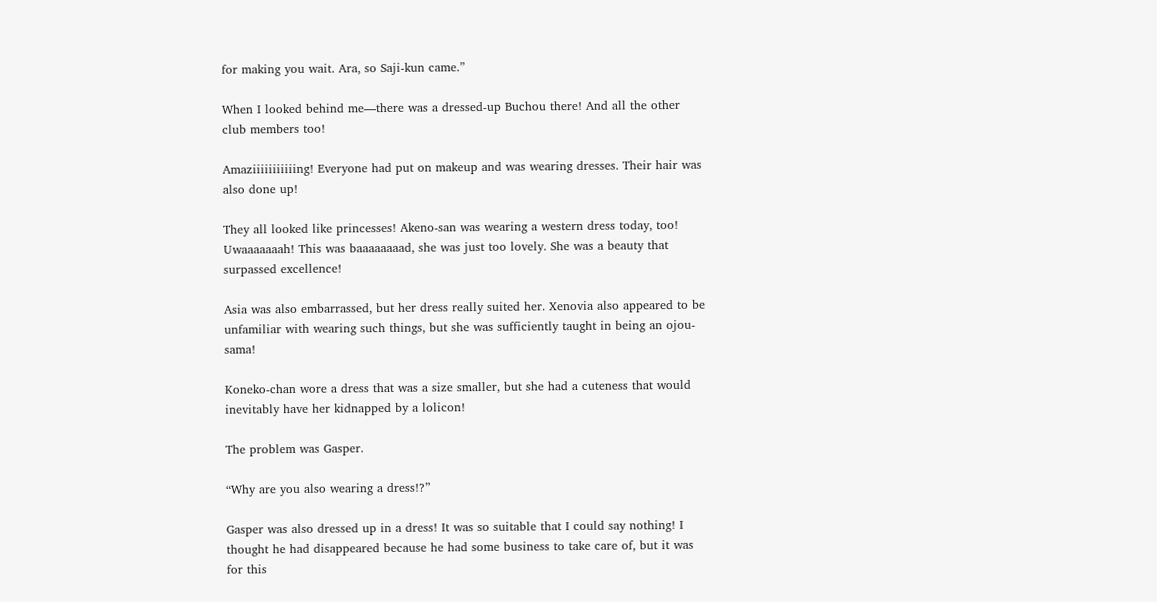for making you wait. Ara, so Saji-kun came.”

When I looked behind me—there was a dressed-up Buchou there! And all the other club members too!

Amaziiiiiiiiiiing! Everyone had put on makeup and was wearing dresses. Their hair was also done up!

They all looked like princesses! Akeno-san was wearing a western dress today, too! Uwaaaaaaah! This was baaaaaaaad, she was just too lovely. She was a beauty that surpassed excellence!

Asia was also embarrassed, but her dress really suited her. Xenovia also appeared to be unfamiliar with wearing such things, but she was sufficiently taught in being an ojou-sama!

Koneko-chan wore a dress that was a size smaller, but she had a cuteness that would inevitably have her kidnapped by a lolicon!

The problem was Gasper.

“Why are you also wearing a dress!?”

Gasper was also dressed up in a dress! It was so suitable that I could say nothing! I thought he had disappeared because he had some business to take care of, but it was for this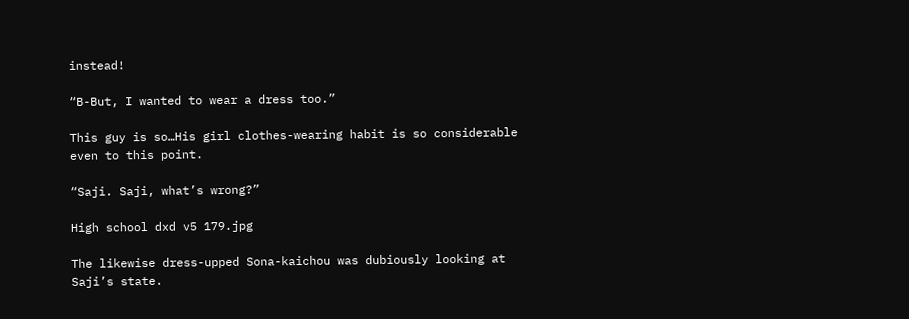instead!

“B-But, I wanted to wear a dress too.”

This guy is so…His girl clothes-wearing habit is so considerable even to this point.

“Saji. Saji, what’s wrong?”

High school dxd v5 179.jpg

The likewise dress-upped Sona-kaichou was dubiously looking at Saji’s state.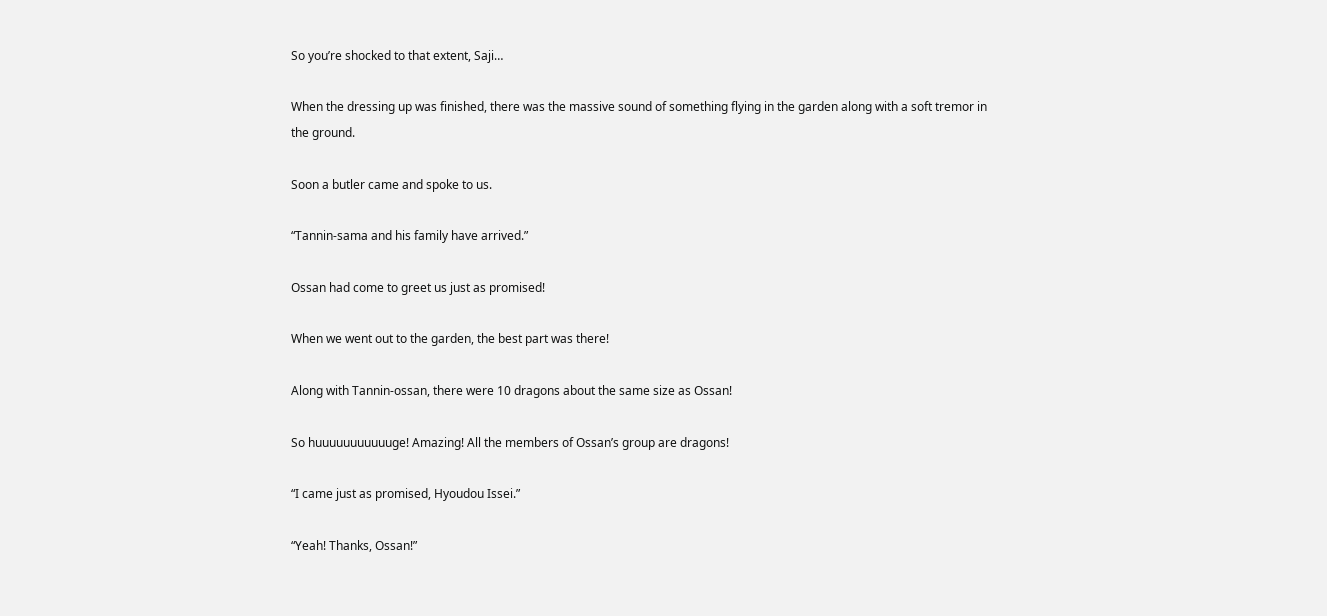So you’re shocked to that extent, Saji…

When the dressing up was finished, there was the massive sound of something flying in the garden along with a soft tremor in the ground.

Soon a butler came and spoke to us.

“Tannin-sama and his family have arrived.”

Ossan had come to greet us just as promised!

When we went out to the garden, the best part was there!

Along with Tannin-ossan, there were 10 dragons about the same size as Ossan!

So huuuuuuuuuuuge! Amazing! All the members of Ossan’s group are dragons!

“I came just as promised, Hyoudou Issei.”

“Yeah! Thanks, Ossan!”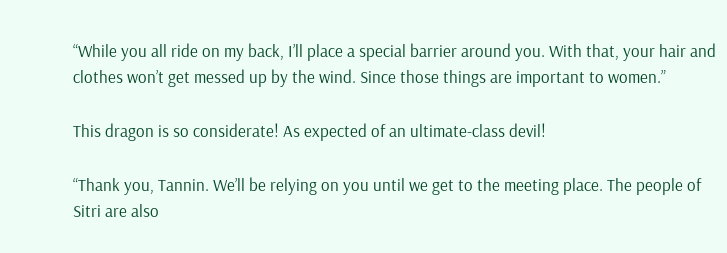“While you all ride on my back, I’ll place a special barrier around you. With that, your hair and clothes won’t get messed up by the wind. Since those things are important to women.”

This dragon is so considerate! As expected of an ultimate-class devil!

“Thank you, Tannin. We’ll be relying on you until we get to the meeting place. The people of Sitri are also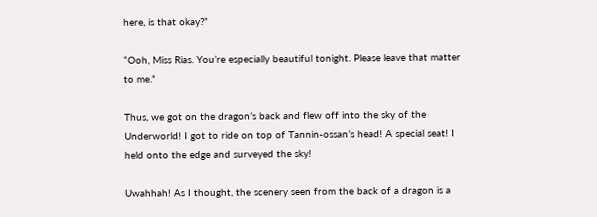here, is that okay?”

“Ooh, Miss Rias. You’re especially beautiful tonight. Please leave that matter to me.”

Thus, we got on the dragon’s back and flew off into the sky of the Underworld! I got to ride on top of Tannin-ossan’s head! A special seat! I held onto the edge and surveyed the sky!

Uwahhah! As I thought, the scenery seen from the back of a dragon is a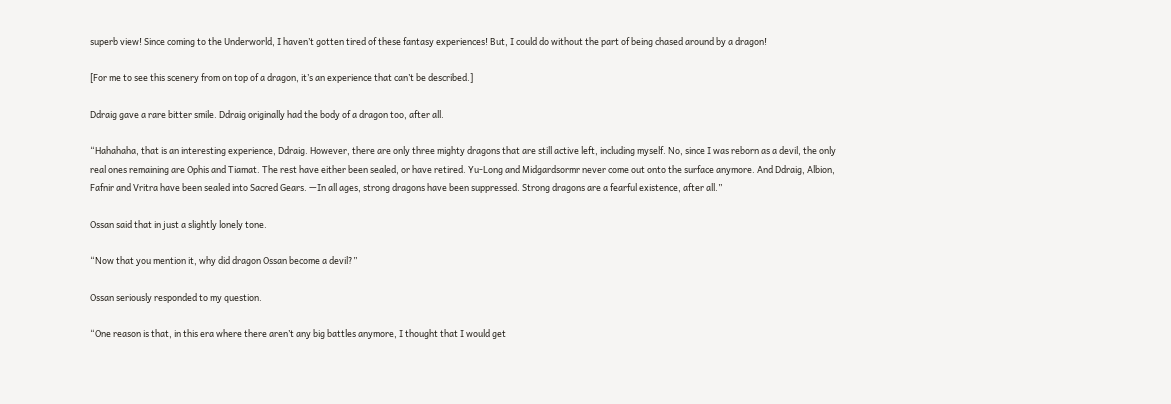superb view! Since coming to the Underworld, I haven’t gotten tired of these fantasy experiences! But, I could do without the part of being chased around by a dragon!

[For me to see this scenery from on top of a dragon, it’s an experience that can’t be described.]

Ddraig gave a rare bitter smile. Ddraig originally had the body of a dragon too, after all.

“Hahahaha, that is an interesting experience, Ddraig. However, there are only three mighty dragons that are still active left, including myself. No, since I was reborn as a devil, the only real ones remaining are Ophis and Tiamat. The rest have either been sealed, or have retired. Yu-Long and Midgardsormr never come out onto the surface anymore. And Ddraig, Albion, Fafnir and Vritra have been sealed into Sacred Gears. —In all ages, strong dragons have been suppressed. Strong dragons are a fearful existence, after all.”

Ossan said that in just a slightly lonely tone.

“Now that you mention it, why did dragon Ossan become a devil?”

Ossan seriously responded to my question.

“One reason is that, in this era where there aren’t any big battles anymore, I thought that I would get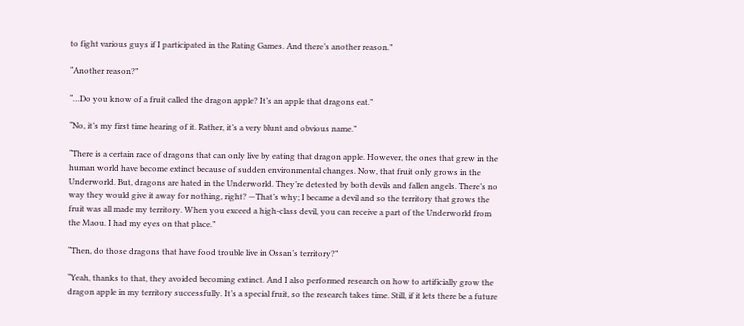to fight various guys if I participated in the Rating Games. And there’s another reason.”

“Another reason?”

“…Do you know of a fruit called the dragon apple? It’s an apple that dragons eat.”

“No, it’s my first time hearing of it. Rather, it’s a very blunt and obvious name.”

“There is a certain race of dragons that can only live by eating that dragon apple. However, the ones that grew in the human world have become extinct because of sudden environmental changes. Now, that fruit only grows in the Underworld. But, dragons are hated in the Underworld. They’re detested by both devils and fallen angels. There’s no way they would give it away for nothing, right? —That’s why; I became a devil and so the territory that grows the fruit was all made my territory. When you exceed a high-class devil, you can receive a part of the Underworld from the Maou. I had my eyes on that place.”

“Then, do those dragons that have food trouble live in Ossan’s territory?”

“Yeah, thanks to that, they avoided becoming extinct. And I also performed research on how to artificially grow the dragon apple in my territory successfully. It’s a special fruit, so the research takes time. Still, if it lets there be a future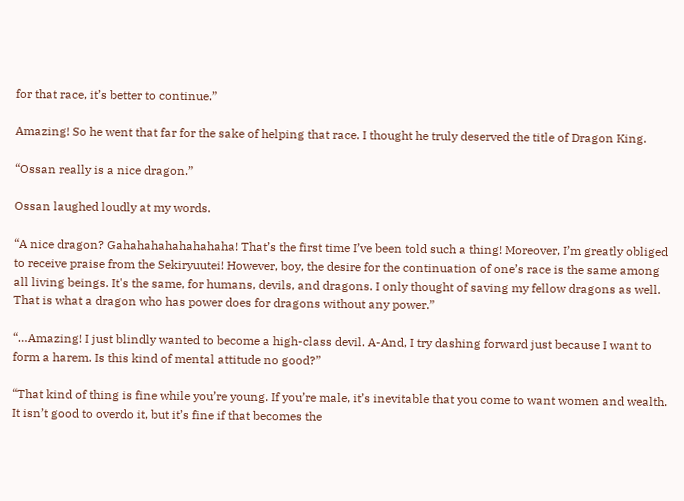for that race, it’s better to continue.”

Amazing! So he went that far for the sake of helping that race. I thought he truly deserved the title of Dragon King.

“Ossan really is a nice dragon.”

Ossan laughed loudly at my words.

“A nice dragon? Gahahahahahahahaha! That’s the first time I’ve been told such a thing! Moreover, I’m greatly obliged to receive praise from the Sekiryuutei! However, boy, the desire for the continuation of one’s race is the same among all living beings. It's the same, for humans, devils, and dragons. I only thought of saving my fellow dragons as well. That is what a dragon who has power does for dragons without any power.”

“…Amazing! I just blindly wanted to become a high-class devil. A-And, I try dashing forward just because I want to form a harem. Is this kind of mental attitude no good?”

“That kind of thing is fine while you’re young. If you’re male, it’s inevitable that you come to want women and wealth. It isn’t good to overdo it, but it’s fine if that becomes the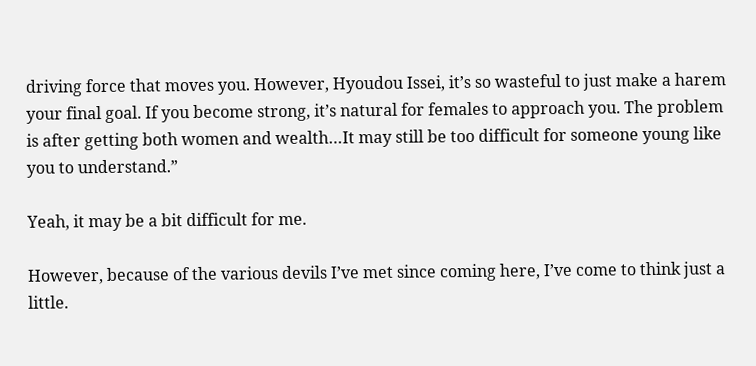driving force that moves you. However, Hyoudou Issei, it’s so wasteful to just make a harem your final goal. If you become strong, it’s natural for females to approach you. The problem is after getting both women and wealth…It may still be too difficult for someone young like you to understand.”

Yeah, it may be a bit difficult for me.

However, because of the various devils I’ve met since coming here, I’ve come to think just a little.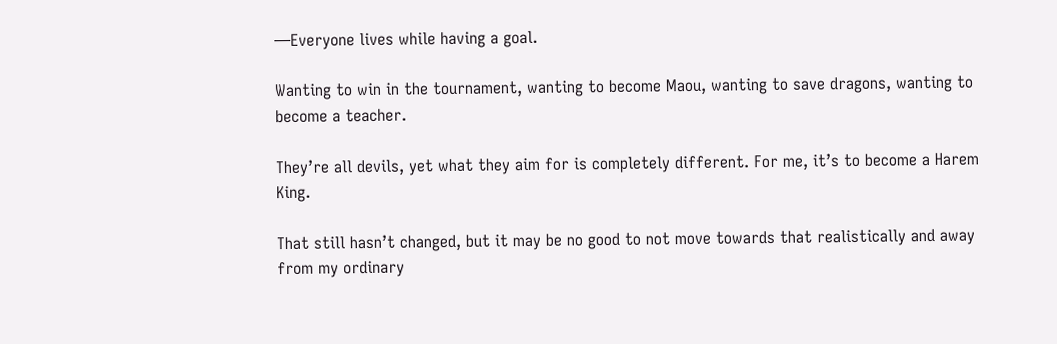—Everyone lives while having a goal.

Wanting to win in the tournament, wanting to become Maou, wanting to save dragons, wanting to become a teacher.

They’re all devils, yet what they aim for is completely different. For me, it’s to become a Harem King.

That still hasn’t changed, but it may be no good to not move towards that realistically and away from my ordinary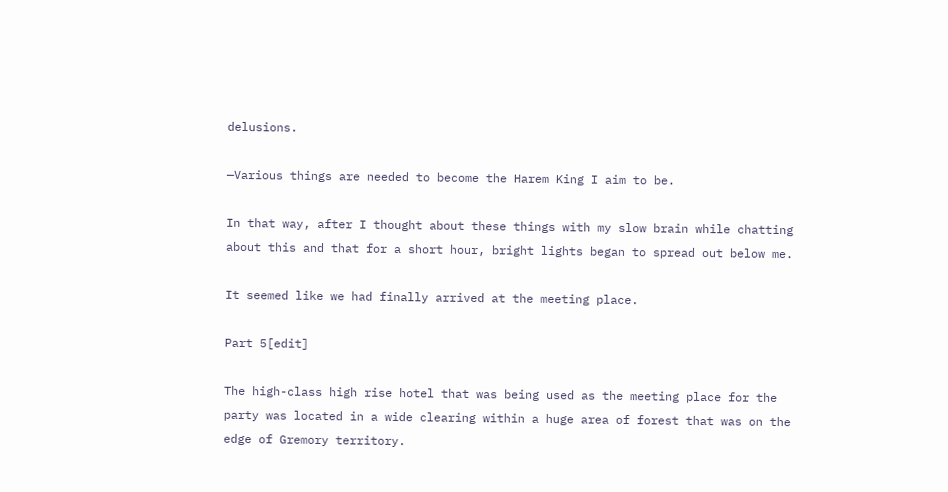delusions.

—Various things are needed to become the Harem King I aim to be.

In that way, after I thought about these things with my slow brain while chatting about this and that for a short hour, bright lights began to spread out below me.

It seemed like we had finally arrived at the meeting place.

Part 5[edit]

The high-class high rise hotel that was being used as the meeting place for the party was located in a wide clearing within a huge area of forest that was on the edge of Gremory territory.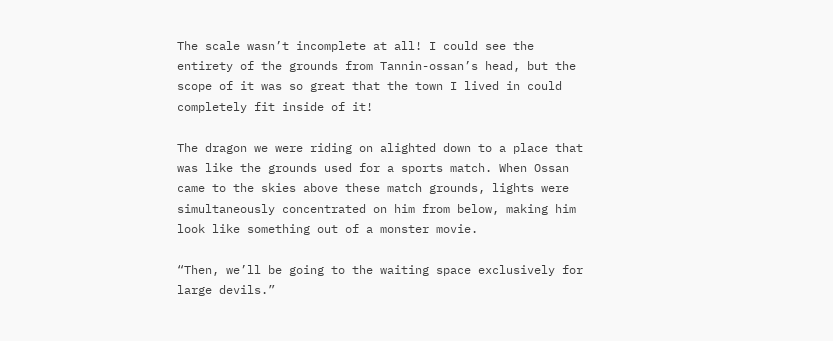The scale wasn’t incomplete at all! I could see the entirety of the grounds from Tannin-ossan’s head, but the scope of it was so great that the town I lived in could completely fit inside of it!

The dragon we were riding on alighted down to a place that was like the grounds used for a sports match. When Ossan came to the skies above these match grounds, lights were simultaneously concentrated on him from below, making him look like something out of a monster movie.

“Then, we’ll be going to the waiting space exclusively for large devils.”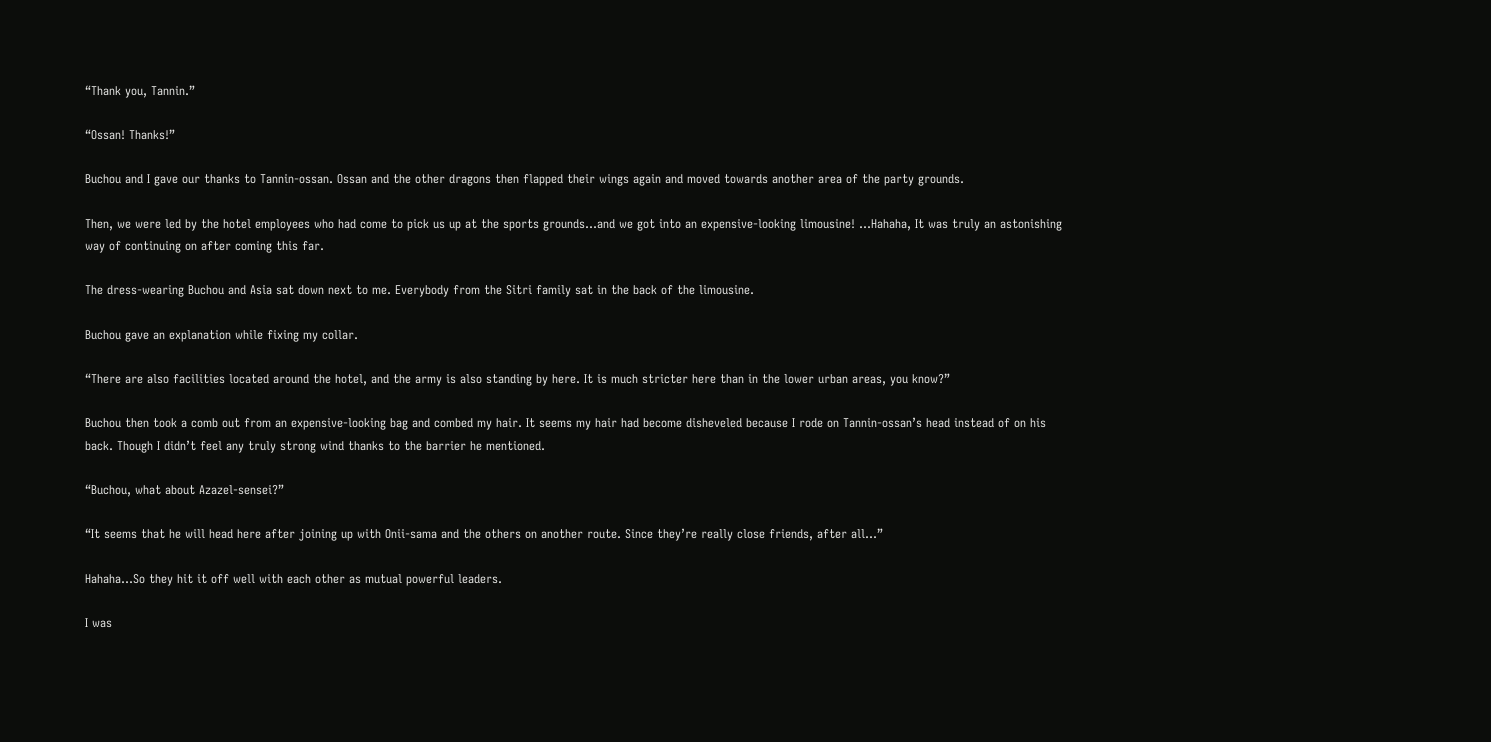“Thank you, Tannin.”

“Ossan! Thanks!”

Buchou and I gave our thanks to Tannin-ossan. Ossan and the other dragons then flapped their wings again and moved towards another area of the party grounds.

Then, we were led by the hotel employees who had come to pick us up at the sports grounds…and we got into an expensive-looking limousine! …Hahaha, It was truly an astonishing way of continuing on after coming this far.

The dress-wearing Buchou and Asia sat down next to me. Everybody from the Sitri family sat in the back of the limousine.

Buchou gave an explanation while fixing my collar.

“There are also facilities located around the hotel, and the army is also standing by here. It is much stricter here than in the lower urban areas, you know?”

Buchou then took a comb out from an expensive-looking bag and combed my hair. It seems my hair had become disheveled because I rode on Tannin-ossan’s head instead of on his back. Though I didn’t feel any truly strong wind thanks to the barrier he mentioned.

“Buchou, what about Azazel-sensei?”

“It seems that he will head here after joining up with Onii-sama and the others on another route. Since they’re really close friends, after all…”

Hahaha…So they hit it off well with each other as mutual powerful leaders.

I was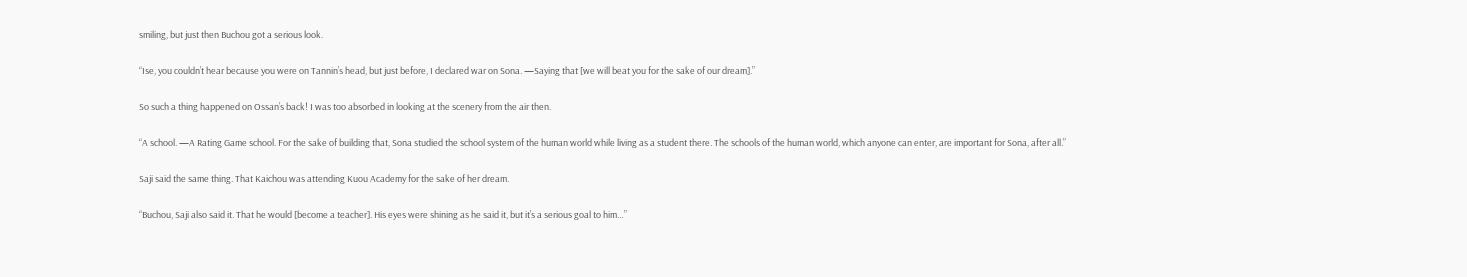smiling, but just then Buchou got a serious look.

“Ise, you couldn’t hear because you were on Tannin’s head, but just before, I declared war on Sona. —Saying that [we will beat you for the sake of our dream].”

So such a thing happened on Ossan’s back! I was too absorbed in looking at the scenery from the air then.

“A school. —A Rating Game school. For the sake of building that, Sona studied the school system of the human world while living as a student there. The schools of the human world, which anyone can enter, are important for Sona, after all.”

Saji said the same thing. That Kaichou was attending Kuou Academy for the sake of her dream.

“Buchou, Saji also said it. That he would [become a teacher]. His eyes were shining as he said it, but it’s a serious goal to him…”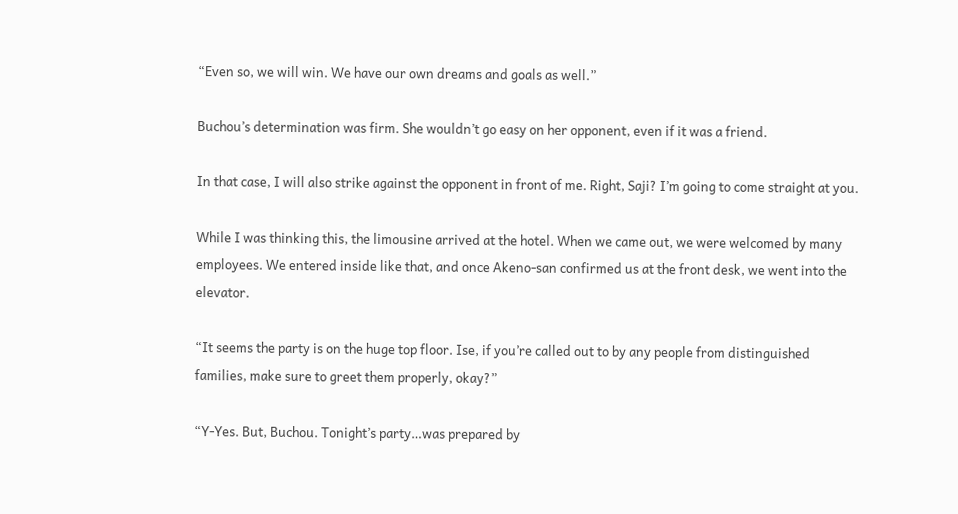“Even so, we will win. We have our own dreams and goals as well.”

Buchou’s determination was firm. She wouldn’t go easy on her opponent, even if it was a friend.

In that case, I will also strike against the opponent in front of me. Right, Saji? I’m going to come straight at you.

While I was thinking this, the limousine arrived at the hotel. When we came out, we were welcomed by many employees. We entered inside like that, and once Akeno-san confirmed us at the front desk, we went into the elevator.

“It seems the party is on the huge top floor. Ise, if you’re called out to by any people from distinguished families, make sure to greet them properly, okay?”

“Y-Yes. But, Buchou. Tonight’s party…was prepared by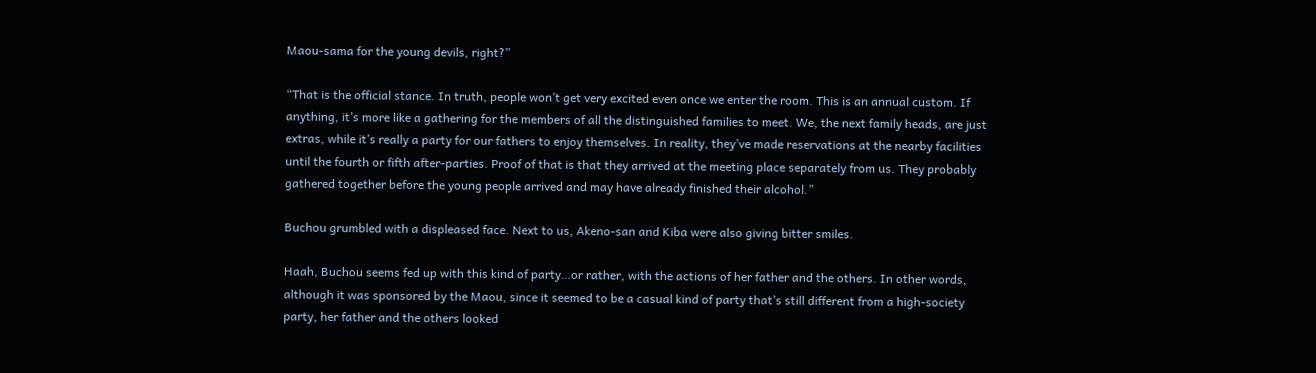Maou-sama for the young devils, right?”

“That is the official stance. In truth, people won’t get very excited even once we enter the room. This is an annual custom. If anything, it’s more like a gathering for the members of all the distinguished families to meet. We, the next family heads, are just extras, while it’s really a party for our fathers to enjoy themselves. In reality, they’ve made reservations at the nearby facilities until the fourth or fifth after-parties. Proof of that is that they arrived at the meeting place separately from us. They probably gathered together before the young people arrived and may have already finished their alcohol.”

Buchou grumbled with a displeased face. Next to us, Akeno-san and Kiba were also giving bitter smiles.

Haah, Buchou seems fed up with this kind of party…or rather, with the actions of her father and the others. In other words, although it was sponsored by the Maou, since it seemed to be a casual kind of party that’s still different from a high-society party, her father and the others looked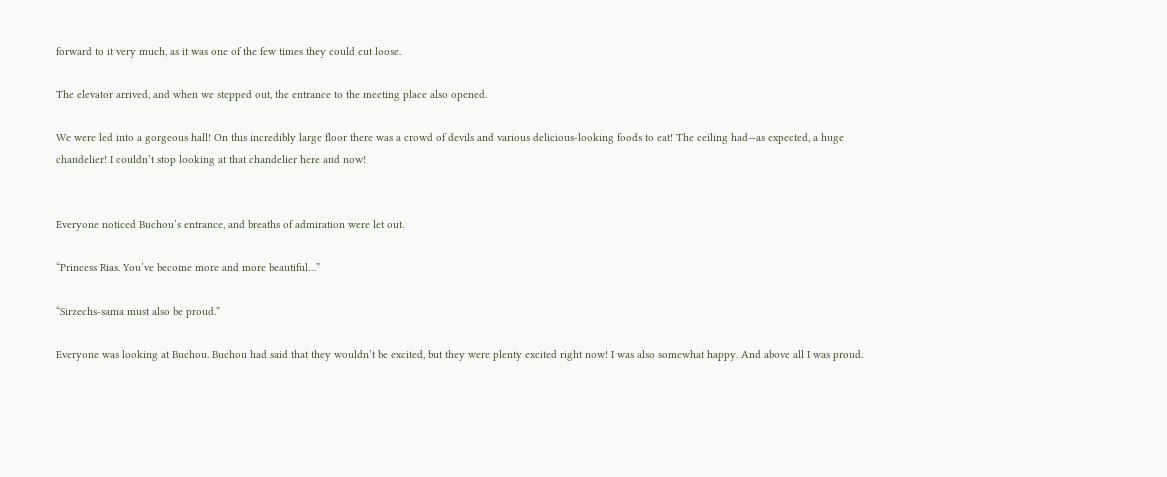forward to it very much, as it was one of the few times they could cut loose.

The elevator arrived, and when we stepped out, the entrance to the meeting place also opened.

We were led into a gorgeous hall! On this incredibly large floor there was a crowd of devils and various delicious-looking foods to eat! The ceiling had—as expected, a huge chandelier! I couldn’t stop looking at that chandelier here and now!


Everyone noticed Buchou’s entrance, and breaths of admiration were let out.

“Princess Rias. You’ve become more and more beautiful…”

“Sirzechs-sama must also be proud.”

Everyone was looking at Buchou. Buchou had said that they wouldn’t be excited, but they were plenty excited right now! I was also somewhat happy. And above all I was proud.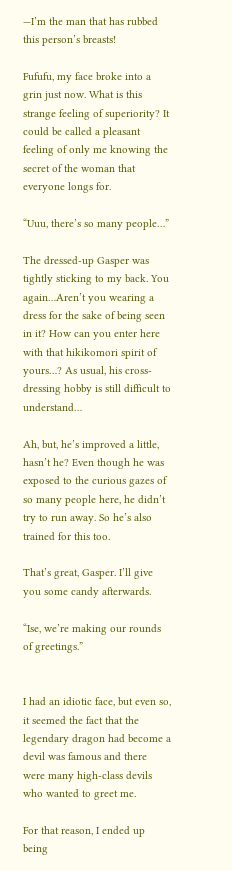—I’m the man that has rubbed this person’s breasts!

Fufufu, my face broke into a grin just now. What is this strange feeling of superiority? It could be called a pleasant feeling of only me knowing the secret of the woman that everyone longs for.

“Uuu, there’s so many people…”

The dressed-up Gasper was tightly sticking to my back. You again…Aren’t you wearing a dress for the sake of being seen in it? How can you enter here with that hikikomori spirit of yours…? As usual, his cross-dressing hobby is still difficult to understand…

Ah, but, he’s improved a little, hasn’t he? Even though he was exposed to the curious gazes of so many people here, he didn’t try to run away. So he’s also trained for this too.

That’s great, Gasper. I’ll give you some candy afterwards.

“Ise, we’re making our rounds of greetings.”


I had an idiotic face, but even so, it seemed the fact that the legendary dragon had become a devil was famous and there were many high-class devils who wanted to greet me.

For that reason, I ended up being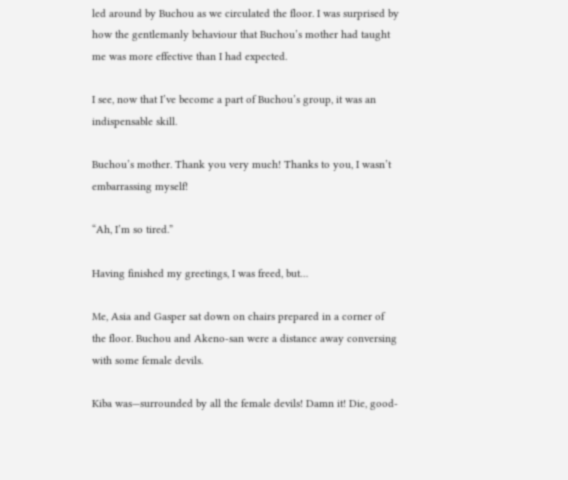led around by Buchou as we circulated the floor. I was surprised by how the gentlemanly behaviour that Buchou’s mother had taught me was more effective than I had expected.

I see, now that I’ve become a part of Buchou’s group, it was an indispensable skill.

Buchou’s mother. Thank you very much! Thanks to you, I wasn’t embarrassing myself!

“Ah, I’m so tired.”

Having finished my greetings, I was freed, but…

Me, Asia and Gasper sat down on chairs prepared in a corner of the floor. Buchou and Akeno-san were a distance away conversing with some female devils.

Kiba was—surrounded by all the female devils! Damn it! Die, good-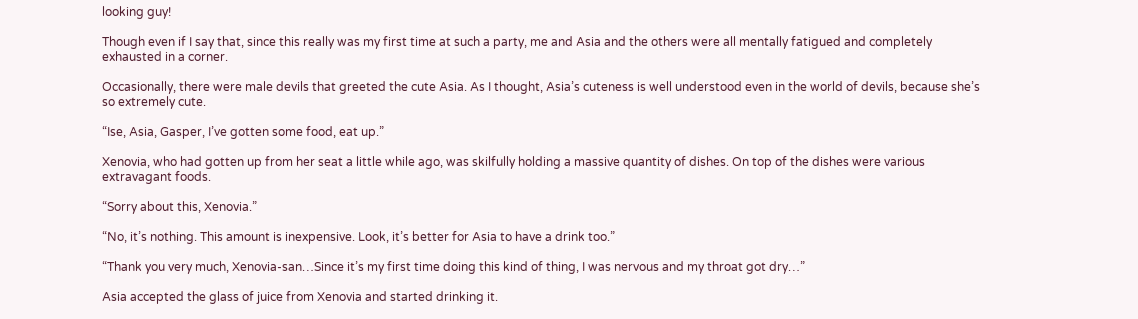looking guy!

Though even if I say that, since this really was my first time at such a party, me and Asia and the others were all mentally fatigued and completely exhausted in a corner.

Occasionally, there were male devils that greeted the cute Asia. As I thought, Asia’s cuteness is well understood even in the world of devils, because she’s so extremely cute.

“Ise, Asia, Gasper, I’ve gotten some food, eat up.”

Xenovia, who had gotten up from her seat a little while ago, was skilfully holding a massive quantity of dishes. On top of the dishes were various extravagant foods.

“Sorry about this, Xenovia.”

“No, it’s nothing. This amount is inexpensive. Look, it’s better for Asia to have a drink too.”

“Thank you very much, Xenovia-san…Since it’s my first time doing this kind of thing, I was nervous and my throat got dry…”

Asia accepted the glass of juice from Xenovia and started drinking it.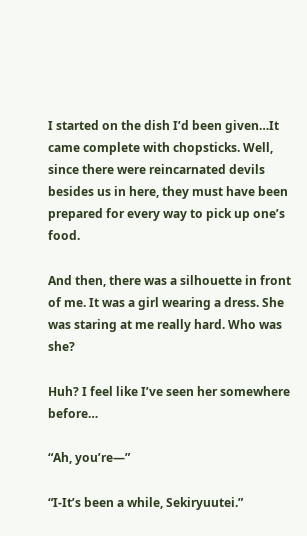I started on the dish I’d been given…It came complete with chopsticks. Well, since there were reincarnated devils besides us in here, they must have been prepared for every way to pick up one’s food.

And then, there was a silhouette in front of me. It was a girl wearing a dress. She was staring at me really hard. Who was she?

Huh? I feel like I’ve seen her somewhere before…

“Ah, you’re—”

“I-It’s been a while, Sekiryuutei.”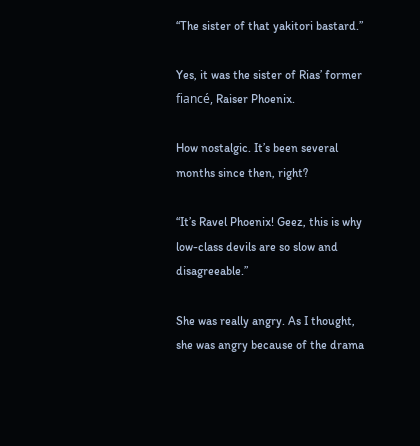“The sister of that yakitori bastard.”

Yes, it was the sister of Rias’ former fiancé, Raiser Phoenix.

How nostalgic. It’s been several months since then, right?

“It’s Ravel Phoenix! Geez, this is why low-class devils are so slow and disagreeable.”

She was really angry. As I thought, she was angry because of the drama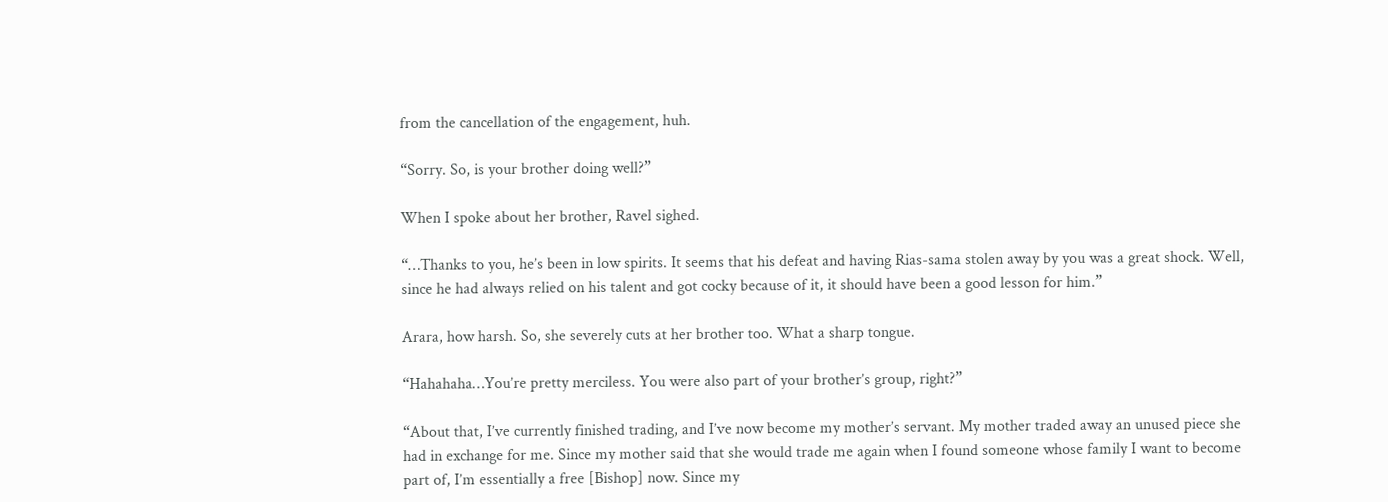from the cancellation of the engagement, huh.

“Sorry. So, is your brother doing well?”

When I spoke about her brother, Ravel sighed.

“…Thanks to you, he’s been in low spirits. It seems that his defeat and having Rias-sama stolen away by you was a great shock. Well, since he had always relied on his talent and got cocky because of it, it should have been a good lesson for him.”

Arara, how harsh. So, she severely cuts at her brother too. What a sharp tongue.

“Hahahaha…You’re pretty merciless. You were also part of your brother’s group, right?”

“About that, I’ve currently finished trading, and I’ve now become my mother’s servant. My mother traded away an unused piece she had in exchange for me. Since my mother said that she would trade me again when I found someone whose family I want to become part of, I’m essentially a free [Bishop] now. Since my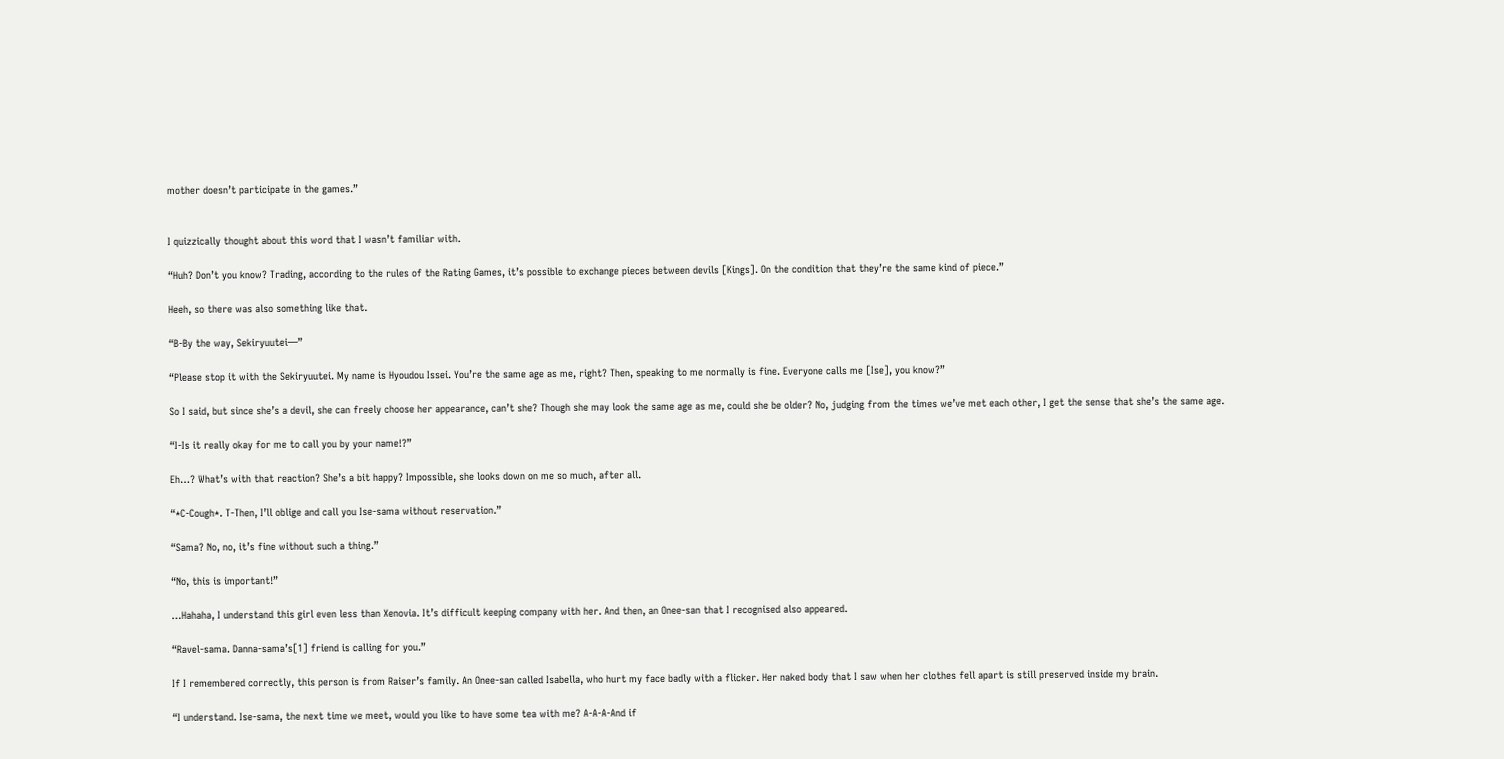mother doesn’t participate in the games.”


I quizzically thought about this word that I wasn’t familiar with.

“Huh? Don’t you know? Trading, according to the rules of the Rating Games, it’s possible to exchange pieces between devils [Kings]. On the condition that they’re the same kind of piece.”

Heeh, so there was also something like that.

“B-By the way, Sekiryuutei—”

“Please stop it with the Sekiryuutei. My name is Hyoudou Issei. You’re the same age as me, right? Then, speaking to me normally is fine. Everyone calls me [Ise], you know?”

So I said, but since she’s a devil, she can freely choose her appearance, can’t she? Though she may look the same age as me, could she be older? No, judging from the times we’ve met each other, I get the sense that she’s the same age.

“I-Is it really okay for me to call you by your name!?”

Eh…? What’s with that reaction? She’s a bit happy? Impossible, she looks down on me so much, after all.

“*C-Cough*. T-Then, I’ll oblige and call you Ise-sama without reservation.”

“Sama? No, no, it’s fine without such a thing.”

“No, this is important!”

…Hahaha, I understand this girl even less than Xenovia. It’s difficult keeping company with her. And then, an Onee-san that I recognised also appeared.

“Ravel-sama. Danna-sama’s[1] friend is calling for you.”

If I remembered correctly, this person is from Raiser’s family. An Onee-san called Isabella, who hurt my face badly with a flicker. Her naked body that I saw when her clothes fell apart is still preserved inside my brain.

“I understand. Ise-sama, the next time we meet, would you like to have some tea with me? A-A-A-And if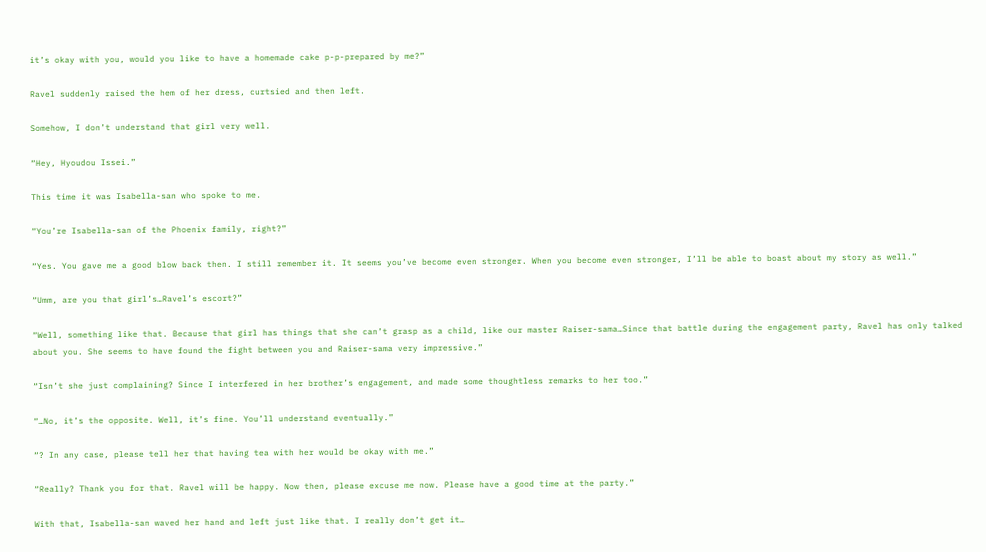it’s okay with you, would you like to have a homemade cake p-p-prepared by me?”

Ravel suddenly raised the hem of her dress, curtsied and then left.

Somehow, I don’t understand that girl very well.

“Hey, Hyoudou Issei.”

This time it was Isabella-san who spoke to me.

“You’re Isabella-san of the Phoenix family, right?”

“Yes. You gave me a good blow back then. I still remember it. It seems you’ve become even stronger. When you become even stronger, I’ll be able to boast about my story as well.”

“Umm, are you that girl’s…Ravel’s escort?”

“Well, something like that. Because that girl has things that she can’t grasp as a child, like our master Raiser-sama…Since that battle during the engagement party, Ravel has only talked about you. She seems to have found the fight between you and Raiser-sama very impressive.”

“Isn’t she just complaining? Since I interfered in her brother’s engagement, and made some thoughtless remarks to her too.”

“…No, it’s the opposite. Well, it’s fine. You’ll understand eventually.”

“? In any case, please tell her that having tea with her would be okay with me.”

“Really? Thank you for that. Ravel will be happy. Now then, please excuse me now. Please have a good time at the party.”

With that, Isabella-san waved her hand and left just like that. I really don’t get it…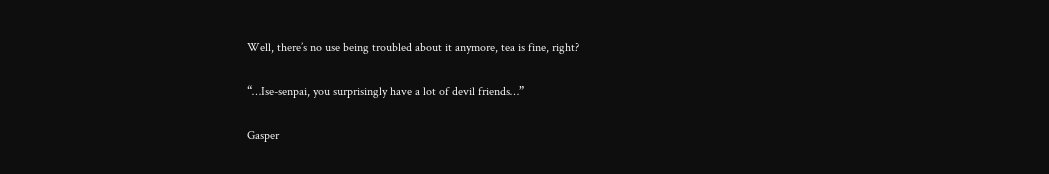Well, there’s no use being troubled about it anymore, tea is fine, right?

“…Ise-senpai, you surprisingly have a lot of devil friends…”

Gasper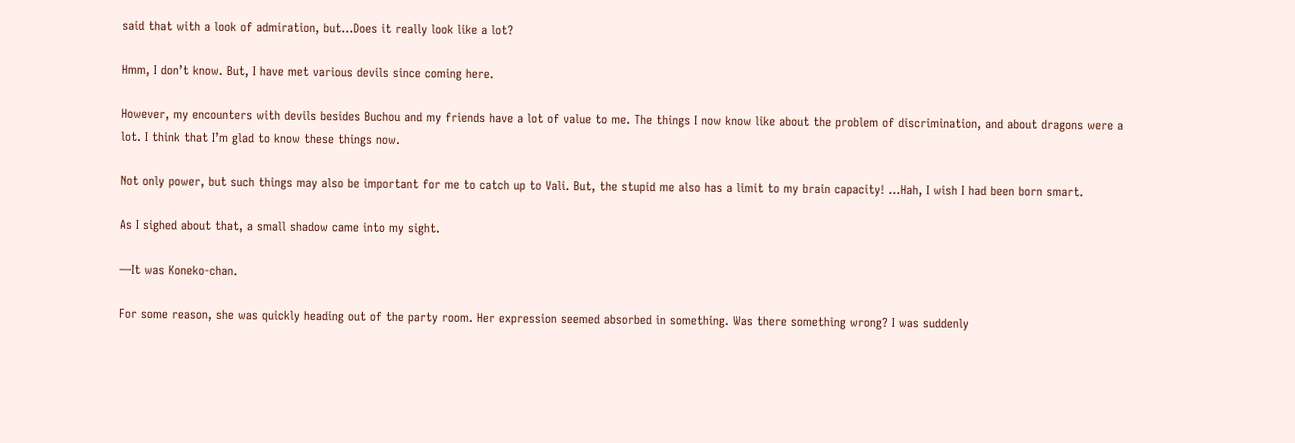said that with a look of admiration, but…Does it really look like a lot?

Hmm, I don’t know. But, I have met various devils since coming here.

However, my encounters with devils besides Buchou and my friends have a lot of value to me. The things I now know like about the problem of discrimination, and about dragons were a lot. I think that I’m glad to know these things now.

Not only power, but such things may also be important for me to catch up to Vali. But, the stupid me also has a limit to my brain capacity! …Hah, I wish I had been born smart.

As I sighed about that, a small shadow came into my sight.

—It was Koneko-chan.

For some reason, she was quickly heading out of the party room. Her expression seemed absorbed in something. Was there something wrong? I was suddenly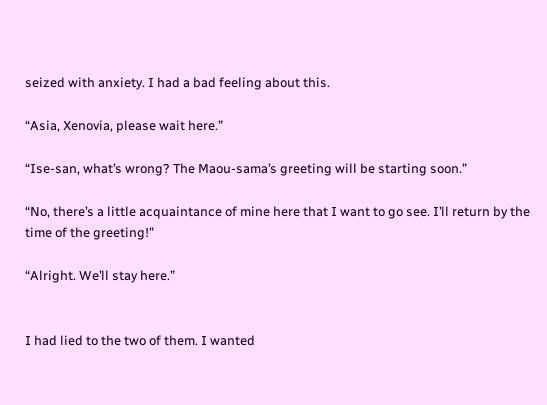seized with anxiety. I had a bad feeling about this.

“Asia, Xenovia, please wait here.”

“Ise-san, what’s wrong? The Maou-sama’s greeting will be starting soon.”

“No, there’s a little acquaintance of mine here that I want to go see. I’ll return by the time of the greeting!”

“Alright. We’ll stay here.”


I had lied to the two of them. I wanted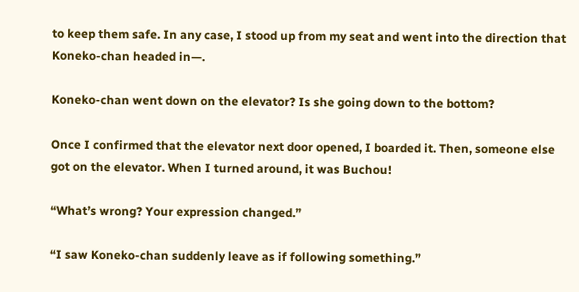to keep them safe. In any case, I stood up from my seat and went into the direction that Koneko-chan headed in—.

Koneko-chan went down on the elevator? Is she going down to the bottom?

Once I confirmed that the elevator next door opened, I boarded it. Then, someone else got on the elevator. When I turned around, it was Buchou!

“What’s wrong? Your expression changed.”

“I saw Koneko-chan suddenly leave as if following something.”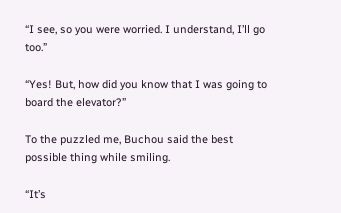“I see, so you were worried. I understand, I’ll go too.”

“Yes! But, how did you know that I was going to board the elevator?”

To the puzzled me, Buchou said the best possible thing while smiling.

“It’s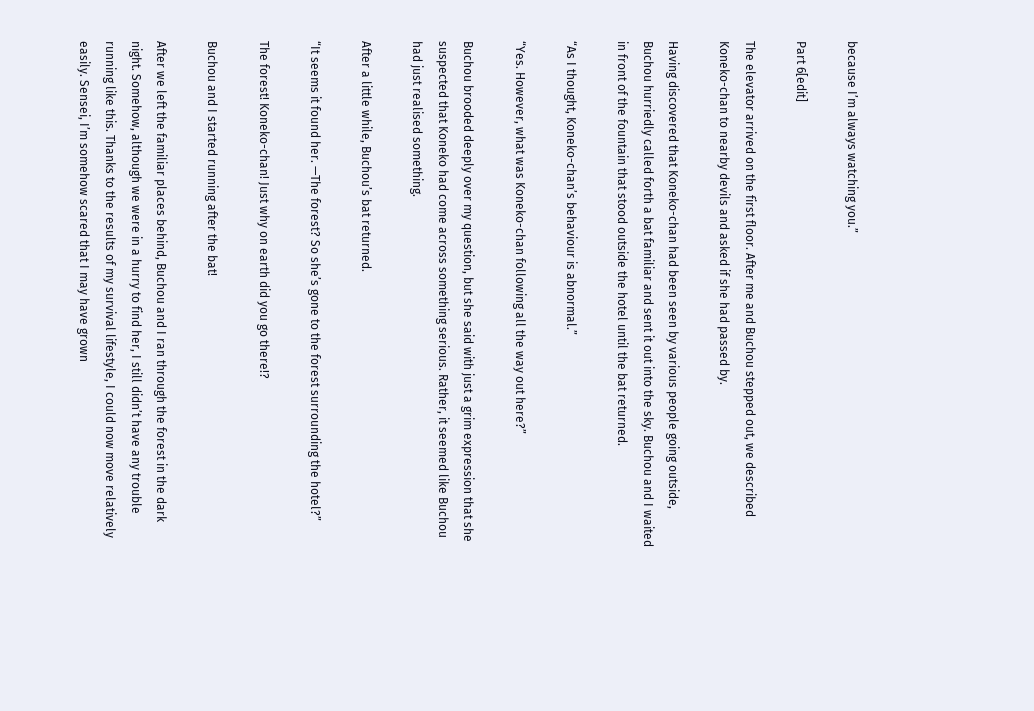because I’m always watching you.”

Part 6[edit]

The elevator arrived on the first floor. After me and Buchou stepped out, we described Koneko-chan to nearby devils and asked if she had passed by.

Having discovered that Koneko-chan had been seen by various people going outside, Buchou hurriedly called forth a bat familiar and sent it out into the sky. Buchou and I waited in front of the fountain that stood outside the hotel until the bat returned.

“As I thought, Koneko-chan’s behaviour is abnormal.”

“Yes. However, what was Koneko-chan following all the way out here?”

Buchou brooded deeply over my question, but she said with just a grim expression that she suspected that Koneko had come across something serious. Rather, it seemed like Buchou had just realised something.

After a little while, Buchou’s bat returned.

“It seems it found her. —The forest? So she’s gone to the forest surrounding the hotel?”

The forest! Koneko-chan! Just why on earth did you go there!?

Buchou and I started running after the bat!

After we left the familiar places behind, Buchou and I ran through the forest in the dark night. Somehow, although we were in a hurry to find her, I still didn’t have any trouble running like this. Thanks to the results of my survival lifestyle, I could now move relatively easily. Sensei, I’m somehow scared that I may have grown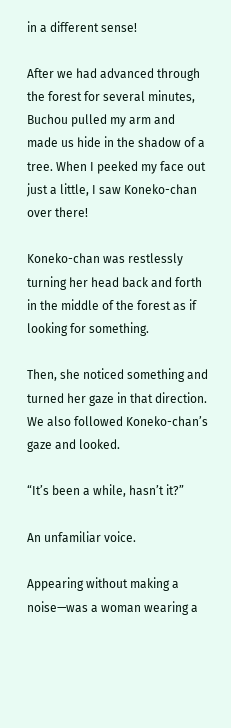in a different sense!

After we had advanced through the forest for several minutes, Buchou pulled my arm and made us hide in the shadow of a tree. When I peeked my face out just a little, I saw Koneko-chan over there!

Koneko-chan was restlessly turning her head back and forth in the middle of the forest as if looking for something.

Then, she noticed something and turned her gaze in that direction. We also followed Koneko-chan’s gaze and looked.

“It’s been a while, hasn’t it?”

An unfamiliar voice.

Appearing without making a noise—was a woman wearing a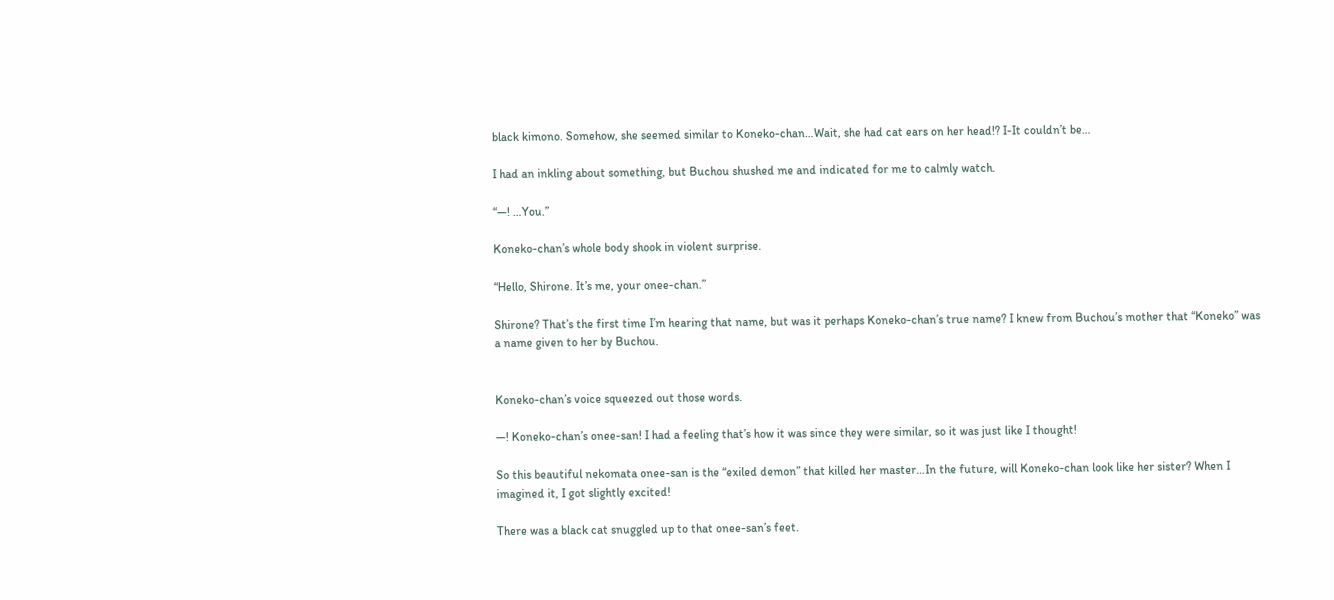black kimono. Somehow, she seemed similar to Koneko-chan…Wait, she had cat ears on her head!? I-It couldn’t be…

I had an inkling about something, but Buchou shushed me and indicated for me to calmly watch.

“—! …You.”

Koneko-chan’s whole body shook in violent surprise.

“Hello, Shirone. It’s me, your onee-chan.”

Shirone? That’s the first time I’m hearing that name, but was it perhaps Koneko-chan’s true name? I knew from Buchou’s mother that “Koneko” was a name given to her by Buchou.


Koneko-chan’s voice squeezed out those words.

—! Koneko-chan’s onee-san! I had a feeling that’s how it was since they were similar, so it was just like I thought!

So this beautiful nekomata onee-san is the “exiled demon” that killed her master…In the future, will Koneko-chan look like her sister? When I imagined it, I got slightly excited!

There was a black cat snuggled up to that onee-san’s feet.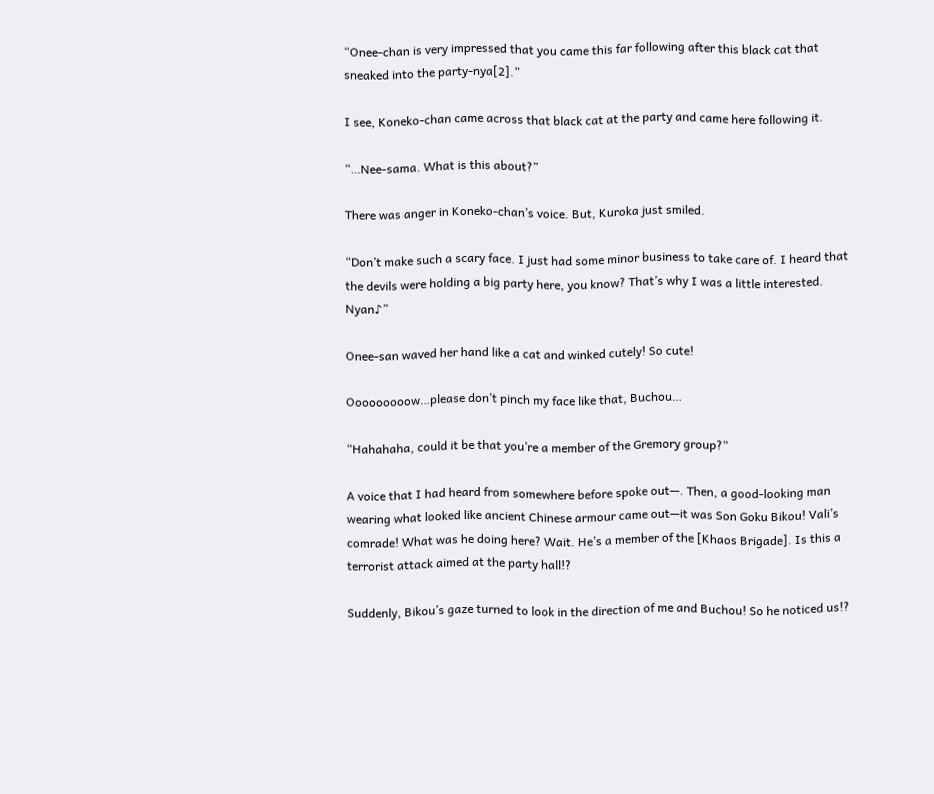“Onee-chan is very impressed that you came this far following after this black cat that sneaked into the party-nya[2].”

I see, Koneko-chan came across that black cat at the party and came here following it.

“…Nee-sama. What is this about?”

There was anger in Koneko-chan’s voice. But, Kuroka just smiled.

“Don’t make such a scary face. I just had some minor business to take care of. I heard that the devils were holding a big party here, you know? That’s why I was a little interested. Nyan♪”

Onee-san waved her hand like a cat and winked cutely! So cute!

Ooooooooow…please don’t pinch my face like that, Buchou…

“Hahahaha, could it be that you’re a member of the Gremory group?”

A voice that I had heard from somewhere before spoke out—. Then, a good-looking man wearing what looked like ancient Chinese armour came out—it was Son Goku Bikou! Vali’s comrade! What was he doing here? Wait. He’s a member of the [Khaos Brigade]. Is this a terrorist attack aimed at the party hall!?

Suddenly, Bikou’s gaze turned to look in the direction of me and Buchou! So he noticed us!?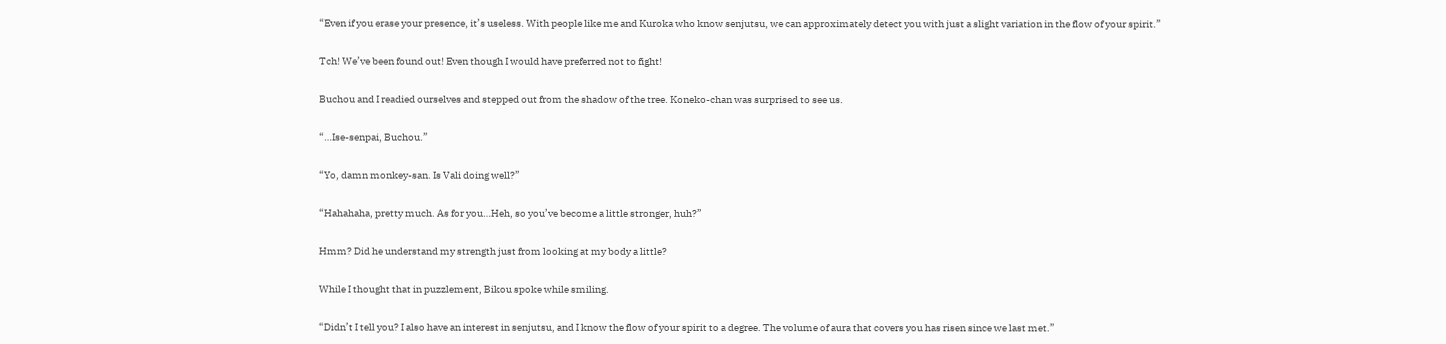“Even if you erase your presence, it’s useless. With people like me and Kuroka who know senjutsu, we can approximately detect you with just a slight variation in the flow of your spirit.”

Tch! We’ve been found out! Even though I would have preferred not to fight!

Buchou and I readied ourselves and stepped out from the shadow of the tree. Koneko-chan was surprised to see us.

“…Ise-senpai, Buchou.”

“Yo, damn monkey-san. Is Vali doing well?”

“Hahahaha, pretty much. As for you…Heh, so you’ve become a little stronger, huh?”

Hmm? Did he understand my strength just from looking at my body a little?

While I thought that in puzzlement, Bikou spoke while smiling.

“Didn’t I tell you? I also have an interest in senjutsu, and I know the flow of your spirit to a degree. The volume of aura that covers you has risen since we last met.”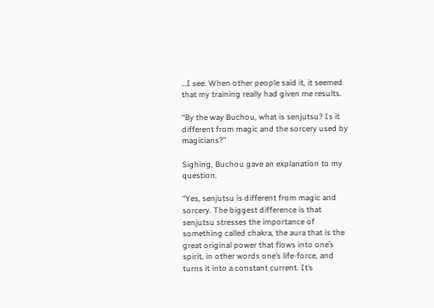…I see. When other people said it, it seemed that my training really had given me results.

“By the way Buchou, what is senjutsu? Is it different from magic and the sorcery used by magicians?”

Sighing, Buchou gave an explanation to my question.

“Yes, senjutsu is different from magic and sorcery. The biggest difference is that senjutsu stresses the importance of something called chakra, the aura that is the great original power that flows into one’s spirit, in other words one’s life-force, and turns it into a constant current. It’s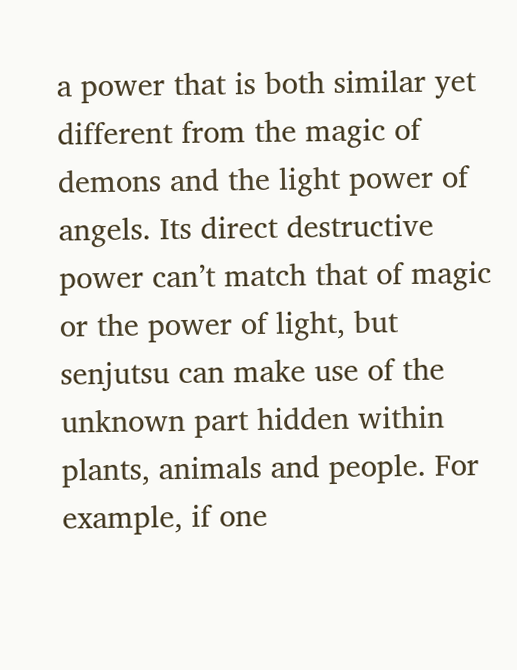a power that is both similar yet different from the magic of demons and the light power of angels. Its direct destructive power can’t match that of magic or the power of light, but senjutsu can make use of the unknown part hidden within plants, animals and people. For example, if one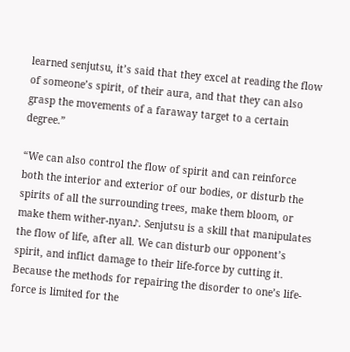learned senjutsu, it’s said that they excel at reading the flow of someone’s spirit, of their aura, and that they can also grasp the movements of a faraway target to a certain degree.”

“We can also control the flow of spirit and can reinforce both the interior and exterior of our bodies, or disturb the spirits of all the surrounding trees, make them bloom, or make them wither-nyan♪. Senjutsu is a skill that manipulates the flow of life, after all. We can disturb our opponent’s spirit, and inflict damage to their life-force by cutting it. Because the methods for repairing the disorder to one’s life-force is limited for the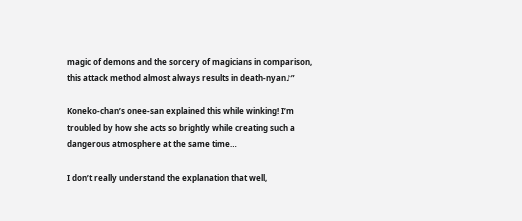magic of demons and the sorcery of magicians in comparison, this attack method almost always results in death-nyan♪”

Koneko-chan’s onee-san explained this while winking! I’m troubled by how she acts so brightly while creating such a dangerous atmosphere at the same time…

I don’t really understand the explanation that well,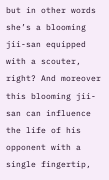but in other words she’s a blooming jii-san equipped with a scouter, right? And moreover this blooming jii-san can influence the life of his opponent with a single fingertip,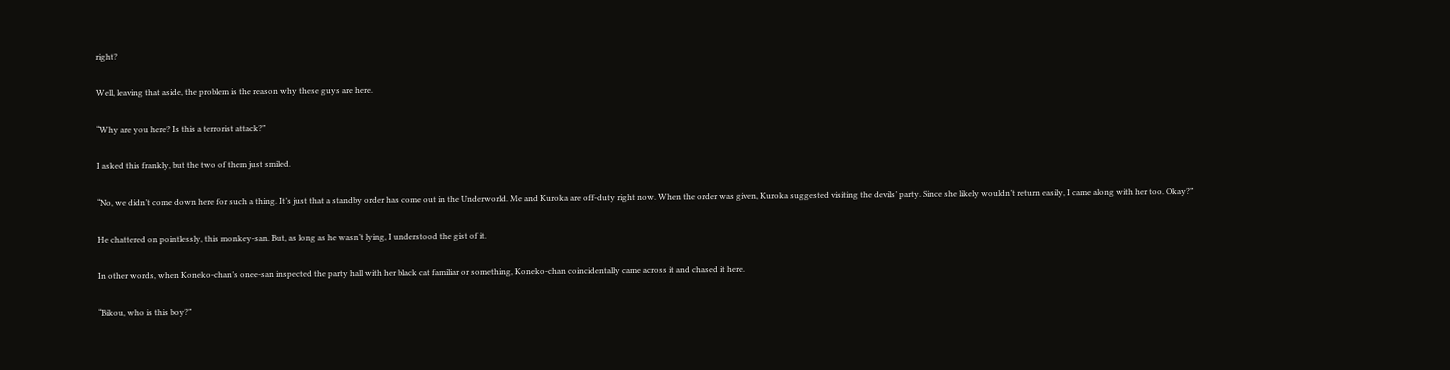right?

Well, leaving that aside, the problem is the reason why these guys are here.

“Why are you here? Is this a terrorist attack?”

I asked this frankly, but the two of them just smiled.

“No, we didn’t come down here for such a thing. It’s just that a standby order has come out in the Underworld. Me and Kuroka are off-duty right now. When the order was given, Kuroka suggested visiting the devils’ party. Since she likely wouldn’t return easily, I came along with her too. Okay?”

He chattered on pointlessly, this monkey-san. But, as long as he wasn’t lying, I understood the gist of it.

In other words, when Koneko-chan’s onee-san inspected the party hall with her black cat familiar or something, Koneko-chan coincidentally came across it and chased it here.

“Bikou, who is this boy?”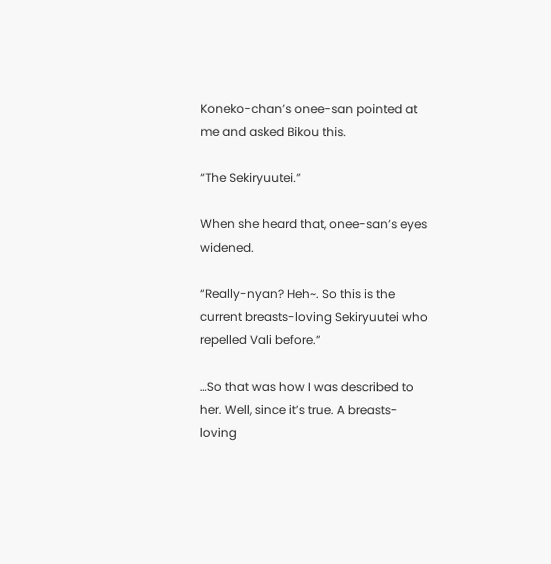Koneko-chan’s onee-san pointed at me and asked Bikou this.

“The Sekiryuutei.”

When she heard that, onee-san’s eyes widened.

“Really-nyan? Heh~. So this is the current breasts-loving Sekiryuutei who repelled Vali before.”

…So that was how I was described to her. Well, since it’s true. A breasts-loving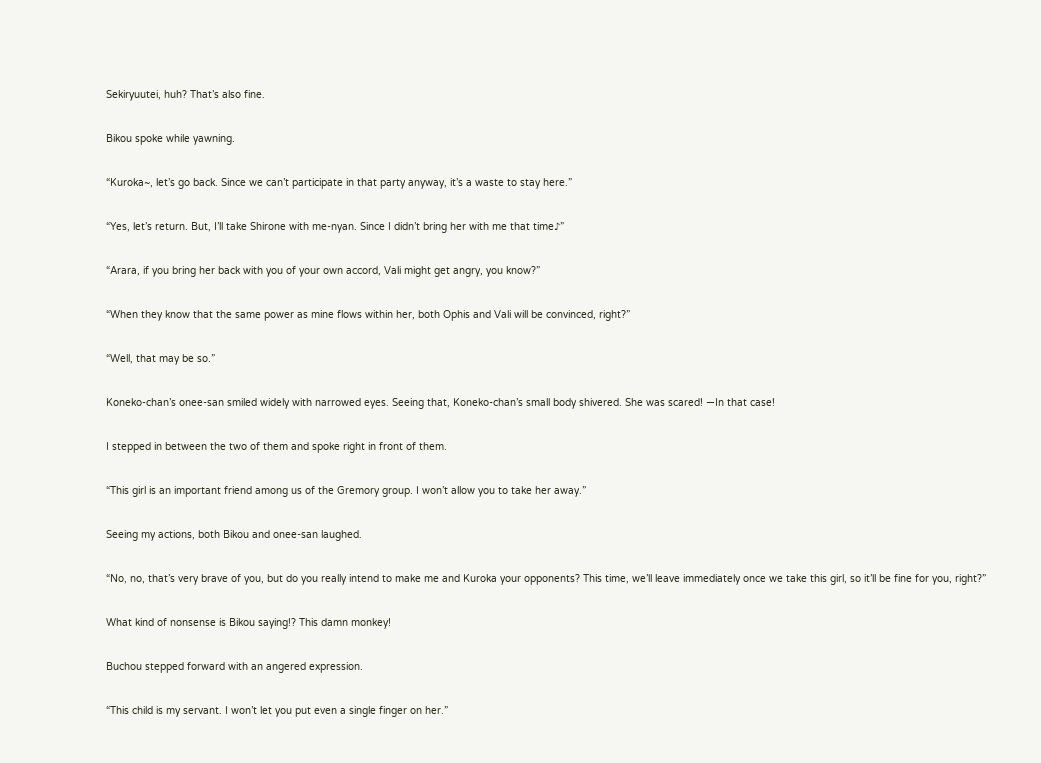Sekiryuutei, huh? That’s also fine.

Bikou spoke while yawning.

“Kuroka~, let’s go back. Since we can’t participate in that party anyway, it’s a waste to stay here.”

“Yes, let’s return. But, I’ll take Shirone with me-nyan. Since I didn’t bring her with me that time♪”

“Arara, if you bring her back with you of your own accord, Vali might get angry, you know?”

“When they know that the same power as mine flows within her, both Ophis and Vali will be convinced, right?”

“Well, that may be so.”

Koneko-chan’s onee-san smiled widely with narrowed eyes. Seeing that, Koneko-chan’s small body shivered. She was scared! —In that case!

I stepped in between the two of them and spoke right in front of them.

“This girl is an important friend among us of the Gremory group. I won’t allow you to take her away.”

Seeing my actions, both Bikou and onee-san laughed.

“No, no, that’s very brave of you, but do you really intend to make me and Kuroka your opponents? This time, we’ll leave immediately once we take this girl, so it’ll be fine for you, right?”

What kind of nonsense is Bikou saying!? This damn monkey!

Buchou stepped forward with an angered expression.

“This child is my servant. I won’t let you put even a single finger on her.”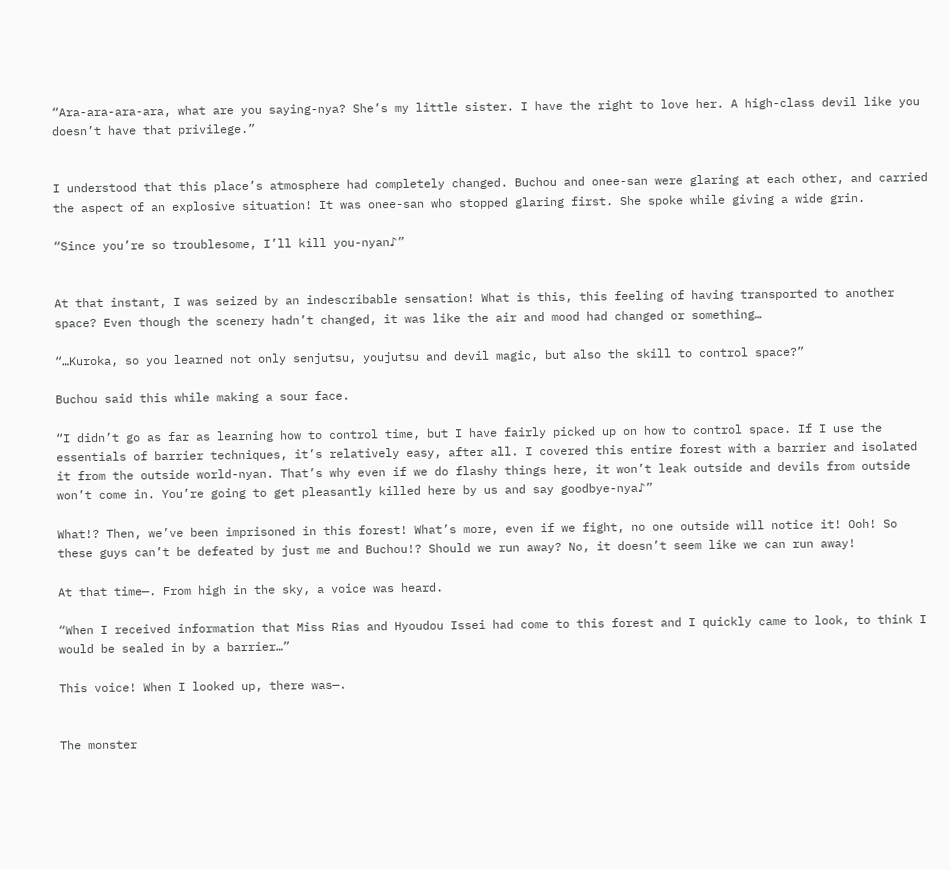“Ara-ara-ara-ara, what are you saying-nya? She’s my little sister. I have the right to love her. A high-class devil like you doesn’t have that privilege.”


I understood that this place’s atmosphere had completely changed. Buchou and onee-san were glaring at each other, and carried the aspect of an explosive situation! It was onee-san who stopped glaring first. She spoke while giving a wide grin.

“Since you’re so troublesome, I’ll kill you-nyan♪”


At that instant, I was seized by an indescribable sensation! What is this, this feeling of having transported to another space? Even though the scenery hadn’t changed, it was like the air and mood had changed or something…

“…Kuroka, so you learned not only senjutsu, youjutsu and devil magic, but also the skill to control space?”

Buchou said this while making a sour face.

“I didn’t go as far as learning how to control time, but I have fairly picked up on how to control space. If I use the essentials of barrier techniques, it’s relatively easy, after all. I covered this entire forest with a barrier and isolated it from the outside world-nyan. That’s why even if we do flashy things here, it won’t leak outside and devils from outside won’t come in. You’re going to get pleasantly killed here by us and say goodbye-nya♪”

What!? Then, we’ve been imprisoned in this forest! What’s more, even if we fight, no one outside will notice it! Ooh! So these guys can’t be defeated by just me and Buchou!? Should we run away? No, it doesn’t seem like we can run away!

At that time—. From high in the sky, a voice was heard.

“When I received information that Miss Rias and Hyoudou Issei had come to this forest and I quickly came to look, to think I would be sealed in by a barrier…”

This voice! When I looked up, there was—.


The monster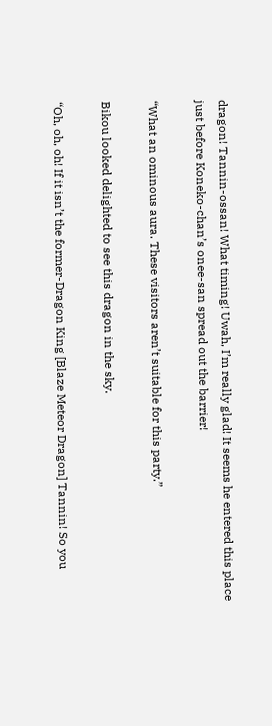dragon! Tannin-ossan! What timing! Uwah, I’m really glad! It seems he entered this place just before Koneko-chan’s onee-san spread out the barrier!

“What an ominous aura. These visitors aren’t suitable for this party.”

Bikou looked delighted to see this dragon in the sky.

“Oh, oh, oh! If it isn’t the former-Dragon King [Blaze Meteor Dragon] Tannin! So you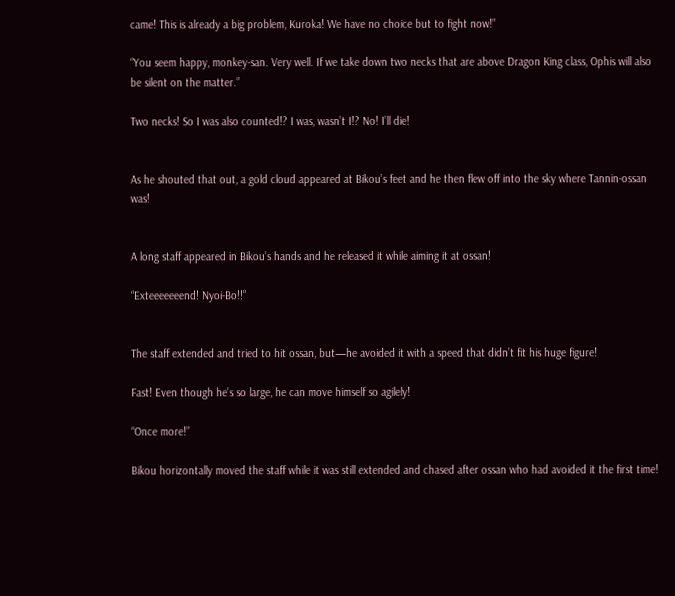came! This is already a big problem, Kuroka! We have no choice but to fight now!”

“You seem happy, monkey-san. Very well. If we take down two necks that are above Dragon King class, Ophis will also be silent on the matter.”

Two necks! So I was also counted!? I was, wasn’t I!? No! I’ll die!


As he shouted that out, a gold cloud appeared at Bikou’s feet and he then flew off into the sky where Tannin-ossan was!


A long staff appeared in Bikou’s hands and he released it while aiming it at ossan!

“Exteeeeeeend! Nyoi-Bo!!”


The staff extended and tried to hit ossan, but—he avoided it with a speed that didn’t fit his huge figure!

Fast! Even though he’s so large, he can move himself so agilely!

“Once more!”

Bikou horizontally moved the staff while it was still extended and chased after ossan who had avoided it the first time!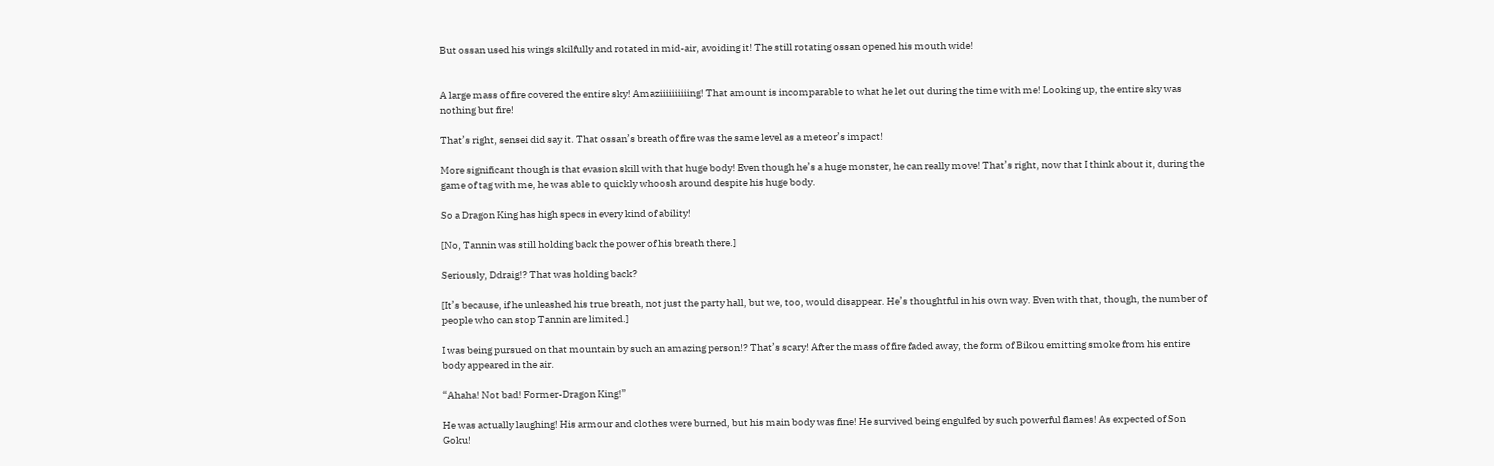But ossan used his wings skilfully and rotated in mid-air, avoiding it! The still rotating ossan opened his mouth wide!


A large mass of fire covered the entire sky! Amaziiiiiiiiiing! That amount is incomparable to what he let out during the time with me! Looking up, the entire sky was nothing but fire!

That’s right, sensei did say it. That ossan’s breath of fire was the same level as a meteor’s impact!

More significant though is that evasion skill with that huge body! Even though he’s a huge monster, he can really move! That’s right, now that I think about it, during the game of tag with me, he was able to quickly whoosh around despite his huge body.

So a Dragon King has high specs in every kind of ability!

[No, Tannin was still holding back the power of his breath there.]

Seriously, Ddraig!? That was holding back?

[It’s because, if he unleashed his true breath, not just the party hall, but we, too, would disappear. He’s thoughtful in his own way. Even with that, though, the number of people who can stop Tannin are limited.]

I was being pursued on that mountain by such an amazing person!? That’s scary! After the mass of fire faded away, the form of Bikou emitting smoke from his entire body appeared in the air.

“Ahaha! Not bad! Former-Dragon King!”

He was actually laughing! His armour and clothes were burned, but his main body was fine! He survived being engulfed by such powerful flames! As expected of Son Goku!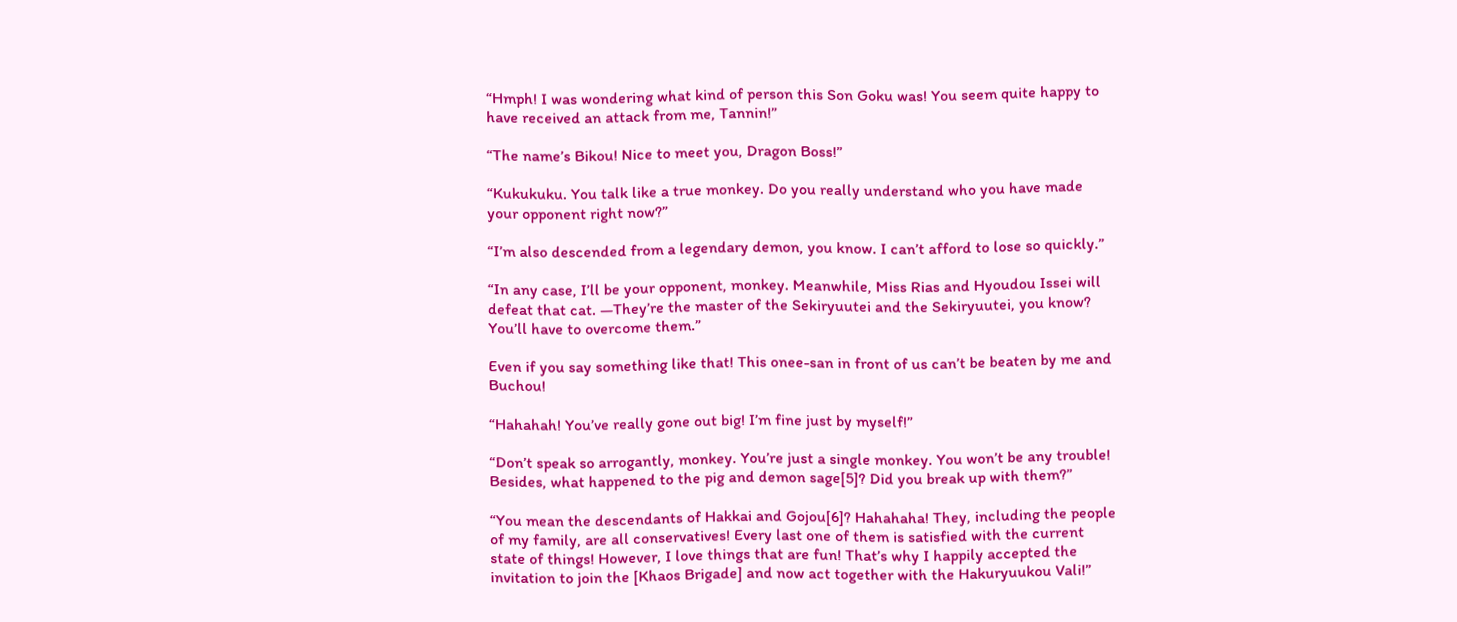“Hmph! I was wondering what kind of person this Son Goku was! You seem quite happy to have received an attack from me, Tannin!”

“The name’s Bikou! Nice to meet you, Dragon Boss!”

“Kukukuku. You talk like a true monkey. Do you really understand who you have made your opponent right now?”

“I’m also descended from a legendary demon, you know. I can’t afford to lose so quickly.”

“In any case, I’ll be your opponent, monkey. Meanwhile, Miss Rias and Hyoudou Issei will defeat that cat. —They’re the master of the Sekiryuutei and the Sekiryuutei, you know? You’ll have to overcome them.”

Even if you say something like that! This onee-san in front of us can’t be beaten by me and Buchou!

“Hahahah! You’ve really gone out big! I’m fine just by myself!”

“Don’t speak so arrogantly, monkey. You’re just a single monkey. You won’t be any trouble! Besides, what happened to the pig and demon sage[5]? Did you break up with them?”

“You mean the descendants of Hakkai and Gojou[6]? Hahahaha! They, including the people of my family, are all conservatives! Every last one of them is satisfied with the current state of things! However, I love things that are fun! That’s why I happily accepted the invitation to join the [Khaos Brigade] and now act together with the Hakuryuukou Vali!”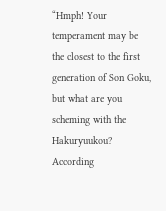“Hmph! Your temperament may be the closest to the first generation of Son Goku, but what are you scheming with the Hakuryuukou? According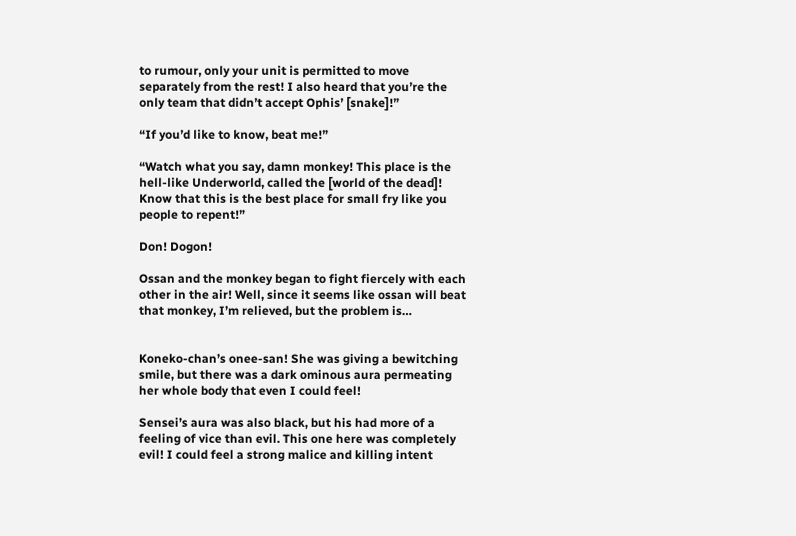to rumour, only your unit is permitted to move separately from the rest! I also heard that you’re the only team that didn’t accept Ophis’ [snake]!”

“If you’d like to know, beat me!”

“Watch what you say, damn monkey! This place is the hell-like Underworld, called the [world of the dead]! Know that this is the best place for small fry like you people to repent!”

Don! Dogon!

Ossan and the monkey began to fight fiercely with each other in the air! Well, since it seems like ossan will beat that monkey, I’m relieved, but the problem is…


Koneko-chan’s onee-san! She was giving a bewitching smile, but there was a dark ominous aura permeating her whole body that even I could feel!

Sensei’s aura was also black, but his had more of a feeling of vice than evil. This one here was completely evil! I could feel a strong malice and killing intent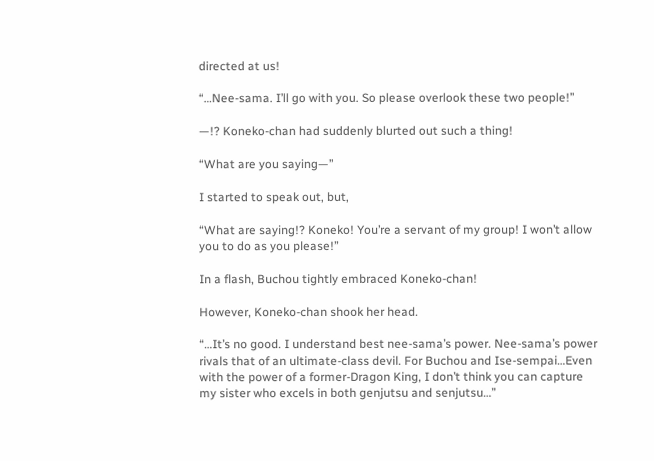directed at us!

“…Nee-sama. I’ll go with you. So please overlook these two people!”

—!? Koneko-chan had suddenly blurted out such a thing!

“What are you saying—”

I started to speak out, but,

“What are saying!? Koneko! You’re a servant of my group! I won’t allow you to do as you please!”

In a flash, Buchou tightly embraced Koneko-chan!

However, Koneko-chan shook her head.

“…It’s no good. I understand best nee-sama’s power. Nee-sama’s power rivals that of an ultimate-class devil. For Buchou and Ise-sempai…Even with the power of a former-Dragon King, I don’t think you can capture my sister who excels in both genjutsu and senjutsu…”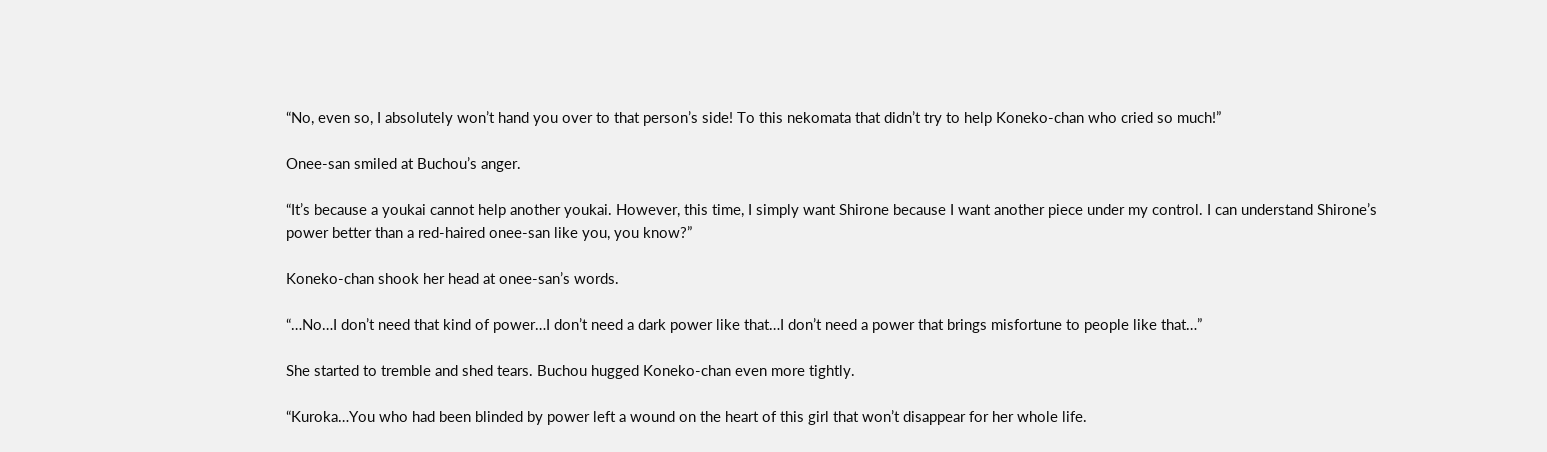“No, even so, I absolutely won’t hand you over to that person’s side! To this nekomata that didn’t try to help Koneko-chan who cried so much!”

Onee-san smiled at Buchou’s anger.

“It’s because a youkai cannot help another youkai. However, this time, I simply want Shirone because I want another piece under my control. I can understand Shirone’s power better than a red-haired onee-san like you, you know?”

Koneko-chan shook her head at onee-san’s words.

“…No…I don’t need that kind of power…I don’t need a dark power like that…I don’t need a power that brings misfortune to people like that…”

She started to tremble and shed tears. Buchou hugged Koneko-chan even more tightly.

“Kuroka…You who had been blinded by power left a wound on the heart of this girl that won’t disappear for her whole life.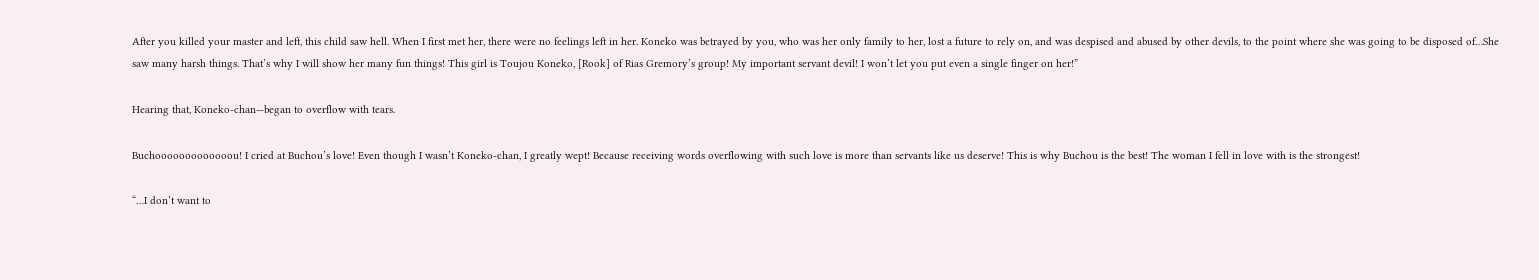After you killed your master and left, this child saw hell. When I first met her, there were no feelings left in her. Koneko was betrayed by you, who was her only family to her, lost a future to rely on, and was despised and abused by other devils, to the point where she was going to be disposed of…She saw many harsh things. That’s why I will show her many fun things! This girl is Toujou Koneko, [Rook] of Rias Gremory’s group! My important servant devil! I won’t let you put even a single finger on her!”

Hearing that, Koneko-chan—began to overflow with tears.

Buchooooooooooooou! I cried at Buchou’s love! Even though I wasn’t Koneko-chan, I greatly wept! Because receiving words overflowing with such love is more than servants like us deserve! This is why Buchou is the best! The woman I fell in love with is the strongest!

“…I don’t want to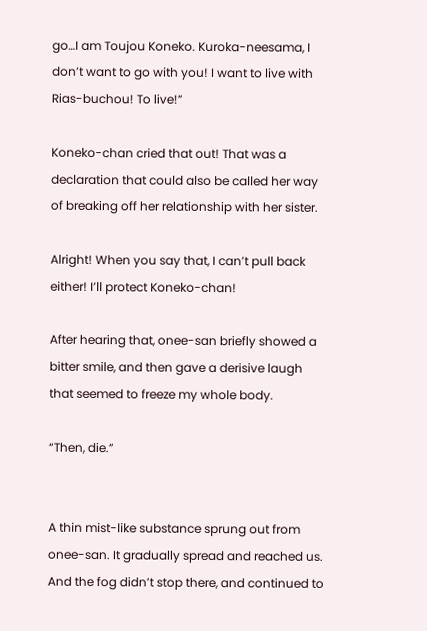go…I am Toujou Koneko. Kuroka-neesama, I don’t want to go with you! I want to live with Rias-buchou! To live!”

Koneko-chan cried that out! That was a declaration that could also be called her way of breaking off her relationship with her sister.

Alright! When you say that, I can’t pull back either! I’ll protect Koneko-chan!

After hearing that, onee-san briefly showed a bitter smile, and then gave a derisive laugh that seemed to freeze my whole body.

“Then, die.”


A thin mist-like substance sprung out from onee-san. It gradually spread and reached us. And the fog didn’t stop there, and continued to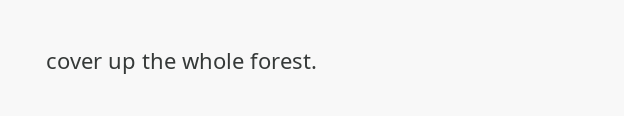cover up the whole forest.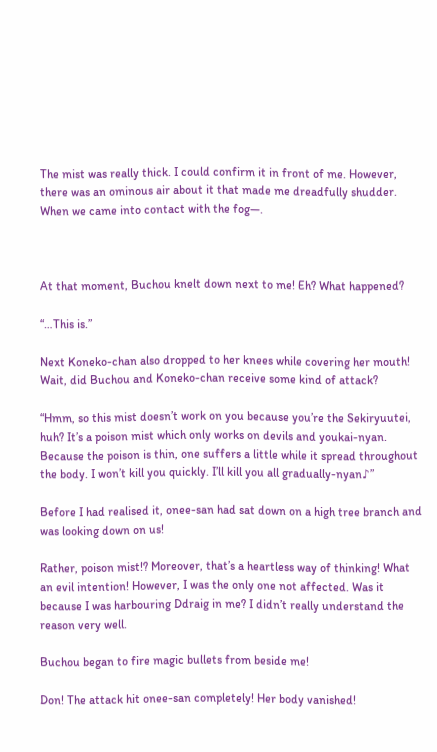The mist was really thick. I could confirm it in front of me. However, there was an ominous air about it that made me dreadfully shudder. When we came into contact with the fog—.



At that moment, Buchou knelt down next to me! Eh? What happened?

“…This is.”

Next Koneko-chan also dropped to her knees while covering her mouth! Wait, did Buchou and Koneko-chan receive some kind of attack?

“Hmm, so this mist doesn’t work on you because you’re the Sekiryuutei, huh? It’s a poison mist which only works on devils and youkai-nyan. Because the poison is thin, one suffers a little while it spread throughout the body. I won’t kill you quickly. I’ll kill you all gradually-nyan♪”

Before I had realised it, onee-san had sat down on a high tree branch and was looking down on us!

Rather, poison mist!? Moreover, that’s a heartless way of thinking! What an evil intention! However, I was the only one not affected. Was it because I was harbouring Ddraig in me? I didn’t really understand the reason very well.

Buchou began to fire magic bullets from beside me!

Don! The attack hit onee-san completely! Her body vanished!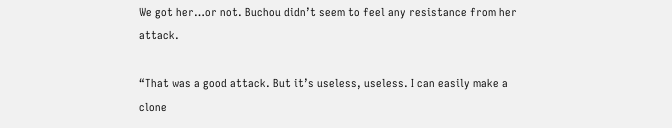We got her…or not. Buchou didn’t seem to feel any resistance from her attack.

“That was a good attack. But it’s useless, useless. I can easily make a clone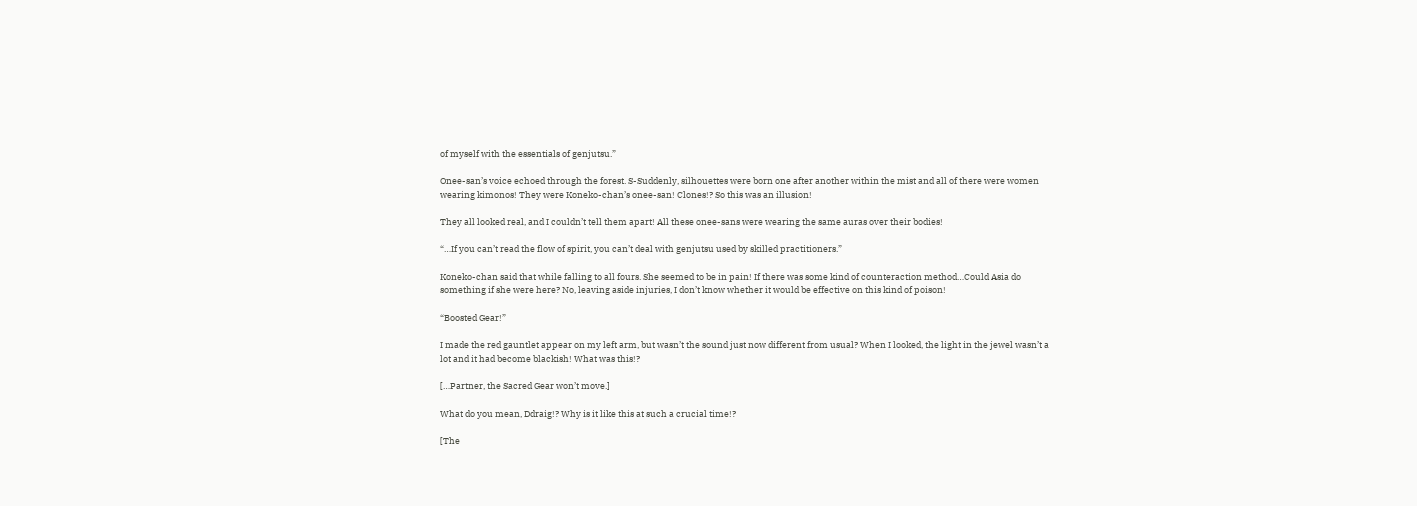of myself with the essentials of genjutsu.”

Onee-san’s voice echoed through the forest. S-Suddenly, silhouettes were born one after another within the mist and all of there were women wearing kimonos! They were Koneko-chan’s onee-san! Clones!? So this was an illusion!

They all looked real, and I couldn’t tell them apart! All these onee-sans were wearing the same auras over their bodies!

“…If you can’t read the flow of spirit, you can’t deal with genjutsu used by skilled practitioners.”

Koneko-chan said that while falling to all fours. She seemed to be in pain! If there was some kind of counteraction method…Could Asia do something if she were here? No, leaving aside injuries, I don’t know whether it would be effective on this kind of poison!

“Boosted Gear!”

I made the red gauntlet appear on my left arm, but wasn’t the sound just now different from usual? When I looked, the light in the jewel wasn’t a lot and it had become blackish! What was this!?

[…Partner, the Sacred Gear won’t move.]

What do you mean, Ddraig!? Why is it like this at such a crucial time!?

[The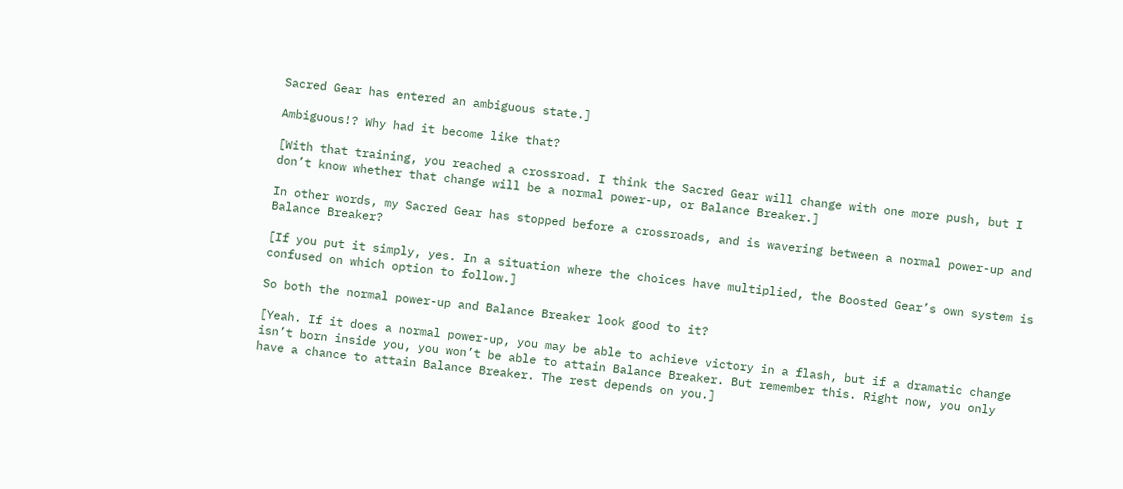Sacred Gear has entered an ambiguous state.]

Ambiguous!? Why had it become like that?

[With that training, you reached a crossroad. I think the Sacred Gear will change with one more push, but I don’t know whether that change will be a normal power-up, or Balance Breaker.]

In other words, my Sacred Gear has stopped before a crossroads, and is wavering between a normal power-up and Balance Breaker?

[If you put it simply, yes. In a situation where the choices have multiplied, the Boosted Gear’s own system is confused on which option to follow.]

So both the normal power-up and Balance Breaker look good to it?

[Yeah. If it does a normal power-up, you may be able to achieve victory in a flash, but if a dramatic change isn’t born inside you, you won’t be able to attain Balance Breaker. But remember this. Right now, you only have a chance to attain Balance Breaker. The rest depends on you.]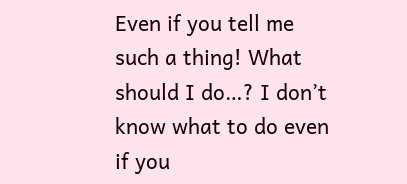Even if you tell me such a thing! What should I do…? I don’t know what to do even if you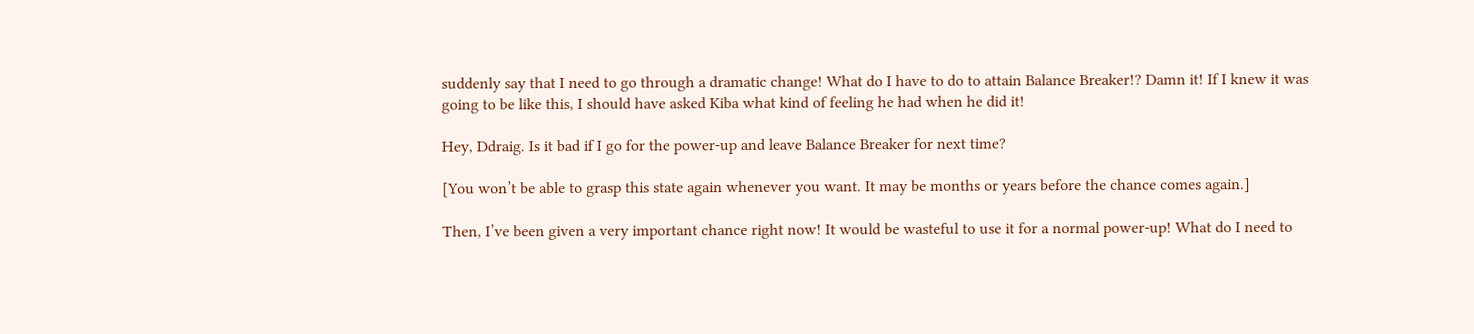suddenly say that I need to go through a dramatic change! What do I have to do to attain Balance Breaker!? Damn it! If I knew it was going to be like this, I should have asked Kiba what kind of feeling he had when he did it!

Hey, Ddraig. Is it bad if I go for the power-up and leave Balance Breaker for next time?

[You won’t be able to grasp this state again whenever you want. It may be months or years before the chance comes again.]

Then, I’ve been given a very important chance right now! It would be wasteful to use it for a normal power-up! What do I need to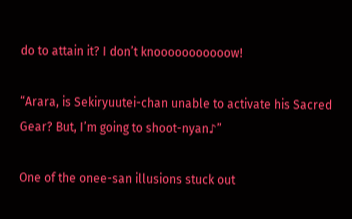do to attain it? I don’t knooooooooooow!

“Arara, is Sekiryuutei-chan unable to activate his Sacred Gear? But, I’m going to shoot-nyan♪”

One of the onee-san illusions stuck out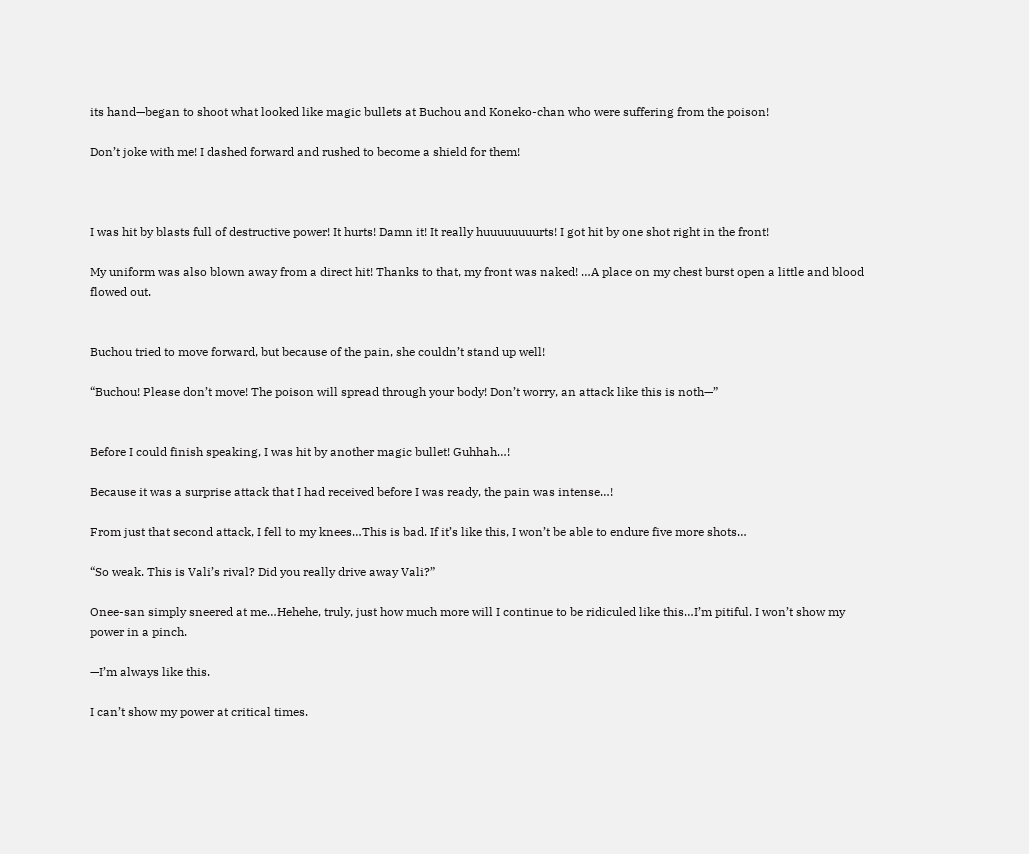its hand—began to shoot what looked like magic bullets at Buchou and Koneko-chan who were suffering from the poison!

Don’t joke with me! I dashed forward and rushed to become a shield for them!



I was hit by blasts full of destructive power! It hurts! Damn it! It really huuuuuuuurts! I got hit by one shot right in the front!

My uniform was also blown away from a direct hit! Thanks to that, my front was naked! …A place on my chest burst open a little and blood flowed out.


Buchou tried to move forward, but because of the pain, she couldn’t stand up well!

“Buchou! Please don’t move! The poison will spread through your body! Don’t worry, an attack like this is noth—”


Before I could finish speaking, I was hit by another magic bullet! Guhhah…!

Because it was a surprise attack that I had received before I was ready, the pain was intense…!

From just that second attack, I fell to my knees…This is bad. If it’s like this, I won’t be able to endure five more shots…

“So weak. This is Vali’s rival? Did you really drive away Vali?”

Onee-san simply sneered at me…Hehehe, truly, just how much more will I continue to be ridiculed like this…I’m pitiful. I won’t show my power in a pinch.

—I’m always like this.

I can’t show my power at critical times.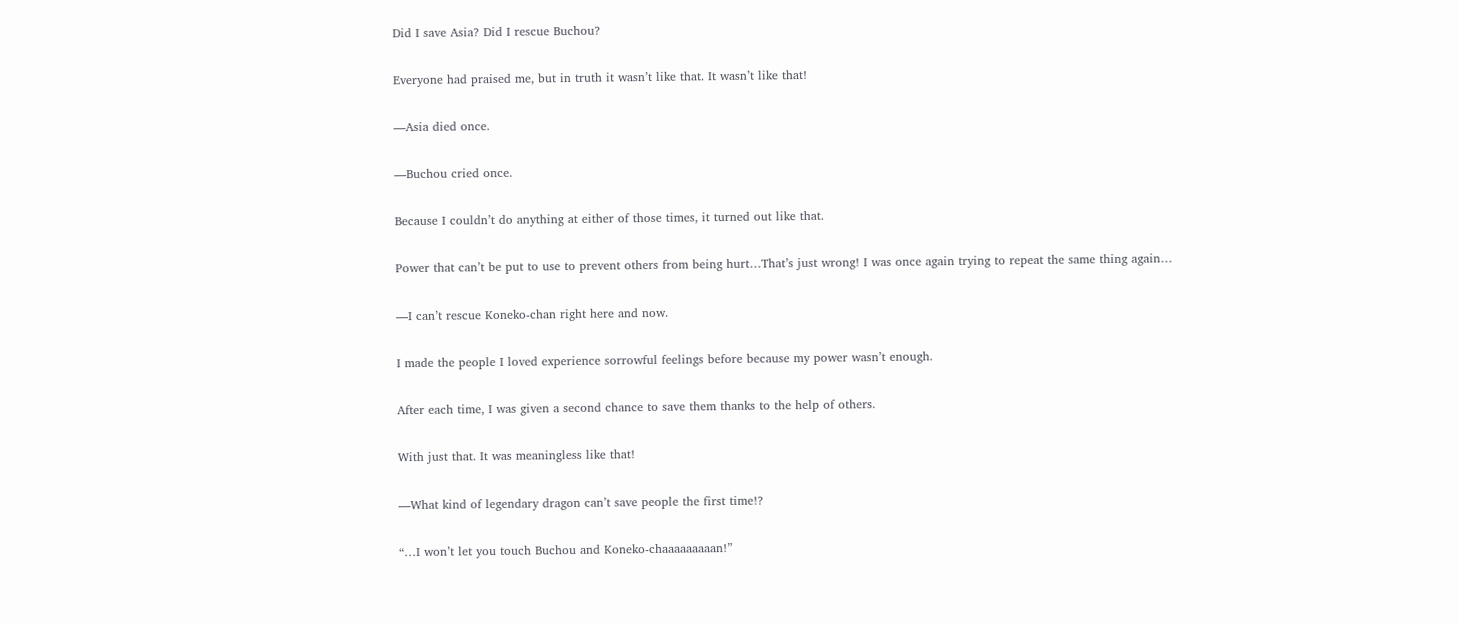Did I save Asia? Did I rescue Buchou?

Everyone had praised me, but in truth it wasn’t like that. It wasn’t like that!

—Asia died once.

—Buchou cried once.

Because I couldn’t do anything at either of those times, it turned out like that.

Power that can’t be put to use to prevent others from being hurt…That’s just wrong! I was once again trying to repeat the same thing again…

—I can’t rescue Koneko-chan right here and now.

I made the people I loved experience sorrowful feelings before because my power wasn’t enough.

After each time, I was given a second chance to save them thanks to the help of others.

With just that. It was meaningless like that!

—What kind of legendary dragon can’t save people the first time!?

“…I won’t let you touch Buchou and Koneko-chaaaaaaaaan!”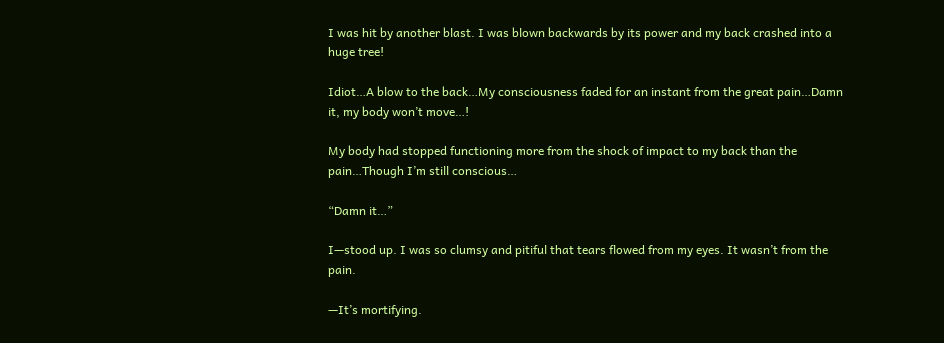I was hit by another blast. I was blown backwards by its power and my back crashed into a huge tree!

Idiot…A blow to the back…My consciousness faded for an instant from the great pain…Damn it, my body won’t move…!

My body had stopped functioning more from the shock of impact to my back than the pain…Though I’m still conscious…

“Damn it…”

I—stood up. I was so clumsy and pitiful that tears flowed from my eyes. It wasn’t from the pain.

—It’s mortifying.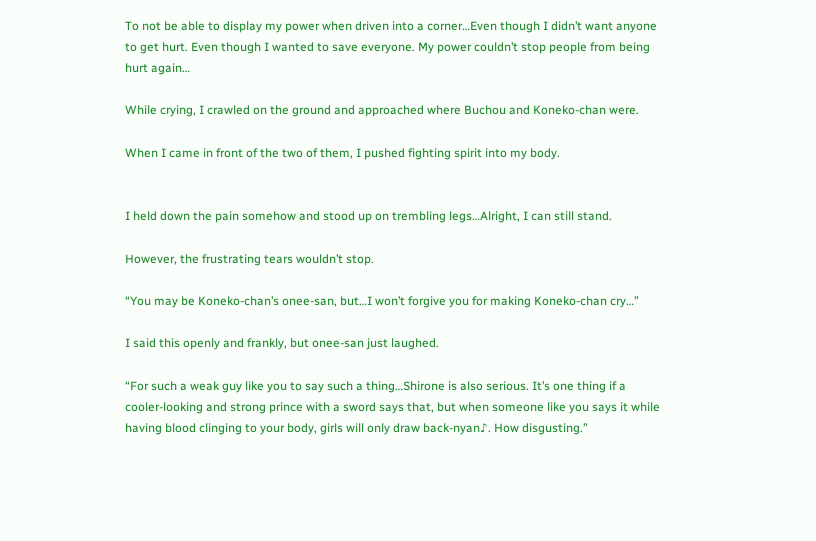To not be able to display my power when driven into a corner…Even though I didn’t want anyone to get hurt. Even though I wanted to save everyone. My power couldn’t stop people from being hurt again…

While crying, I crawled on the ground and approached where Buchou and Koneko-chan were.

When I came in front of the two of them, I pushed fighting spirit into my body.


I held down the pain somehow and stood up on trembling legs…Alright, I can still stand.

However, the frustrating tears wouldn’t stop.

“You may be Koneko-chan’s onee-san, but…I won’t forgive you for making Koneko-chan cry…”

I said this openly and frankly, but onee-san just laughed.

“For such a weak guy like you to say such a thing…Shirone is also serious. It’s one thing if a cooler-looking and strong prince with a sword says that, but when someone like you says it while having blood clinging to your body, girls will only draw back-nyan♪. How disgusting.”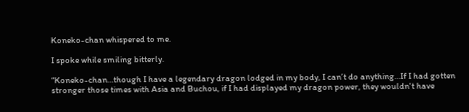Koneko-chan whispered to me.

I spoke while smiling bitterly.

“Koneko-chan…though I have a legendary dragon lodged in my body, I can’t do anything…If I had gotten stronger those times with Asia and Buchou, if I had displayed my dragon power, they wouldn't have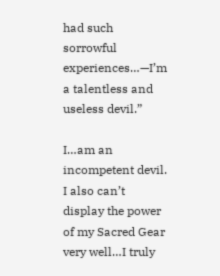had such sorrowful experiences…—I’m a talentless and useless devil.”

I…am an incompetent devil. I also can’t display the power of my Sacred Gear very well…I truly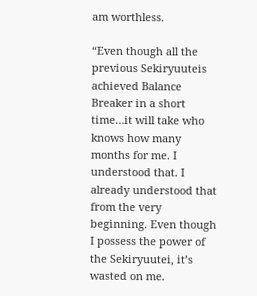am worthless.

“Even though all the previous Sekiryuuteis achieved Balance Breaker in a short time…it will take who knows how many months for me. I understood that. I already understood that from the very beginning. Even though I possess the power of the Sekiryuutei, it’s wasted on me.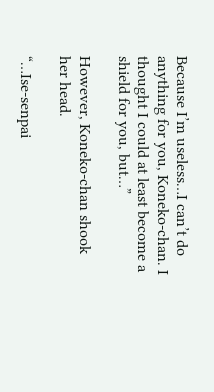Because I’m useless…I can’t do anything for you, Koneko-chan. I thought I could at least become a shield for you, but…”

However, Koneko-chan shook her head.

“…Ise-senpai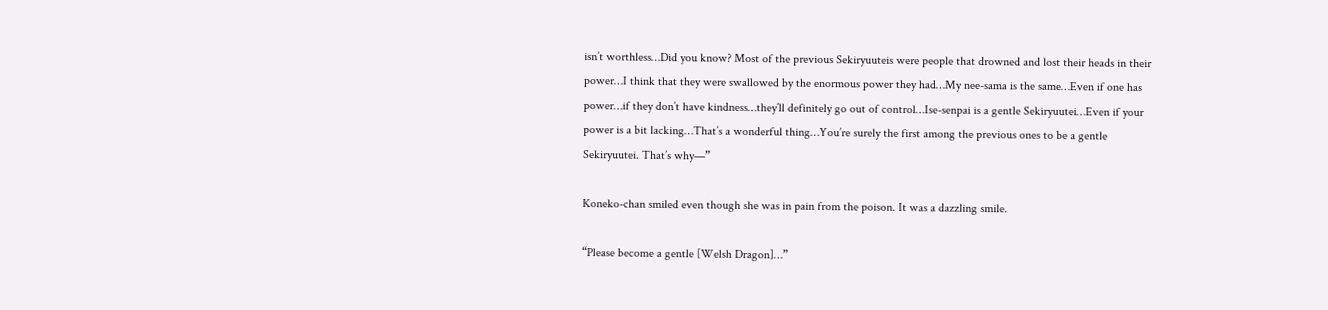isn’t worthless…Did you know? Most of the previous Sekiryuuteis were people that drowned and lost their heads in their power…I think that they were swallowed by the enormous power they had…My nee-sama is the same…Even if one has power…if they don’t have kindness…they’ll definitely go out of control…Ise-senpai is a gentle Sekiryuutei…Even if your power is a bit lacking…That’s a wonderful thing…You’re surely the first among the previous ones to be a gentle Sekiryuutei. That’s why—”

Koneko-chan smiled even though she was in pain from the poison. It was a dazzling smile.

“Please become a gentle [Welsh Dragon]…”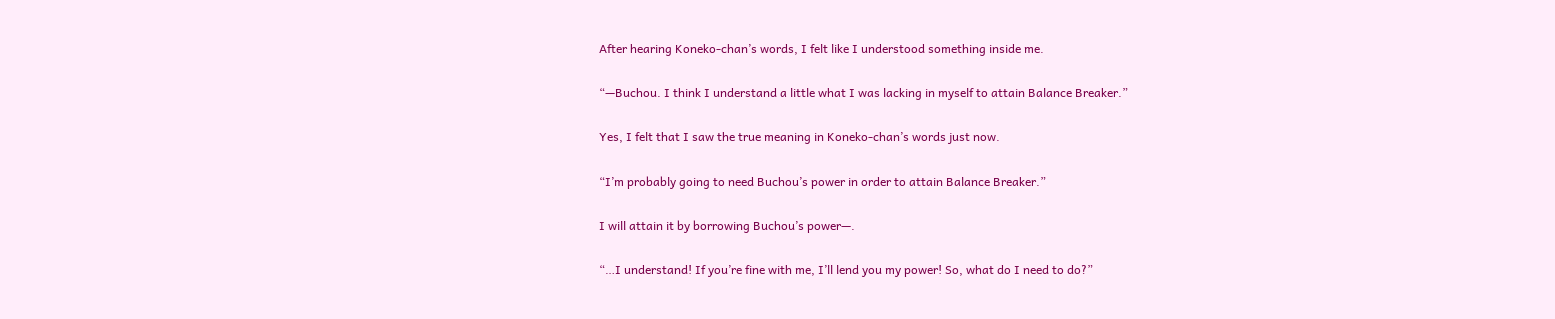After hearing Koneko-chan’s words, I felt like I understood something inside me.

“—Buchou. I think I understand a little what I was lacking in myself to attain Balance Breaker.”

Yes, I felt that I saw the true meaning in Koneko-chan’s words just now.

“I’m probably going to need Buchou’s power in order to attain Balance Breaker.”

I will attain it by borrowing Buchou’s power—.

“…I understand! If you’re fine with me, I’ll lend you my power! So, what do I need to do?”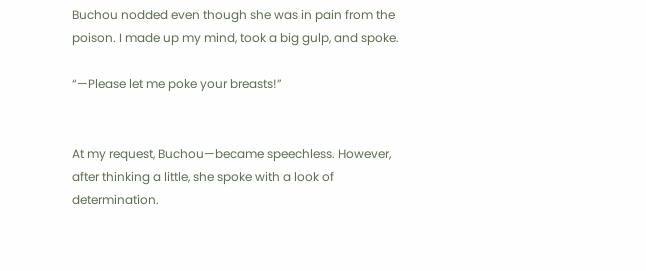Buchou nodded even though she was in pain from the poison. I made up my mind, took a big gulp, and spoke.

“—Please let me poke your breasts!”


At my request, Buchou—became speechless. However, after thinking a little, she spoke with a look of determination.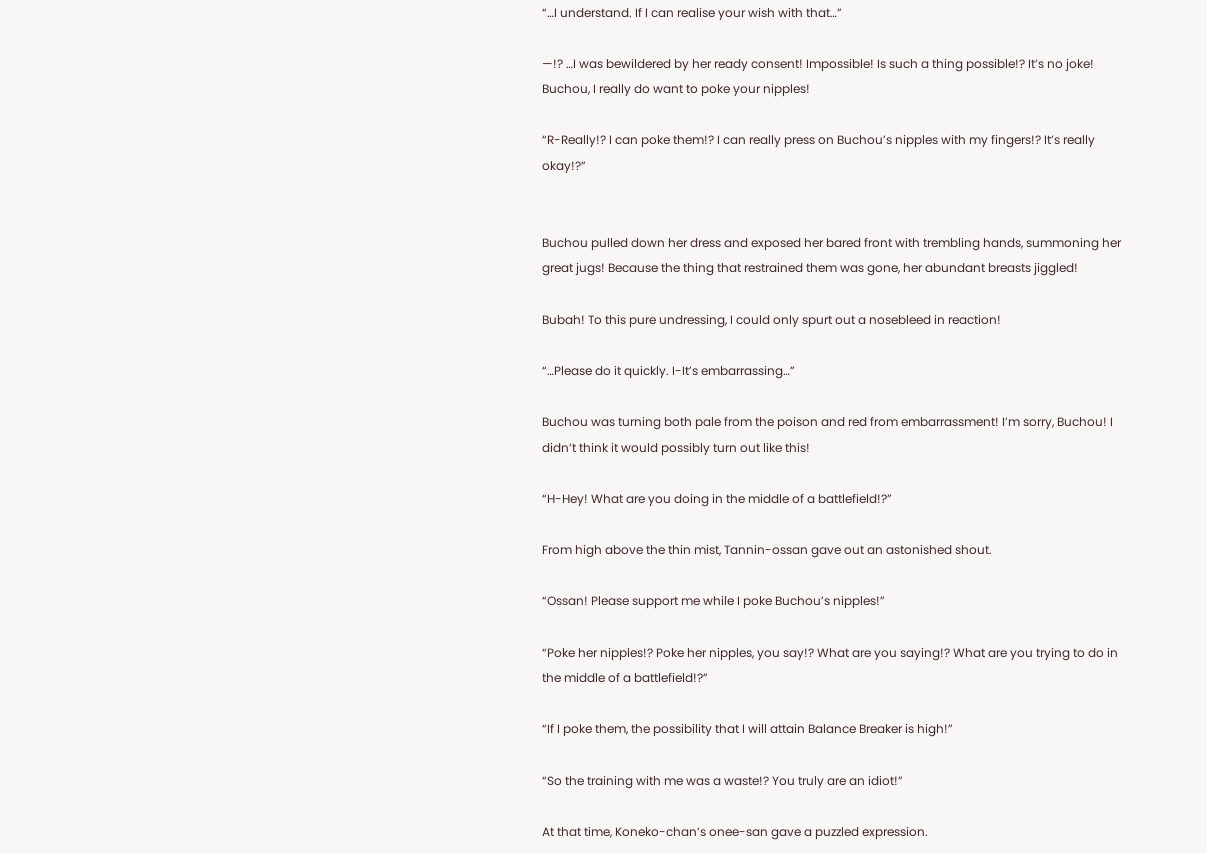“…I understand. If I can realise your wish with that…”

—!? …I was bewildered by her ready consent! Impossible! Is such a thing possible!? It’s no joke! Buchou, I really do want to poke your nipples!

“R-Really!? I can poke them!? I can really press on Buchou’s nipples with my fingers!? It’s really okay!?”


Buchou pulled down her dress and exposed her bared front with trembling hands, summoning her great jugs! Because the thing that restrained them was gone, her abundant breasts jiggled!

Bubah! To this pure undressing, I could only spurt out a nosebleed in reaction!

“…Please do it quickly. I-It’s embarrassing…”

Buchou was turning both pale from the poison and red from embarrassment! I’m sorry, Buchou! I didn’t think it would possibly turn out like this!

“H-Hey! What are you doing in the middle of a battlefield!?”

From high above the thin mist, Tannin-ossan gave out an astonished shout.

“Ossan! Please support me while I poke Buchou’s nipples!”

“Poke her nipples!? Poke her nipples, you say!? What are you saying!? What are you trying to do in the middle of a battlefield!?”

“If I poke them, the possibility that I will attain Balance Breaker is high!”

“So the training with me was a waste!? You truly are an idiot!”

At that time, Koneko-chan’s onee-san gave a puzzled expression.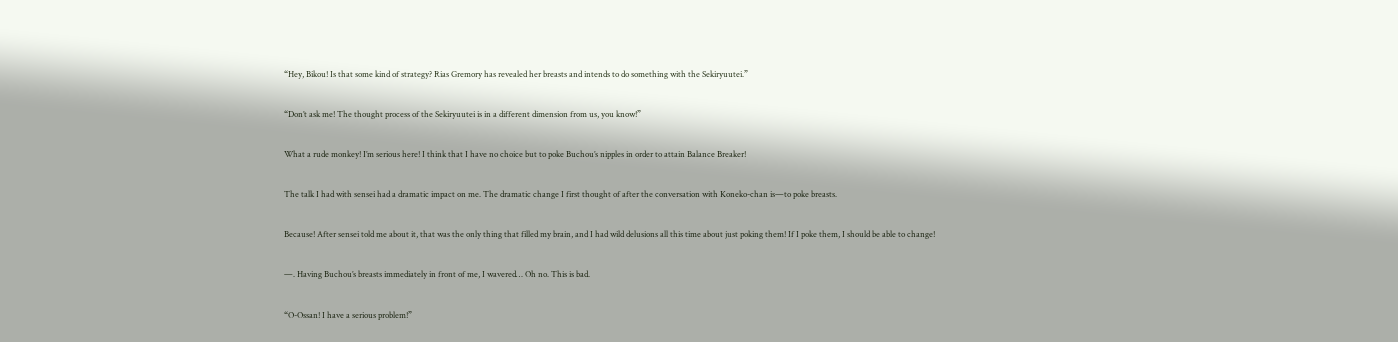“Hey, Bikou! Is that some kind of strategy? Rias Gremory has revealed her breasts and intends to do something with the Sekiryuutei.”

“Don’t ask me! The thought process of the Sekiryuutei is in a different dimension from us, you know!”

What a rude monkey! I’m serious here! I think that I have no choice but to poke Buchou’s nipples in order to attain Balance Breaker!

The talk I had with sensei had a dramatic impact on me. The dramatic change I first thought of after the conversation with Koneko-chan is—to poke breasts.

Because! After sensei told me about it, that was the only thing that filled my brain, and I had wild delusions all this time about just poking them! If I poke them, I should be able to change!

—. Having Buchou’s breasts immediately in front of me, I wavered… Oh no. This is bad.

“O-Ossan! I have a serious problem!”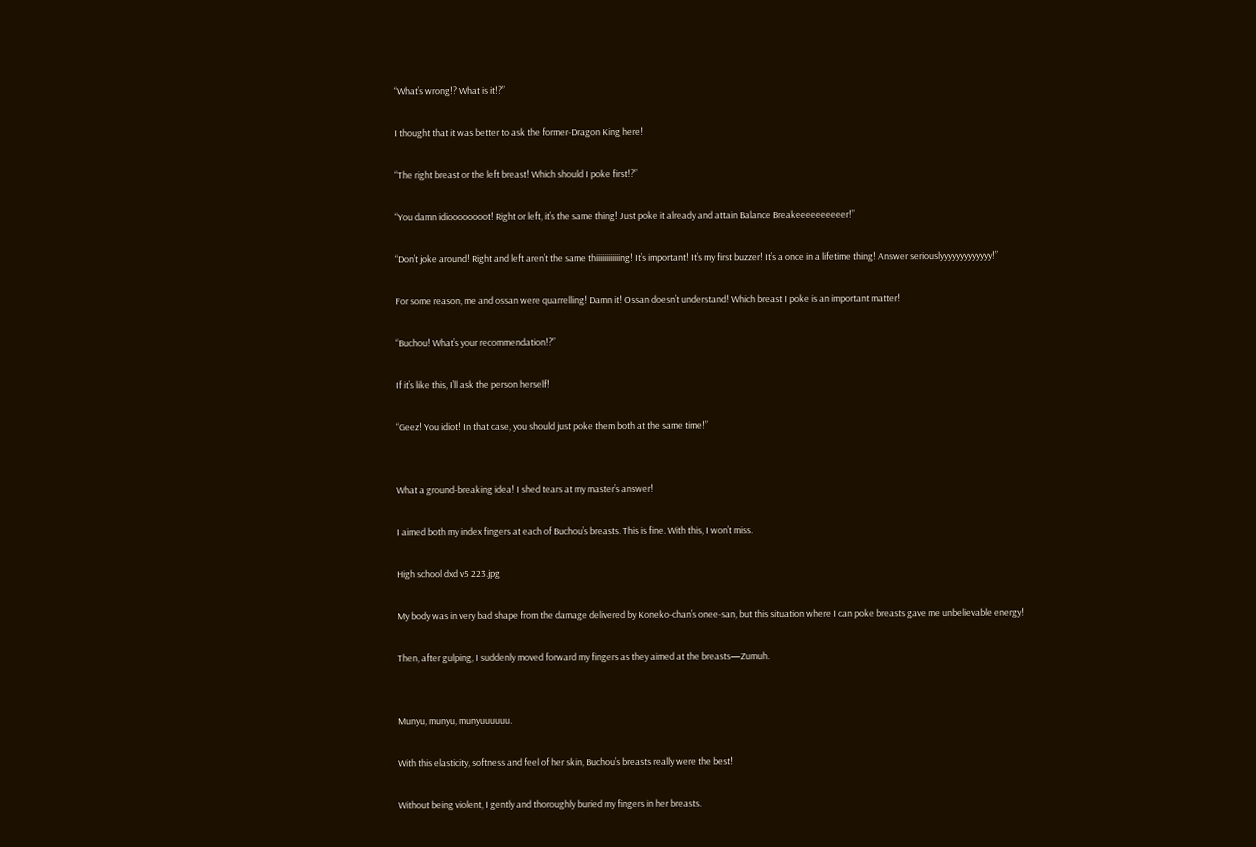“What’s wrong!? What is it!?”

I thought that it was better to ask the former-Dragon King here!

“The right breast or the left breast! Which should I poke first!?”

“You damn idioooooooot! Right or left, it’s the same thing! Just poke it already and attain Balance Breakeeeeeeeeeer!”

“Don’t joke around! Right and left aren’t the same thiiiiiiiiiiiing! It’s important! It’s my first buzzer! It’s a once in a lifetime thing! Answer seriouslyyyyyyyyyyyyy!”

For some reason, me and ossan were quarrelling! Damn it! Ossan doesn’t understand! Which breast I poke is an important matter!

“Buchou! What’s your recommendation!?”

If it’s like this, I’ll ask the person herself!

“Geez! You idiot! In that case, you should just poke them both at the same time!”


What a ground-breaking idea! I shed tears at my master’s answer!

I aimed both my index fingers at each of Buchou’s breasts. This is fine. With this, I won’t miss.

High school dxd v5 223.jpg

My body was in very bad shape from the damage delivered by Koneko-chan’s onee-san, but this situation where I can poke breasts gave me unbelievable energy!

Then, after gulping, I suddenly moved forward my fingers as they aimed at the breasts—Zumuh.


Munyu, munyu, munyuuuuuu.

With this elasticity, softness and feel of her skin, Buchou’s breasts really were the best!

Without being violent, I gently and thoroughly buried my fingers in her breasts.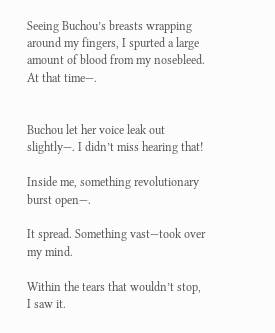Seeing Buchou’s breasts wrapping around my fingers, I spurted a large amount of blood from my nosebleed. At that time—.


Buchou let her voice leak out slightly—. I didn’t miss hearing that!

Inside me, something revolutionary burst open—.

It spread. Something vast—took over my mind.

Within the tears that wouldn’t stop, I saw it.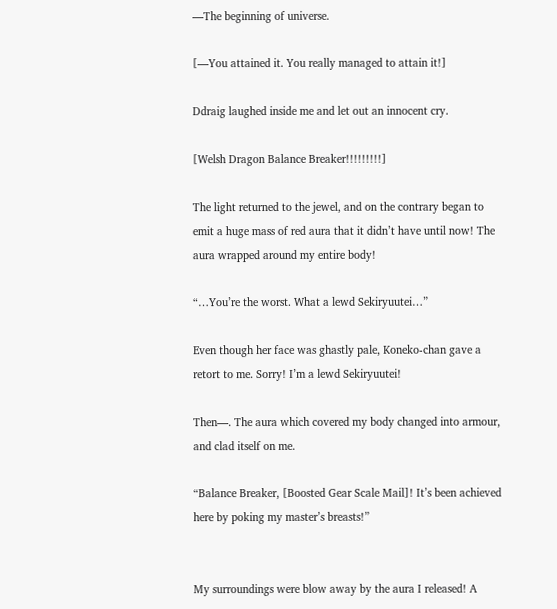—The beginning of universe.

[—You attained it. You really managed to attain it!]

Ddraig laughed inside me and let out an innocent cry.

[Welsh Dragon Balance Breaker!!!!!!!!!]

The light returned to the jewel, and on the contrary began to emit a huge mass of red aura that it didn’t have until now! The aura wrapped around my entire body!

“…You’re the worst. What a lewd Sekiryuutei…”

Even though her face was ghastly pale, Koneko-chan gave a retort to me. Sorry! I’m a lewd Sekiryuutei!

Then—. The aura which covered my body changed into armour, and clad itself on me.

“Balance Breaker, [Boosted Gear Scale Mail]! It’s been achieved here by poking my master’s breasts!”


My surroundings were blow away by the aura I released! A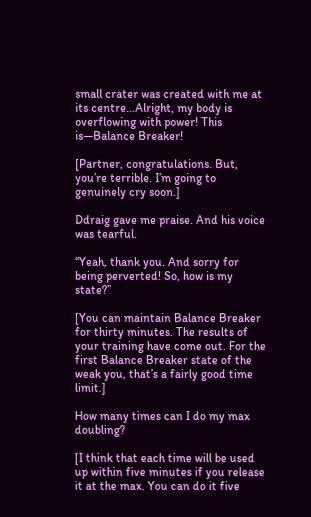small crater was created with me at its centre…Alright, my body is overflowing with power! This is—Balance Breaker!

[Partner, congratulations. But, you’re terrible. I’m going to genuinely cry soon.]

Ddraig gave me praise. And his voice was tearful.

“Yeah, thank you. And sorry for being perverted! So, how is my state?”

[You can maintain Balance Breaker for thirty minutes. The results of your training have come out. For the first Balance Breaker state of the weak you, that’s a fairly good time limit.]

How many times can I do my max doubling?

[I think that each time will be used up within five minutes if you release it at the max. You can do it five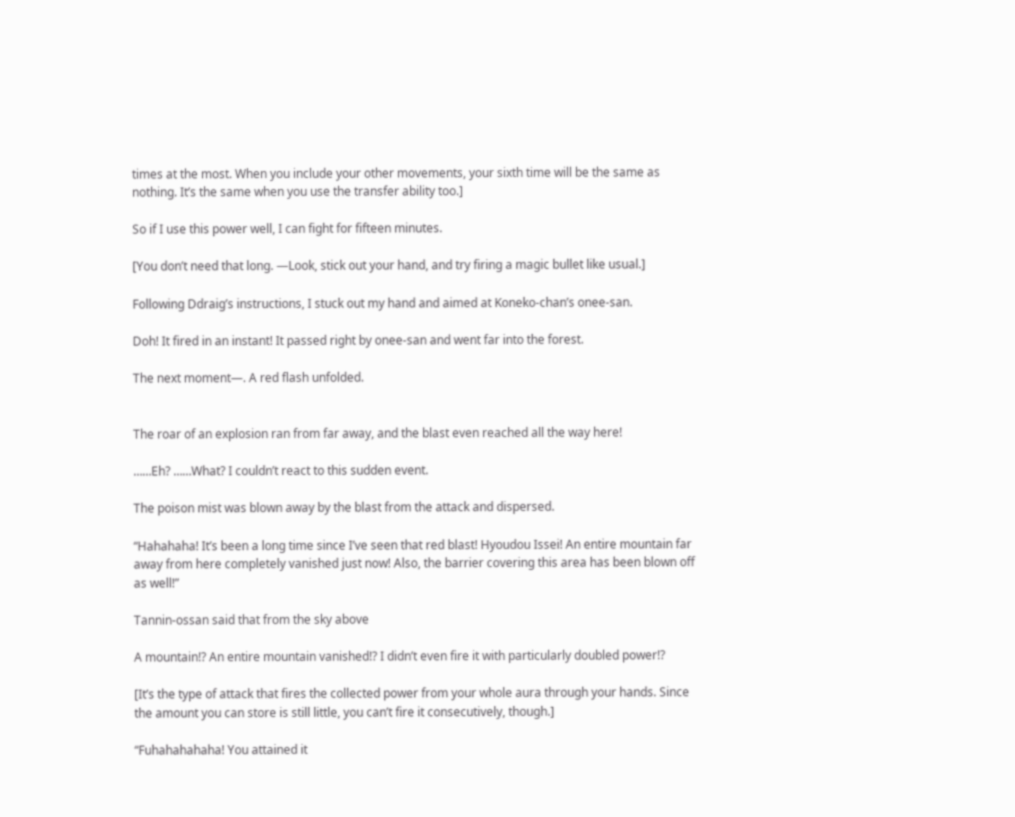times at the most. When you include your other movements, your sixth time will be the same as nothing. It’s the same when you use the transfer ability too.]

So if I use this power well, I can fight for fifteen minutes.

[You don’t need that long. —Look, stick out your hand, and try firing a magic bullet like usual.]

Following Ddraig’s instructions, I stuck out my hand and aimed at Koneko-chan’s onee-san.

Doh! It fired in an instant! It passed right by onee-san and went far into the forest.

The next moment—. A red flash unfolded.


The roar of an explosion ran from far away, and the blast even reached all the way here!

……Eh? ……What? I couldn’t react to this sudden event.

The poison mist was blown away by the blast from the attack and dispersed.

“Hahahaha! It’s been a long time since I’ve seen that red blast! Hyoudou Issei! An entire mountain far away from here completely vanished just now! Also, the barrier covering this area has been blown off as well!”

Tannin-ossan said that from the sky above

A mountain!? An entire mountain vanished!? I didn’t even fire it with particularly doubled power!?

[It’s the type of attack that fires the collected power from your whole aura through your hands. Since the amount you can store is still little, you can’t fire it consecutively, though.]

“Fuhahahahaha! You attained it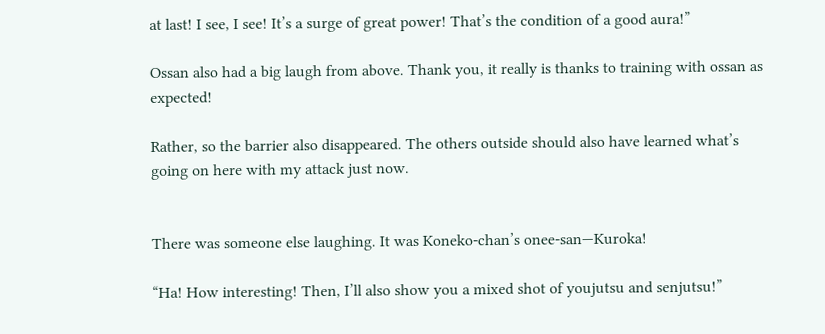at last! I see, I see! It’s a surge of great power! That’s the condition of a good aura!”

Ossan also had a big laugh from above. Thank you, it really is thanks to training with ossan as expected!

Rather, so the barrier also disappeared. The others outside should also have learned what’s going on here with my attack just now.


There was someone else laughing. It was Koneko-chan’s onee-san—Kuroka!

“Ha! How interesting! Then, I’ll also show you a mixed shot of youjutsu and senjutsu!”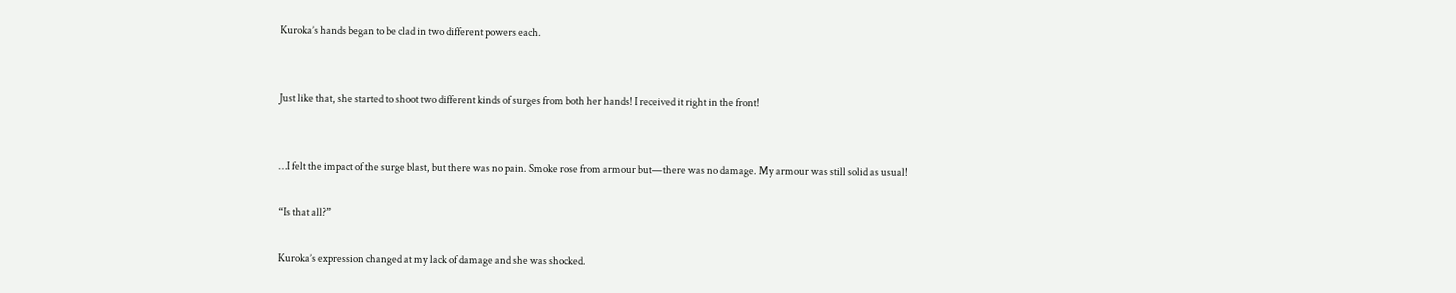Kuroka’s hands began to be clad in two different powers each.


Just like that, she started to shoot two different kinds of surges from both her hands! I received it right in the front!


…I felt the impact of the surge blast, but there was no pain. Smoke rose from armour but—there was no damage. My armour was still solid as usual!

“Is that all?”

Kuroka’s expression changed at my lack of damage and she was shocked.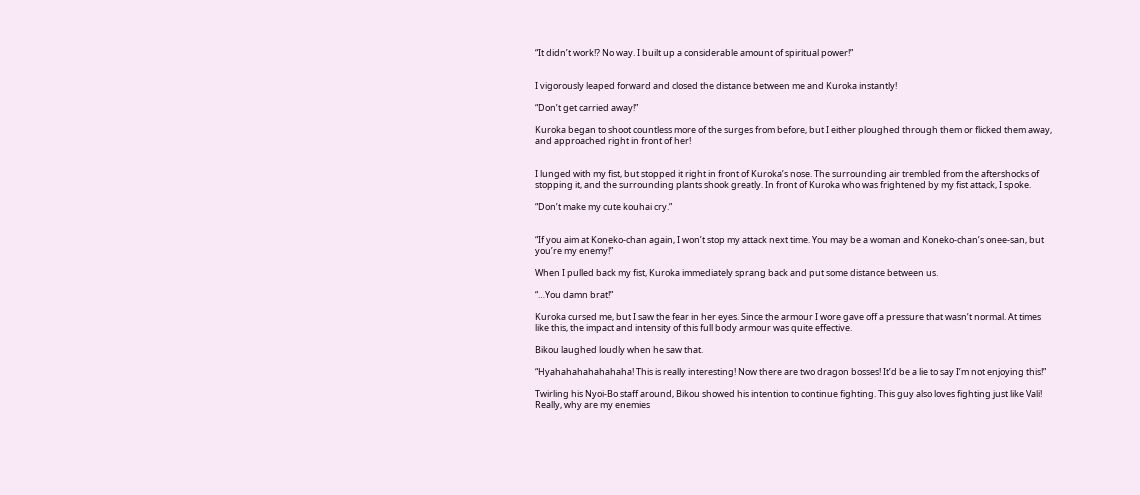“It didn’t work!? No way. I built up a considerable amount of spiritual power!”


I vigorously leaped forward and closed the distance between me and Kuroka instantly!

“Don’t get carried away!”

Kuroka began to shoot countless more of the surges from before, but I either ploughed through them or flicked them away, and approached right in front of her!


I lunged with my fist, but stopped it right in front of Kuroka’s nose. The surrounding air trembled from the aftershocks of stopping it, and the surrounding plants shook greatly. In front of Kuroka who was frightened by my fist attack, I spoke.

“Don’t make my cute kouhai cry.”


“If you aim at Koneko-chan again, I won’t stop my attack next time. You may be a woman and Koneko-chan’s onee-san, but you’re my enemy!”

When I pulled back my fist, Kuroka immediately sprang back and put some distance between us.

“…You damn brat!”

Kuroka cursed me, but I saw the fear in her eyes. Since the armour I wore gave off a pressure that wasn’t normal. At times like this, the impact and intensity of this full body armour was quite effective.

Bikou laughed loudly when he saw that.

“Hyahahahahahahaha! This is really interesting! Now there are two dragon bosses! It’d be a lie to say I’m not enjoying this!”

Twirling his Nyoi-Bo staff around, Bikou showed his intention to continue fighting. This guy also loves fighting just like Vali! Really, why are my enemies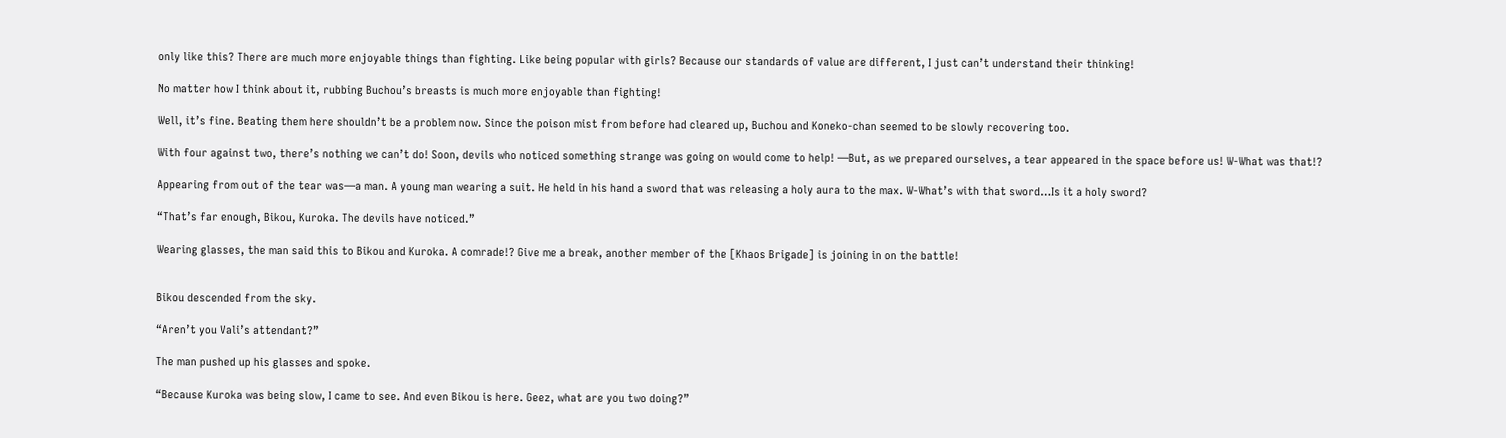only like this? There are much more enjoyable things than fighting. Like being popular with girls? Because our standards of value are different, I just can’t understand their thinking!

No matter how I think about it, rubbing Buchou’s breasts is much more enjoyable than fighting!

Well, it’s fine. Beating them here shouldn’t be a problem now. Since the poison mist from before had cleared up, Buchou and Koneko-chan seemed to be slowly recovering too.

With four against two, there’s nothing we can’t do! Soon, devils who noticed something strange was going on would come to help! —But, as we prepared ourselves, a tear appeared in the space before us! W-What was that!?

Appearing from out of the tear was—a man. A young man wearing a suit. He held in his hand a sword that was releasing a holy aura to the max. W-What’s with that sword…Is it a holy sword?

“That’s far enough, Bikou, Kuroka. The devils have noticed.”

Wearing glasses, the man said this to Bikou and Kuroka. A comrade!? Give me a break, another member of the [Khaos Brigade] is joining in on the battle!


Bikou descended from the sky.

“Aren’t you Vali’s attendant?”

The man pushed up his glasses and spoke.

“Because Kuroka was being slow, I came to see. And even Bikou is here. Geez, what are you two doing?”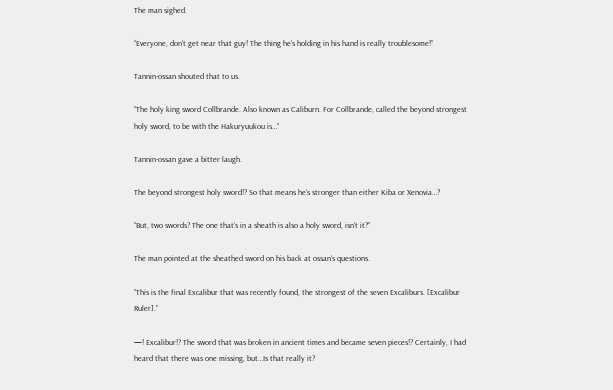The man sighed.

“Everyone, don’t get near that guy! The thing he’s holding in his hand is really troublesome!”

Tannin-ossan shouted that to us.

“The holy king sword Collbrande. Also known as Caliburn. For Collbrande, called the beyond strongest holy sword, to be with the Hakuryuukou is…”

Tannin-ossan gave a bitter laugh.

The beyond strongest holy sword!? So that means he’s stronger than either Kiba or Xenovia…?

“But, two swords? The one that’s in a sheath is also a holy sword, isn’t it?”

The man pointed at the sheathed sword on his back at ossan’s questions.

“This is the final Excalibur that was recently found, the strongest of the seven Excaliburs. [Excalibur Ruler].”

—! Excalibur!? The sword that was broken in ancient times and became seven pieces!? Certainly, I had heard that there was one missing, but…Is that really it?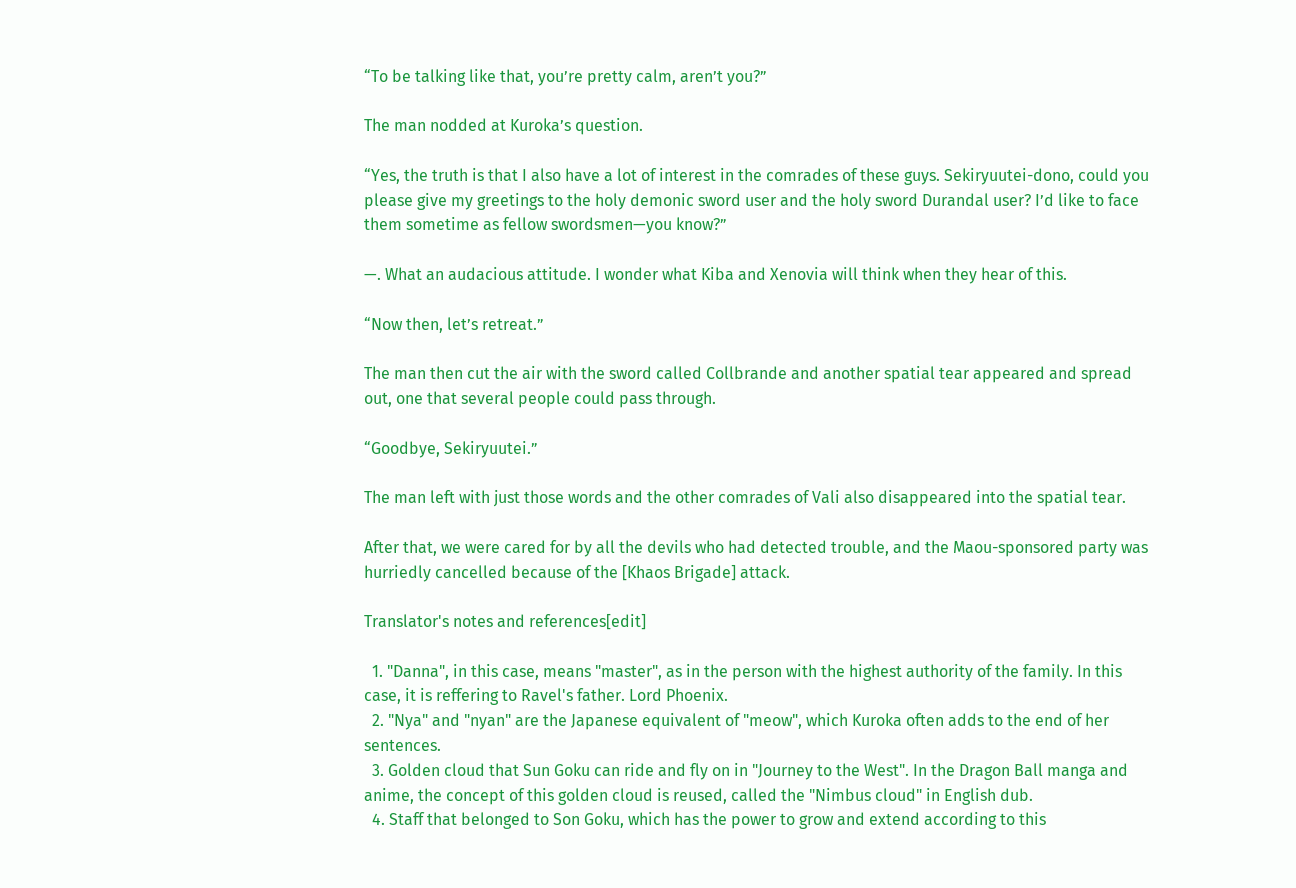“To be talking like that, you’re pretty calm, aren’t you?”

The man nodded at Kuroka’s question.

“Yes, the truth is that I also have a lot of interest in the comrades of these guys. Sekiryuutei-dono, could you please give my greetings to the holy demonic sword user and the holy sword Durandal user? I’d like to face them sometime as fellow swordsmen—you know?”

—. What an audacious attitude. I wonder what Kiba and Xenovia will think when they hear of this.

“Now then, let’s retreat.”

The man then cut the air with the sword called Collbrande and another spatial tear appeared and spread out, one that several people could pass through.

“Goodbye, Sekiryuutei.”

The man left with just those words and the other comrades of Vali also disappeared into the spatial tear.

After that, we were cared for by all the devils who had detected trouble, and the Maou-sponsored party was hurriedly cancelled because of the [Khaos Brigade] attack.

Translator's notes and references[edit]

  1. "Danna", in this case, means "master", as in the person with the highest authority of the family. In this case, it is reffering to Ravel's father. Lord Phoenix.
  2. "Nya" and "nyan" are the Japanese equivalent of "meow", which Kuroka often adds to the end of her sentences.
  3. Golden cloud that Sun Goku can ride and fly on in "Journey to the West". In the Dragon Ball manga and anime, the concept of this golden cloud is reused, called the "Nimbus cloud" in English dub.
  4. Staff that belonged to Son Goku, which has the power to grow and extend according to this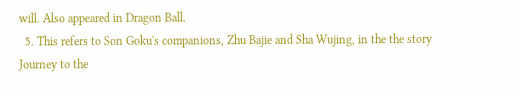will. Also appeared in Dragon Ball.
  5. This refers to Son Goku's companions, Zhu Bajie and Sha Wujing, in the the story Journey to the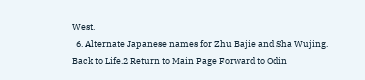West.
  6. Alternate Japanese names for Zhu Bajie and Sha Wujing.
Back to Life.2 Return to Main Page Forward to Odin